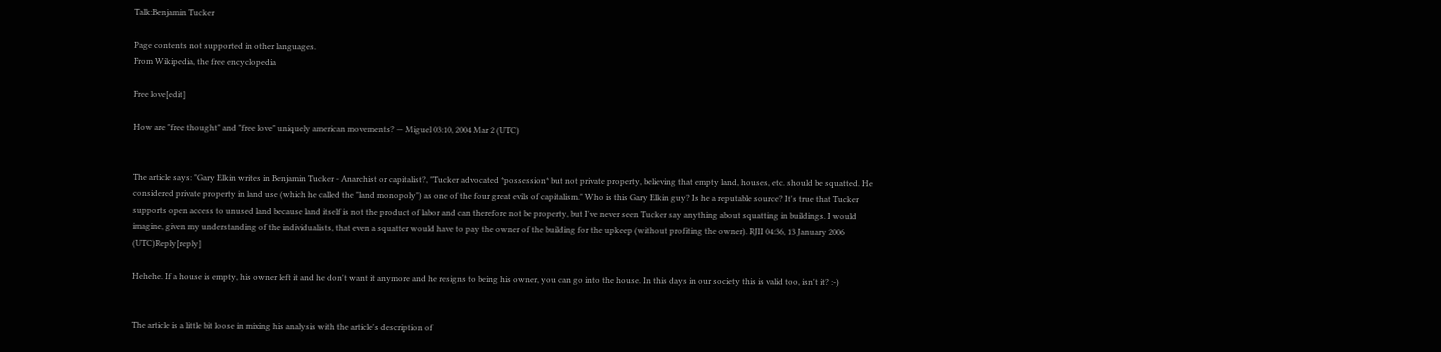Talk:Benjamin Tucker

Page contents not supported in other languages.
From Wikipedia, the free encyclopedia

Free love[edit]

How are "free thought" and "free love" uniquely american movements? — Miguel 03:10, 2004 Mar 2 (UTC)


The article says: "Gary Elkin writes in Benjamin Tucker - Anarchist or capitalist?, "Tucker advocated *possession* but not private property, believing that empty land, houses, etc. should be squatted. He considered private property in land use (which he called the "land monopoly") as one of the four great evils of capitalism." Who is this Gary Elkin guy? Is he a reputable source? It's true that Tucker supports open access to unused land because land itself is not the product of labor and can therefore not be property, but I've never seen Tucker say anything about squatting in buildings. I would imagine, given my understanding of the individualists, that even a squatter would have to pay the owner of the building for the upkeep (without profiting the owner). RJII 04:36, 13 January 2006 (UTC)Reply[reply]

Hehehe. If a house is empty, his owner left it and he don't want it anymore and he resigns to being his owner, you can go into the house. In this days in our society this is valid too, isn't it? :-)


The article is a little bit loose in mixing his analysis with the article's description of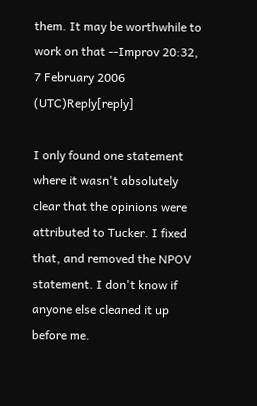them. It may be worthwhile to work on that --Improv 20:32, 7 February 2006 (UTC)Reply[reply]

I only found one statement where it wasn't absolutely clear that the opinions were attributed to Tucker. I fixed that, and removed the NPOV statement. I don't know if anyone else cleaned it up before me.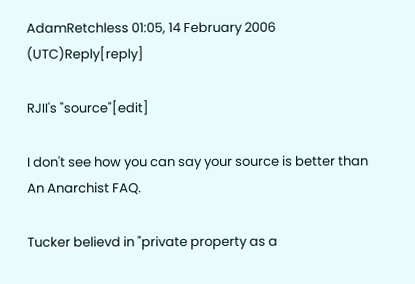AdamRetchless 01:05, 14 February 2006 (UTC)Reply[reply]

RJII's "source"[edit]

I don't see how you can say your source is better than An Anarchist FAQ.

Tucker believd in "private property as a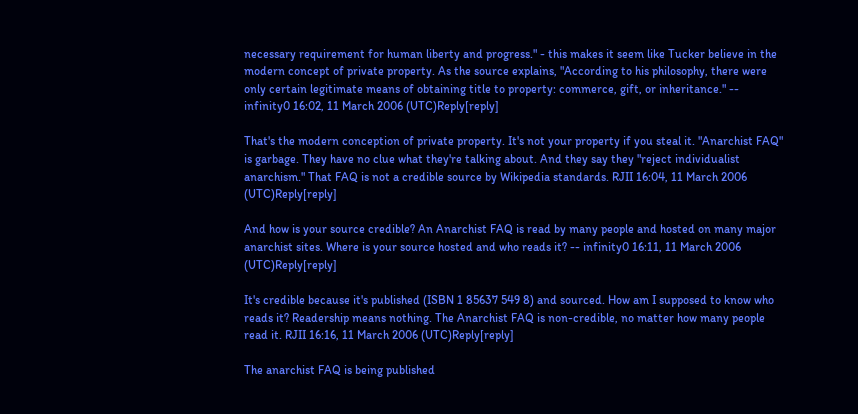necessary requirement for human liberty and progress." - this makes it seem like Tucker believe in the modern concept of private property. As the source explains, "According to his philosophy, there were only certain legitimate means of obtaining title to property: commerce, gift, or inheritance." -- infinity0 16:02, 11 March 2006 (UTC)Reply[reply]

That's the modern conception of private property. It's not your property if you steal it. "Anarchist FAQ" is garbage. They have no clue what they're talking about. And they say they "reject individualist anarchism." That FAQ is not a credible source by Wikipedia standards. RJII 16:04, 11 March 2006 (UTC)Reply[reply]

And how is your source credible? An Anarchist FAQ is read by many people and hosted on many major anarchist sites. Where is your source hosted and who reads it? -- infinity0 16:11, 11 March 2006 (UTC)Reply[reply]

It's credible because it's published (ISBN 1 85637 549 8) and sourced. How am I supposed to know who reads it? Readership means nothing. The Anarchist FAQ is non-credible, no matter how many people read it. RJII 16:16, 11 March 2006 (UTC)Reply[reply]

The anarchist FAQ is being published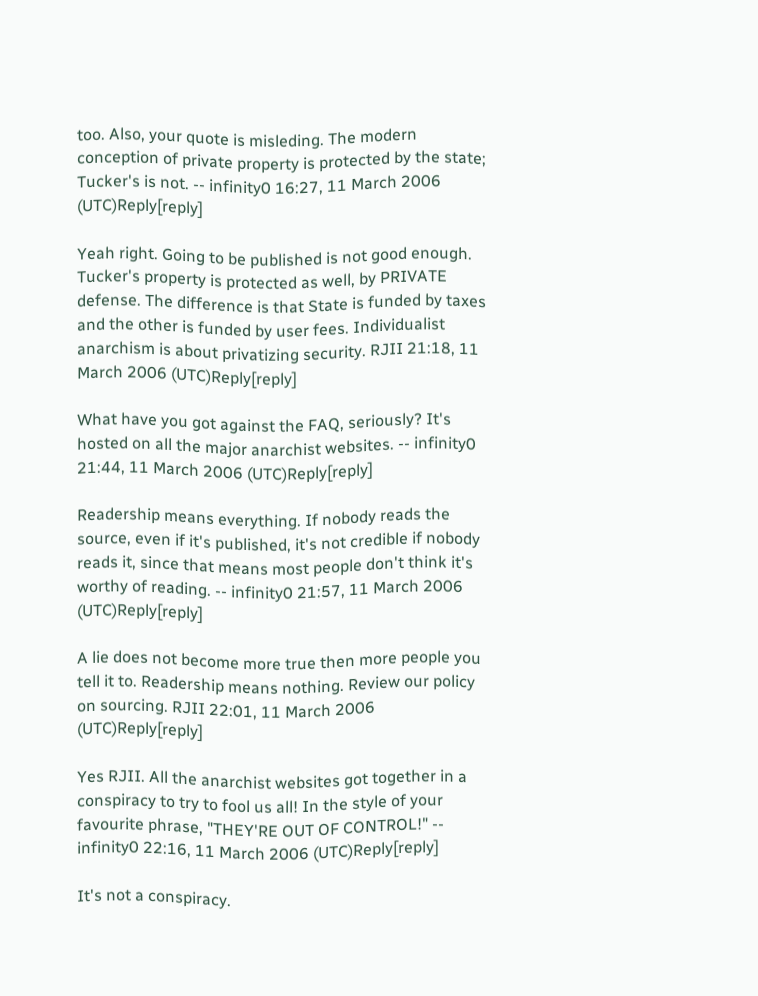too. Also, your quote is misleding. The modern conception of private property is protected by the state; Tucker's is not. -- infinity0 16:27, 11 March 2006 (UTC)Reply[reply]

Yeah right. Going to be published is not good enough. Tucker's property is protected as well, by PRIVATE defense. The difference is that State is funded by taxes and the other is funded by user fees. Individualist anarchism is about privatizing security. RJII 21:18, 11 March 2006 (UTC)Reply[reply]

What have you got against the FAQ, seriously? It's hosted on all the major anarchist websites. -- infinity0 21:44, 11 March 2006 (UTC)Reply[reply]

Readership means everything. If nobody reads the source, even if it's published, it's not credible if nobody reads it, since that means most people don't think it's worthy of reading. -- infinity0 21:57, 11 March 2006 (UTC)Reply[reply]

A lie does not become more true then more people you tell it to. Readership means nothing. Review our policy on sourcing. RJII 22:01, 11 March 2006 (UTC)Reply[reply]

Yes RJII. All the anarchist websites got together in a conspiracy to try to fool us all! In the style of your favourite phrase, "THEY'RE OUT OF CONTROL!" -- infinity0 22:16, 11 March 2006 (UTC)Reply[reply]

It's not a conspiracy.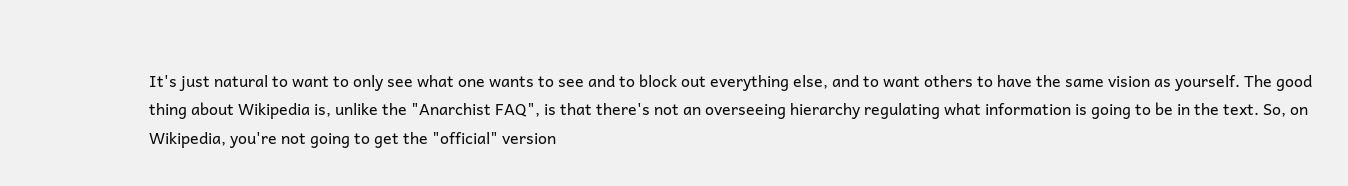It's just natural to want to only see what one wants to see and to block out everything else, and to want others to have the same vision as yourself. The good thing about Wikipedia is, unlike the "Anarchist FAQ", is that there's not an overseeing hierarchy regulating what information is going to be in the text. So, on Wikipedia, you're not going to get the "official" version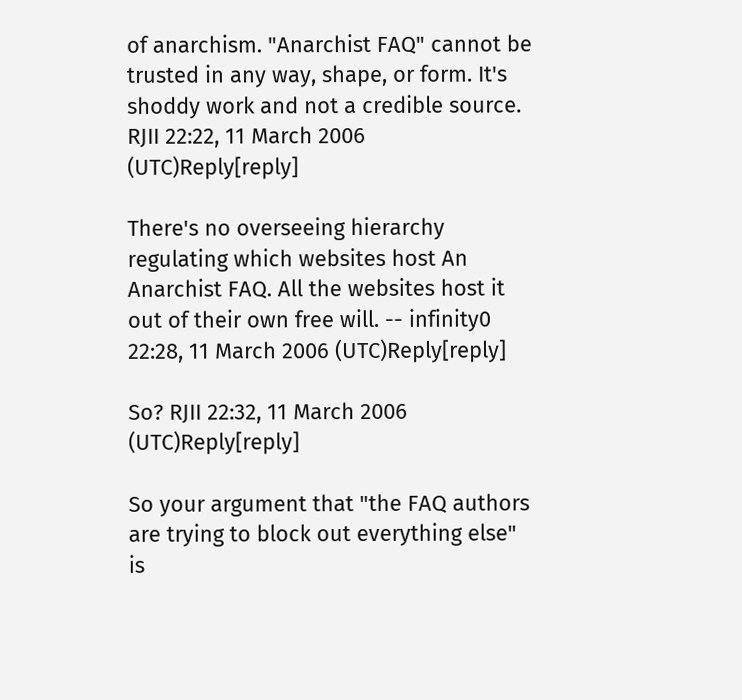of anarchism. "Anarchist FAQ" cannot be trusted in any way, shape, or form. It's shoddy work and not a credible source. RJII 22:22, 11 March 2006 (UTC)Reply[reply]

There's no overseeing hierarchy regulating which websites host An Anarchist FAQ. All the websites host it out of their own free will. -- infinity0 22:28, 11 March 2006 (UTC)Reply[reply]

So? RJII 22:32, 11 March 2006 (UTC)Reply[reply]

So your argument that "the FAQ authors are trying to block out everything else" is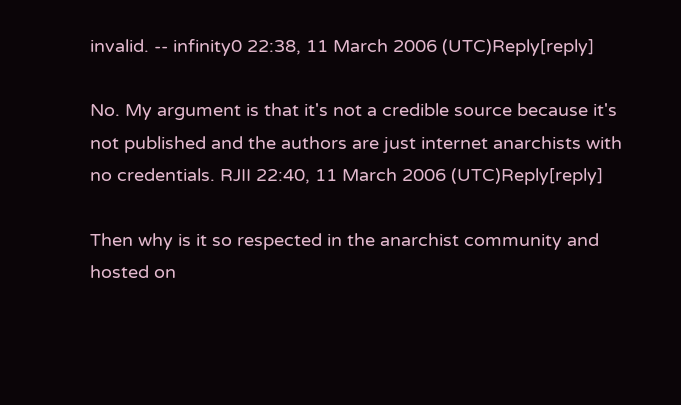invalid. -- infinity0 22:38, 11 March 2006 (UTC)Reply[reply]

No. My argument is that it's not a credible source because it's not published and the authors are just internet anarchists with no credentials. RJII 22:40, 11 March 2006 (UTC)Reply[reply]

Then why is it so respected in the anarchist community and hosted on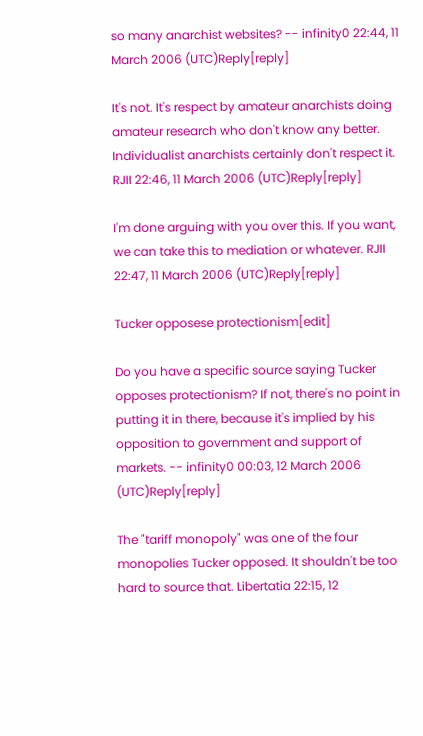so many anarchist websites? -- infinity0 22:44, 11 March 2006 (UTC)Reply[reply]

It's not. It's respect by amateur anarchists doing amateur research who don't know any better. Individualist anarchists certainly don't respect it. RJII 22:46, 11 March 2006 (UTC)Reply[reply]

I'm done arguing with you over this. If you want, we can take this to mediation or whatever. RJII 22:47, 11 March 2006 (UTC)Reply[reply]

Tucker opposese protectionism[edit]

Do you have a specific source saying Tucker opposes protectionism? If not, there's no point in putting it in there, because it's implied by his opposition to government and support of markets. -- infinity0 00:03, 12 March 2006 (UTC)Reply[reply]

The "tariff monopoly" was one of the four monopolies Tucker opposed. It shouldn't be too hard to source that. Libertatia 22:15, 12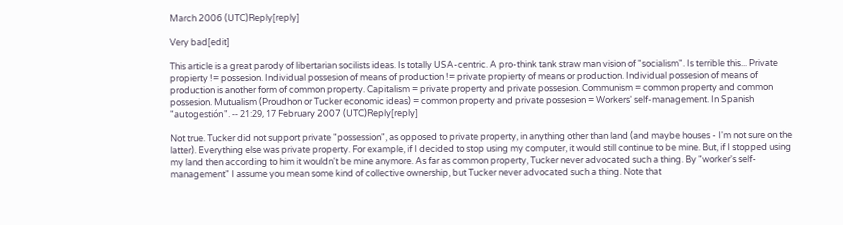March 2006 (UTC)Reply[reply]

Very bad[edit]

This article is a great parody of libertarian socilists ideas. Is totally USA-centric. A pro-think tank straw man vision of "socialism". Is terrible this... Private propierty != possesion. Individual possesion of means of production != private propierty of means or production. Individual possesion of means of production is another form of common property. Capitalism = private property and private possesion. Communism = common property and common possesion. Mutualism (Proudhon or Tucker economic ideas) = common property and private possesion = Workers' self-management. In Spanish "autogestión". -- 21:29, 17 February 2007 (UTC)Reply[reply]

Not true. Tucker did not support private "possession", as opposed to private property, in anything other than land (and maybe houses - I'm not sure on the latter). Everything else was private property. For example, if I decided to stop using my computer, it would still continue to be mine. But, if I stopped using my land then according to him it wouldn't be mine anymore. As far as common property, Tucker never advocated such a thing. By "worker's self-management" I assume you mean some kind of collective ownership, but Tucker never advocated such a thing. Note that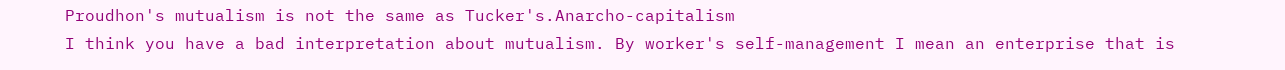Proudhon's mutualism is not the same as Tucker's.Anarcho-capitalism
I think you have a bad interpretation about mutualism. By worker's self-management I mean an enterprise that is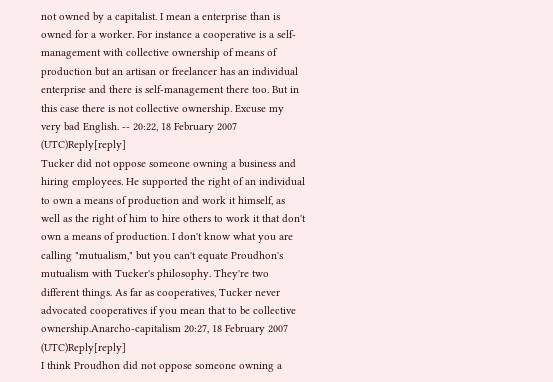not owned by a capitalist. I mean a enterprise than is owned for a worker. For instance a cooperative is a self-management with collective ownership of means of production but an artisan or freelancer has an individual enterprise and there is self-management there too. But in this case there is not collective ownership. Excuse my very bad English. -- 20:22, 18 February 2007 (UTC)Reply[reply]
Tucker did not oppose someone owning a business and hiring employees. He supported the right of an individual to own a means of production and work it himself, as well as the right of him to hire others to work it that don't own a means of production. I don't know what you are calling "mutualism," but you can't equate Proudhon's mutualism with Tucker's philosophy. They're two different things. As far as cooperatives, Tucker never advocated cooperatives if you mean that to be collective ownership.Anarcho-capitalism 20:27, 18 February 2007 (UTC)Reply[reply]
I think Proudhon did not oppose someone owning a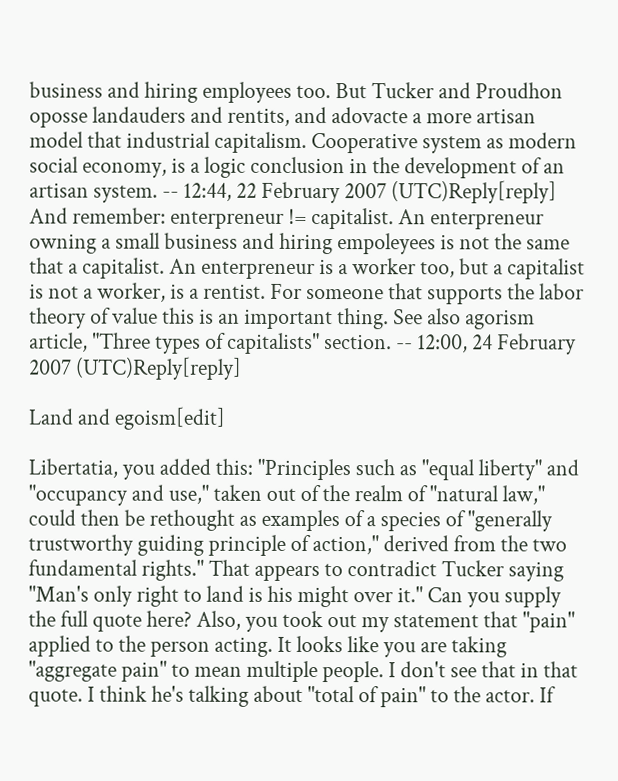business and hiring employees too. But Tucker and Proudhon oposse landauders and rentits, and adovacte a more artisan model that industrial capitalism. Cooperative system as modern social economy, is a logic conclusion in the development of an artisan system. -- 12:44, 22 February 2007 (UTC)Reply[reply]
And remember: enterpreneur != capitalist. An enterpreneur owning a small business and hiring empoleyees is not the same that a capitalist. An enterpreneur is a worker too, but a capitalist is not a worker, is a rentist. For someone that supports the labor theory of value this is an important thing. See also agorism article, "Three types of capitalists" section. -- 12:00, 24 February 2007 (UTC)Reply[reply]

Land and egoism[edit]

Libertatia, you added this: "Principles such as "equal liberty" and "occupancy and use," taken out of the realm of "natural law," could then be rethought as examples of a species of "generally trustworthy guiding principle of action," derived from the two fundamental rights." That appears to contradict Tucker saying "Man's only right to land is his might over it." Can you supply the full quote here? Also, you took out my statement that "pain" applied to the person acting. It looks like you are taking "aggregate pain" to mean multiple people. I don't see that in that quote. I think he's talking about "total of pain" to the actor. If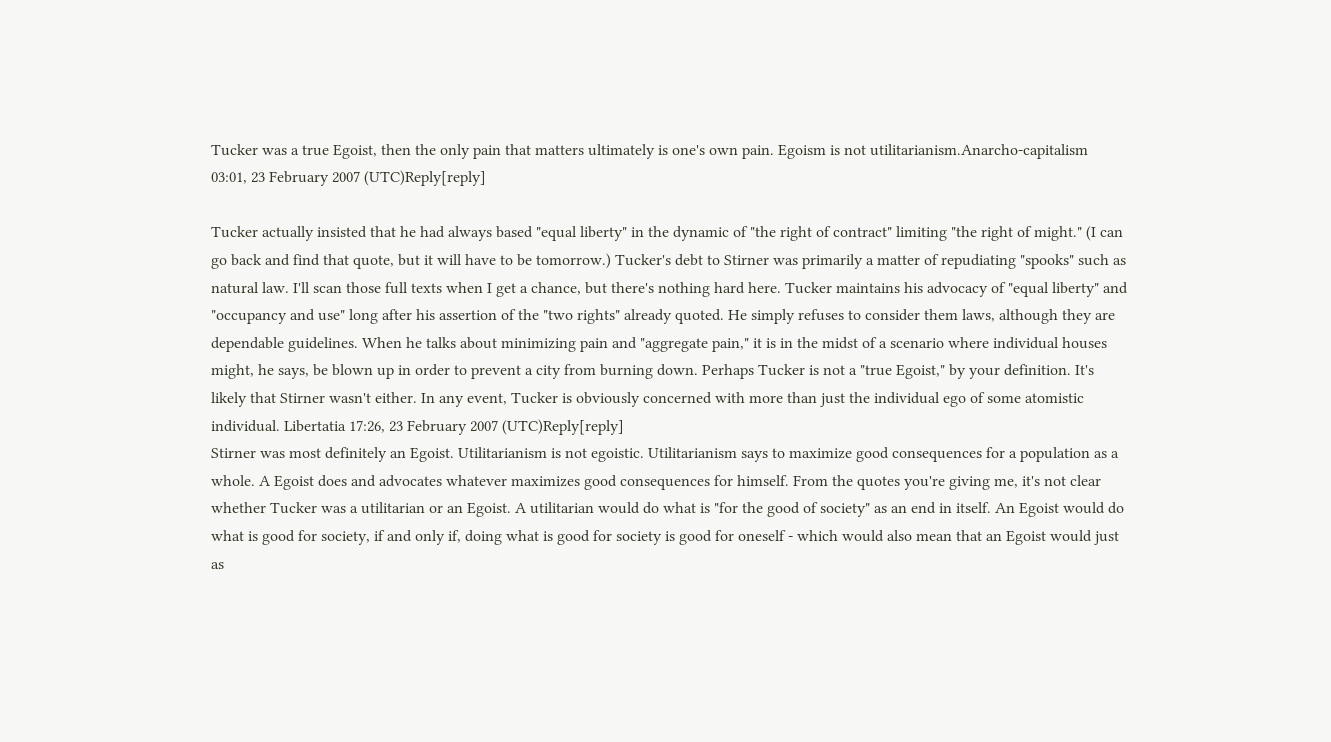Tucker was a true Egoist, then the only pain that matters ultimately is one's own pain. Egoism is not utilitarianism.Anarcho-capitalism 03:01, 23 February 2007 (UTC)Reply[reply]

Tucker actually insisted that he had always based "equal liberty" in the dynamic of "the right of contract" limiting "the right of might." (I can go back and find that quote, but it will have to be tomorrow.) Tucker's debt to Stirner was primarily a matter of repudiating "spooks" such as natural law. I'll scan those full texts when I get a chance, but there's nothing hard here. Tucker maintains his advocacy of "equal liberty" and "occupancy and use" long after his assertion of the "two rights" already quoted. He simply refuses to consider them laws, although they are dependable guidelines. When he talks about minimizing pain and "aggregate pain," it is in the midst of a scenario where individual houses might, he says, be blown up in order to prevent a city from burning down. Perhaps Tucker is not a "true Egoist," by your definition. It's likely that Stirner wasn't either. In any event, Tucker is obviously concerned with more than just the individual ego of some atomistic individual. Libertatia 17:26, 23 February 2007 (UTC)Reply[reply]
Stirner was most definitely an Egoist. Utilitarianism is not egoistic. Utilitarianism says to maximize good consequences for a population as a whole. A Egoist does and advocates whatever maximizes good consequences for himself. From the quotes you're giving me, it's not clear whether Tucker was a utilitarian or an Egoist. A utilitarian would do what is "for the good of society" as an end in itself. An Egoist would do what is good for society, if and only if, doing what is good for society is good for oneself - which would also mean that an Egoist would just as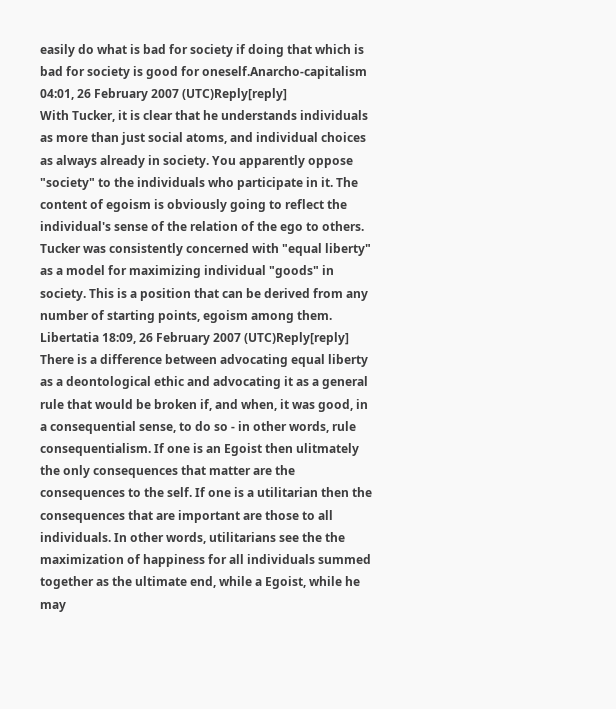easily do what is bad for society if doing that which is bad for society is good for oneself.Anarcho-capitalism 04:01, 26 February 2007 (UTC)Reply[reply]
With Tucker, it is clear that he understands individuals as more than just social atoms, and individual choices as always already in society. You apparently oppose "society" to the individuals who participate in it. The content of egoism is obviously going to reflect the individual's sense of the relation of the ego to others. Tucker was consistently concerned with "equal liberty" as a model for maximizing individual "goods" in society. This is a position that can be derived from any number of starting points, egoism among them. Libertatia 18:09, 26 February 2007 (UTC)Reply[reply]
There is a difference between advocating equal liberty as a deontological ethic and advocating it as a general rule that would be broken if, and when, it was good, in a consequential sense, to do so - in other words, rule consequentialism. If one is an Egoist then ulitmately the only consequences that matter are the consequences to the self. If one is a utilitarian then the consequences that are important are those to all individuals. In other words, utilitarians see the the maximization of happiness for all individuals summed together as the ultimate end, while a Egoist, while he may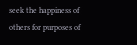seek the happiness of others for purposes of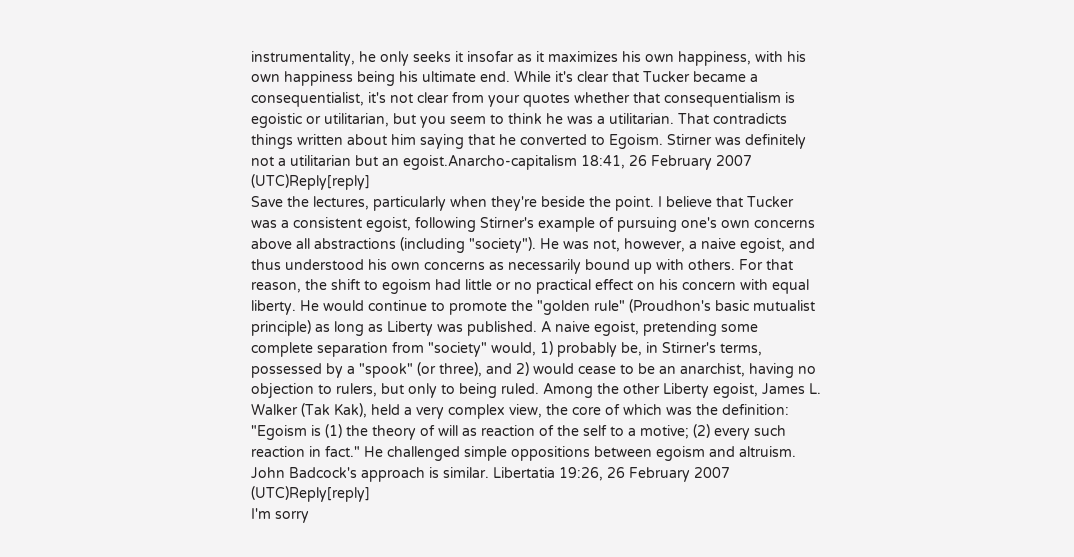instrumentality, he only seeks it insofar as it maximizes his own happiness, with his own happiness being his ultimate end. While it's clear that Tucker became a consequentialist, it's not clear from your quotes whether that consequentialism is egoistic or utilitarian, but you seem to think he was a utilitarian. That contradicts things written about him saying that he converted to Egoism. Stirner was definitely not a utilitarian but an egoist.Anarcho-capitalism 18:41, 26 February 2007 (UTC)Reply[reply]
Save the lectures, particularly when they're beside the point. I believe that Tucker was a consistent egoist, following Stirner's example of pursuing one's own concerns above all abstractions (including "society"). He was not, however, a naive egoist, and thus understood his own concerns as necessarily bound up with others. For that reason, the shift to egoism had little or no practical effect on his concern with equal liberty. He would continue to promote the "golden rule" (Proudhon's basic mutualist principle) as long as Liberty was published. A naive egoist, pretending some complete separation from "society" would, 1) probably be, in Stirner's terms, possessed by a "spook" (or three), and 2) would cease to be an anarchist, having no objection to rulers, but only to being ruled. Among the other Liberty egoist, James L. Walker (Tak Kak), held a very complex view, the core of which was the definition: "Egoism is (1) the theory of will as reaction of the self to a motive; (2) every such reaction in fact." He challenged simple oppositions between egoism and altruism. John Badcock's approach is similar. Libertatia 19:26, 26 February 2007 (UTC)Reply[reply]
I'm sorry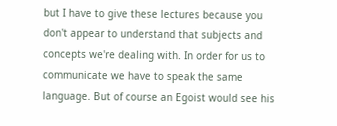but I have to give these lectures because you don't appear to understand that subjects and concepts we're dealing with. In order for us to communicate we have to speak the same language. But of course an Egoist would see his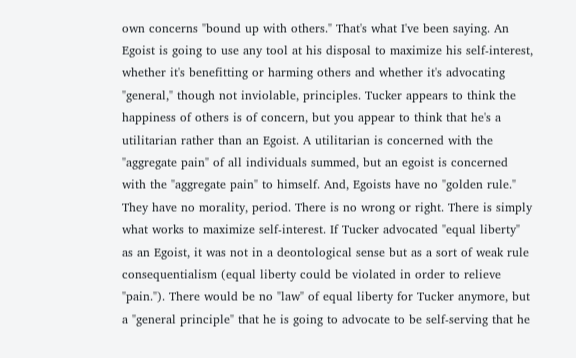own concerns "bound up with others." That's what I've been saying. An Egoist is going to use any tool at his disposal to maximize his self-interest, whether it's benefitting or harming others and whether it's advocating "general," though not inviolable, principles. Tucker appears to think the happiness of others is of concern, but you appear to think that he's a utilitarian rather than an Egoist. A utilitarian is concerned with the "aggregate pain" of all individuals summed, but an egoist is concerned with the "aggregate pain" to himself. And, Egoists have no "golden rule." They have no morality, period. There is no wrong or right. There is simply what works to maximize self-interest. If Tucker advocated "equal liberty" as an Egoist, it was not in a deontological sense but as a sort of weak rule consequentialism (equal liberty could be violated in order to relieve "pain."). There would be no "law" of equal liberty for Tucker anymore, but a "general principle" that he is going to advocate to be self-serving that he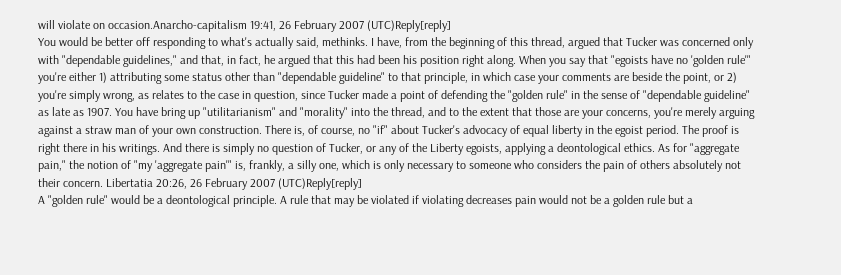will violate on occasion.Anarcho-capitalism 19:41, 26 February 2007 (UTC)Reply[reply]
You would be better off responding to what's actually said, methinks. I have, from the beginning of this thread, argued that Tucker was concerned only with "dependable guidelines," and that, in fact, he argued that this had been his position right along. When you say that "egoists have no 'golden rule'" you're either 1) attributing some status other than "dependable guideline" to that principle, in which case your comments are beside the point, or 2) you're simply wrong, as relates to the case in question, since Tucker made a point of defending the "golden rule" in the sense of "dependable guideline" as late as 1907. You have bring up "utilitarianism" and "morality" into the thread, and to the extent that those are your concerns, you're merely arguing against a straw man of your own construction. There is, of course, no "if" about Tucker's advocacy of equal liberty in the egoist period. The proof is right there in his writings. And there is simply no question of Tucker, or any of the Liberty egoists, applying a deontological ethics. As for "aggregate pain," the notion of "my 'aggregate pain'" is, frankly, a silly one, which is only necessary to someone who considers the pain of others absolutely not their concern. Libertatia 20:26, 26 February 2007 (UTC)Reply[reply]
A "golden rule" would be a deontological principle. A rule that may be violated if violating decreases pain would not be a golden rule but a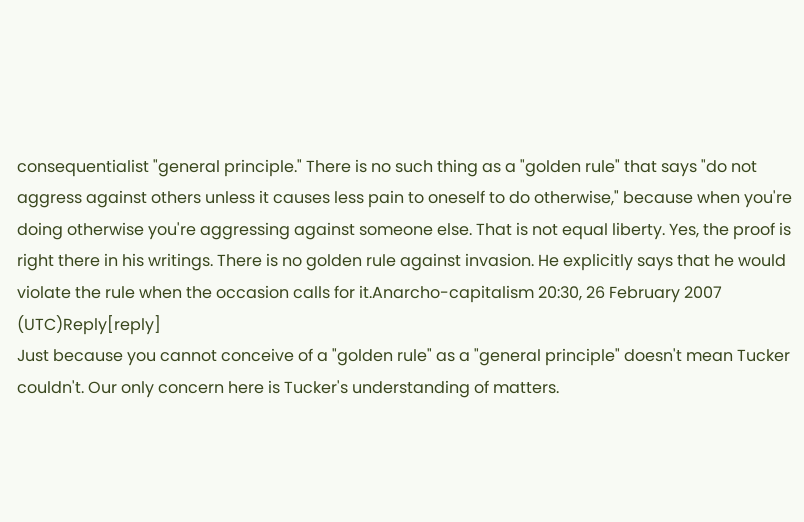consequentialist "general principle." There is no such thing as a "golden rule" that says "do not aggress against others unless it causes less pain to oneself to do otherwise," because when you're doing otherwise you're aggressing against someone else. That is not equal liberty. Yes, the proof is right there in his writings. There is no golden rule against invasion. He explicitly says that he would violate the rule when the occasion calls for it.Anarcho-capitalism 20:30, 26 February 2007 (UTC)Reply[reply]
Just because you cannot conceive of a "golden rule" as a "general principle" doesn't mean Tucker couldn't. Our only concern here is Tucker's understanding of matters.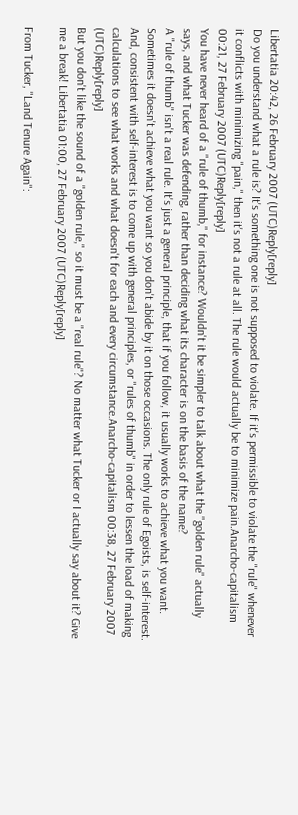Libertatia 20:42, 26 February 2007 (UTC)Reply[reply]
Do you understand what a rule is? It's something one is not supposed to violate. If it's permissible to violate the "rule" whenever it conflicts with minimizing "pain," then it's not a rule at all. The rule would actually be to minimize pain.Anarcho-capitalism 00:21, 27 February 2007 (UTC)Reply[reply]
You have never heard of a "rule of thumb," for instance? Wouldn't it be simpler to talk about what the "golden rule" actually says, and what Tucker was defending, rather than deciding what its character is on the basis of the name?
A "rule of thumb" isn't a real rule. It's just a general principle, that if you follow, it usually works to achieve what you want. Sometimes it doesn't achieve what you want so you don't abide by it on those occasions. The only rule of Egoists, is self-interest. And, consistent with self-interest is to come up with general principles, or "rules of thumb" in order to lessen the load of making calculations to see what works and what doesn't for each and every circumstance.Anarcho-capitalism 00:38, 27 February 2007 (UTC)Reply[reply]
But you don't like the sound of a "golden rule," so it must be a "real rule"? No matter what Tucker or I actually say about it? Give me a break! Libertatia 01:00, 27 February 2007 (UTC)Reply[reply]

From Tucker, "Land Tenure Again":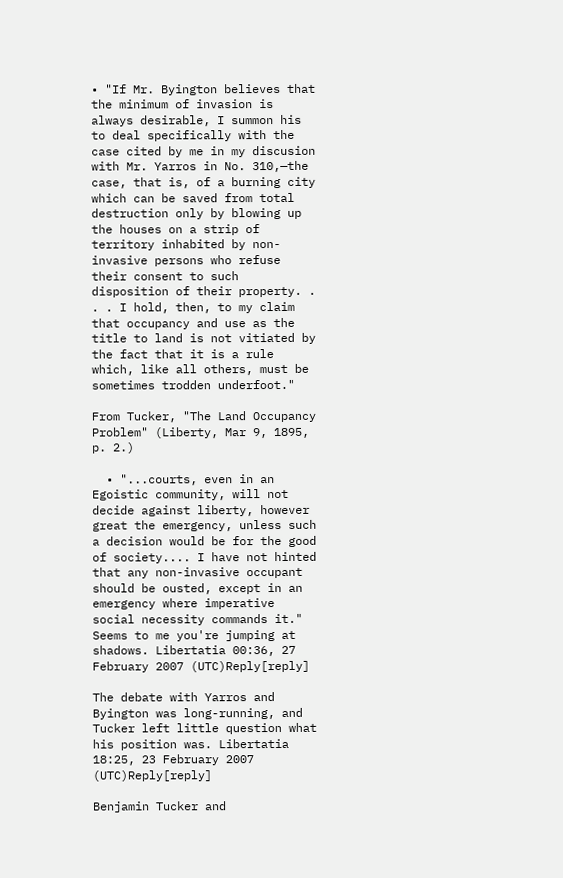• "If Mr. Byington believes that the minimum of invasion is always desirable, I summon his to deal specifically with the case cited by me in my discusion with Mr. Yarros in No. 310,—the case, that is, of a burning city which can be saved from total destruction only by blowing up the houses on a strip of territory inhabited by non-invasive persons who refuse their consent to such disposition of their property. . . . I hold, then, to my claim that occupancy and use as the title to land is not vitiated by the fact that it is a rule which, like all others, must be sometimes trodden underfoot."

From Tucker, "The Land Occupancy Problem" (Liberty, Mar 9, 1895, p. 2.)

  • "...courts, even in an Egoistic community, will not decide against liberty, however great the emergency, unless such a decision would be for the good of society.... I have not hinted that any non-invasive occupant should be ousted, except in an emergency where imperative social necessity commands it." Seems to me you're jumping at shadows. Libertatia 00:36, 27 February 2007 (UTC)Reply[reply]

The debate with Yarros and Byington was long-running, and Tucker left little question what his position was. Libertatia 18:25, 23 February 2007 (UTC)Reply[reply]

Benjamin Tucker and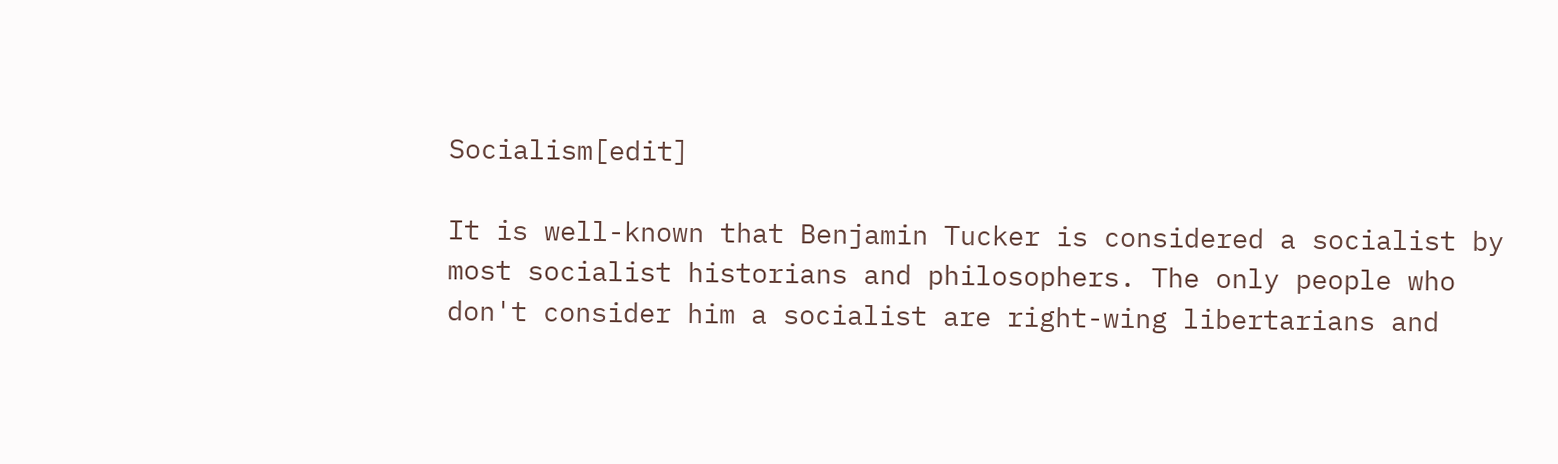Socialism[edit]

It is well-known that Benjamin Tucker is considered a socialist by most socialist historians and philosophers. The only people who don't consider him a socialist are right-wing libertarians and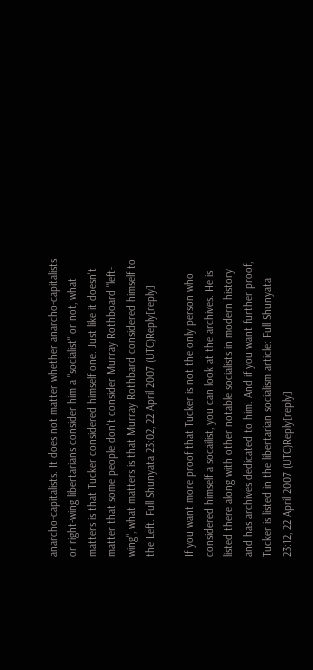anarcho-capitalists. It does not matter whether anarcho-capitalists or right-wing libertarians consider him a "socialist" or not, what matters is that Tucker considered himself one. Just like it doesn't matter that some people don't consider Murray Rothboard "left-wing", what matters is that Murray Rothbard considered himself to the Left. Full Shunyata 23:02, 22 April 2007 (UTC)Reply[reply]

If you want more proof that Tucker is not the only person who considered himself a socailist, you can look at the archives. He is listed there along with other notable socialists in modern history and has archives dedicated to him. And if you want further proof, Tucker is listed in the libertarian socialism article: Full Shunyata 23:12, 22 April 2007 (UTC)Reply[reply]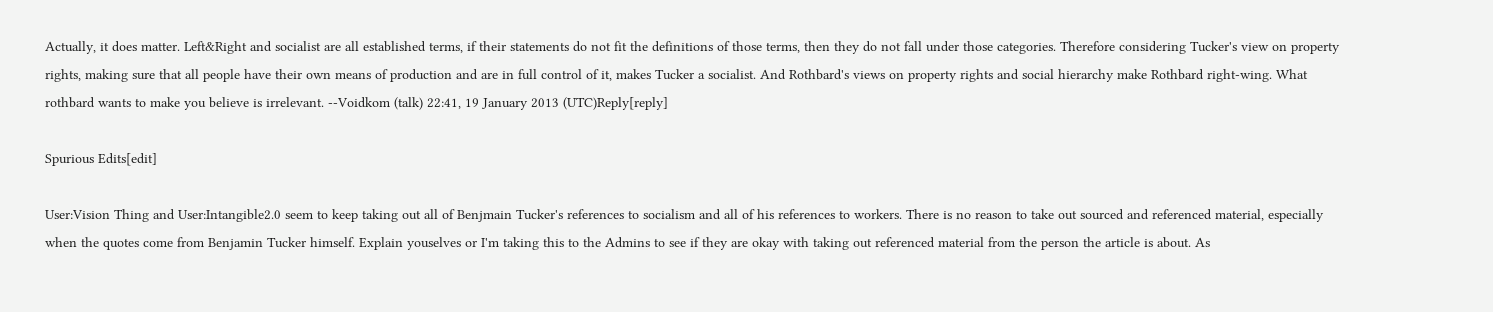Actually, it does matter. Left&Right and socialist are all established terms, if their statements do not fit the definitions of those terms, then they do not fall under those categories. Therefore considering Tucker's view on property rights, making sure that all people have their own means of production and are in full control of it, makes Tucker a socialist. And Rothbard's views on property rights and social hierarchy make Rothbard right-wing. What rothbard wants to make you believe is irrelevant. --Voidkom (talk) 22:41, 19 January 2013 (UTC)Reply[reply]

Spurious Edits[edit]

User:Vision Thing and User:Intangible2.0 seem to keep taking out all of Benjmain Tucker's references to socialism and all of his references to workers. There is no reason to take out sourced and referenced material, especially when the quotes come from Benjamin Tucker himself. Explain youselves or I'm taking this to the Admins to see if they are okay with taking out referenced material from the person the article is about. As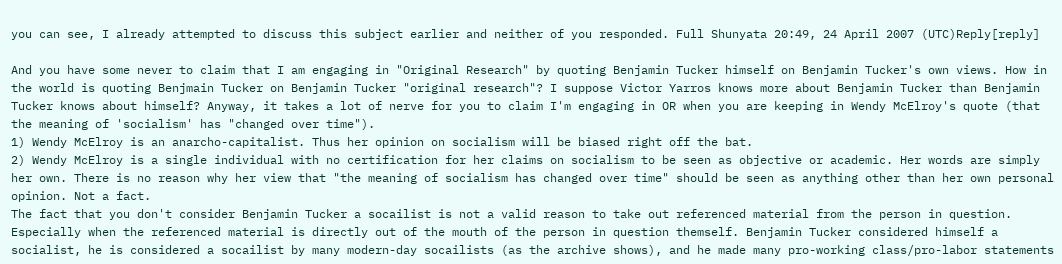you can see, I already attempted to discuss this subject earlier and neither of you responded. Full Shunyata 20:49, 24 April 2007 (UTC)Reply[reply]

And you have some never to claim that I am engaging in "Original Research" by quoting Benjamin Tucker himself on Benjamin Tucker's own views. How in the world is quoting Benjmain Tucker on Benjamin Tucker "original research"? I suppose Victor Yarros knows more about Benjamin Tucker than Benjamin Tucker knows about himself? Anyway, it takes a lot of nerve for you to claim I'm engaging in OR when you are keeping in Wendy McElroy's quote (that the meaning of 'socialism' has "changed over time").
1) Wendy McElroy is an anarcho-capitalist. Thus her opinion on socialism will be biased right off the bat.
2) Wendy McElroy is a single individual with no certification for her claims on socialism to be seen as objective or academic. Her words are simply her own. There is no reason why her view that "the meaning of socialism has changed over time" should be seen as anything other than her own personal opinion. Not a fact.
The fact that you don't consider Benjamin Tucker a socailist is not a valid reason to take out referenced material from the person in question. Especially when the referenced material is directly out of the mouth of the person in question themself. Benjamin Tucker considered himself a socialist, he is considered a socailist by many modern-day socailists (as the archive shows), and he made many pro-working class/pro-labor statements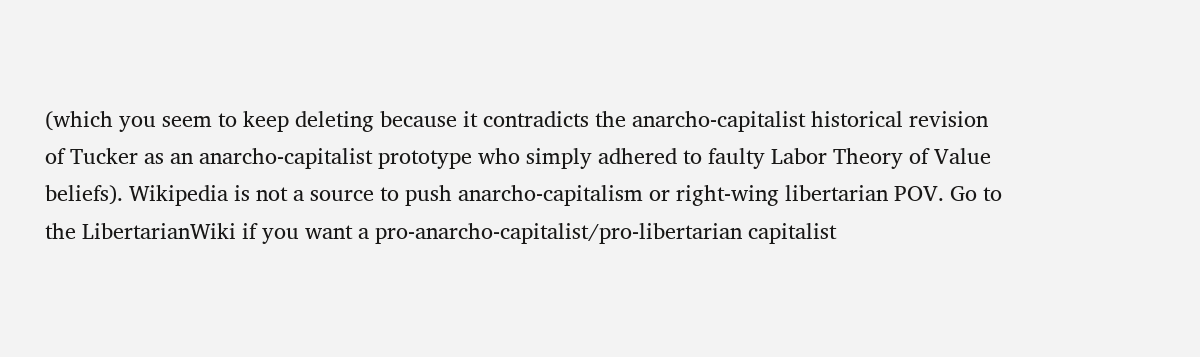(which you seem to keep deleting because it contradicts the anarcho-capitalist historical revision of Tucker as an anarcho-capitalist prototype who simply adhered to faulty Labor Theory of Value beliefs). Wikipedia is not a source to push anarcho-capitalism or right-wing libertarian POV. Go to the LibertarianWiki if you want a pro-anarcho-capitalist/pro-libertarian capitalist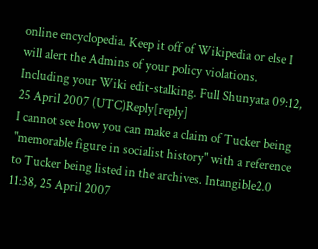online encyclopedia. Keep it off of Wikipedia or else I will alert the Admins of your policy violations. Including your Wiki edit-stalking. Full Shunyata 09:12, 25 April 2007 (UTC)Reply[reply]
I cannot see how you can make a claim of Tucker being "memorable figure in socialist history" with a reference to Tucker being listed in the archives. Intangible2.0 11:38, 25 April 2007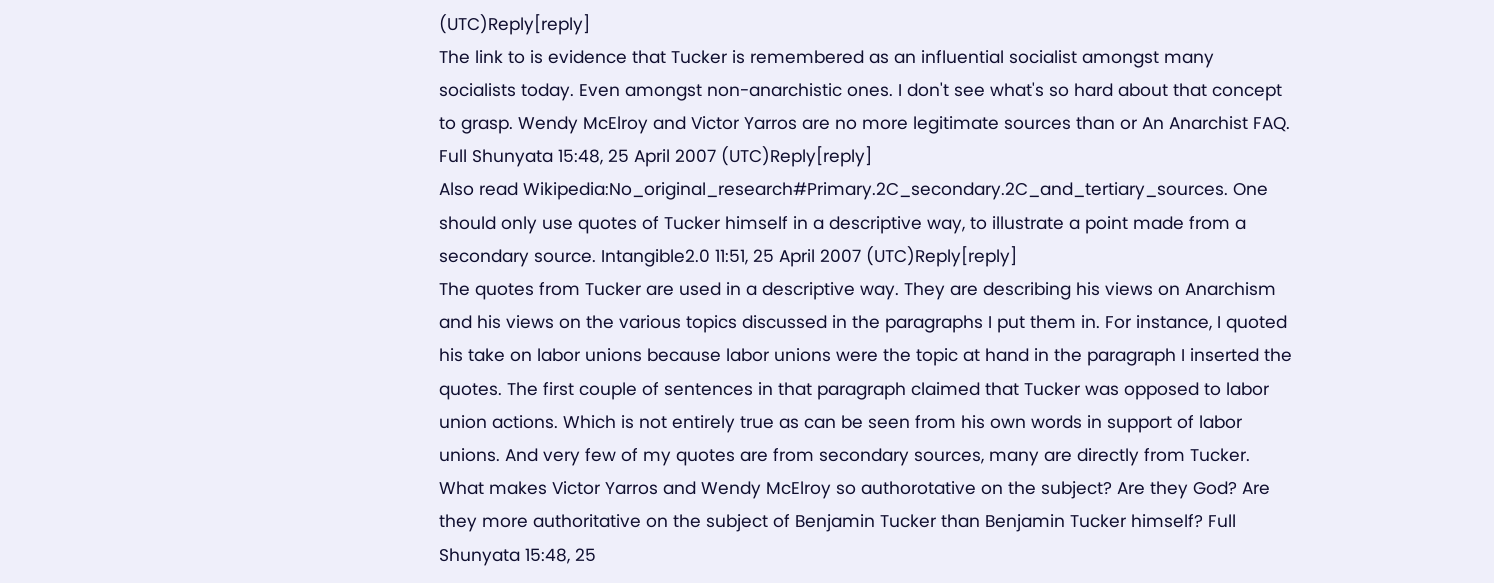(UTC)Reply[reply]
The link to is evidence that Tucker is remembered as an influential socialist amongst many socialists today. Even amongst non-anarchistic ones. I don't see what's so hard about that concept to grasp. Wendy McElroy and Victor Yarros are no more legitimate sources than or An Anarchist FAQ. Full Shunyata 15:48, 25 April 2007 (UTC)Reply[reply]
Also read Wikipedia:No_original_research#Primary.2C_secondary.2C_and_tertiary_sources. One should only use quotes of Tucker himself in a descriptive way, to illustrate a point made from a secondary source. Intangible2.0 11:51, 25 April 2007 (UTC)Reply[reply]
The quotes from Tucker are used in a descriptive way. They are describing his views on Anarchism and his views on the various topics discussed in the paragraphs I put them in. For instance, I quoted his take on labor unions because labor unions were the topic at hand in the paragraph I inserted the quotes. The first couple of sentences in that paragraph claimed that Tucker was opposed to labor union actions. Which is not entirely true as can be seen from his own words in support of labor unions. And very few of my quotes are from secondary sources, many are directly from Tucker. What makes Victor Yarros and Wendy McElroy so authorotative on the subject? Are they God? Are they more authoritative on the subject of Benjamin Tucker than Benjamin Tucker himself? Full Shunyata 15:48, 25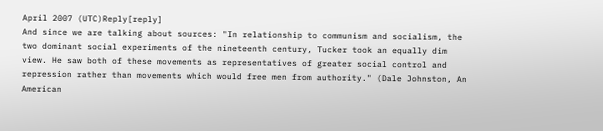April 2007 (UTC)Reply[reply]
And since we are talking about sources: "In relationship to communism and socialism, the two dominant social experiments of the nineteenth century, Tucker took an equally dim view. He saw both of these movements as representatives of greater social control and repression rather than movements which would free men from authority." (Dale Johnston, An American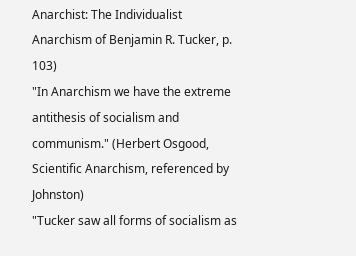Anarchist: The Individualist Anarchism of Benjamin R. Tucker, p. 103)
"In Anarchism we have the extreme antithesis of socialism and communism." (Herbert Osgood, Scientific Anarchism, referenced by Johnston)
"Tucker saw all forms of socialism as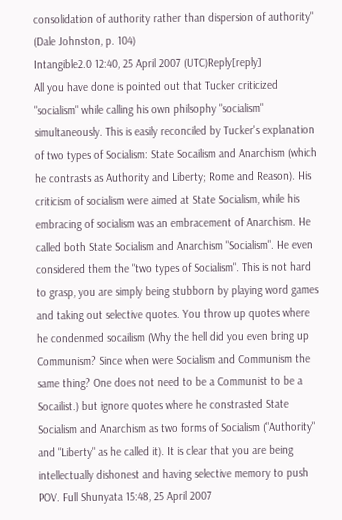consolidation of authority rather than dispersion of authority" (Dale Johnston, p. 104)
Intangible2.0 12:40, 25 April 2007 (UTC)Reply[reply]
All you have done is pointed out that Tucker criticized "socialism" while calling his own philsophy "socialism" simultaneously. This is easily reconciled by Tucker's explanation of two types of Socialism: State Socailism and Anarchism (which he contrasts as Authority and Liberty; Rome and Reason). His criticism of socialism were aimed at State Socialism, while his embracing of socialism was an embracement of Anarchism. He called both State Socialism and Anarchism "Socialism". He even considered them the "two types of Socialism". This is not hard to grasp, you are simply being stubborn by playing word games and taking out selective quotes. You throw up quotes where he condenmed socailism (Why the hell did you even bring up Communism? Since when were Socialism and Communism the same thing? One does not need to be a Communist to be a Socailist.) but ignore quotes where he constrasted State Socialism and Anarchism as two forms of Socialism ("Authority" and "Liberty" as he called it). It is clear that you are being intellectually dishonest and having selective memory to push POV. Full Shunyata 15:48, 25 April 2007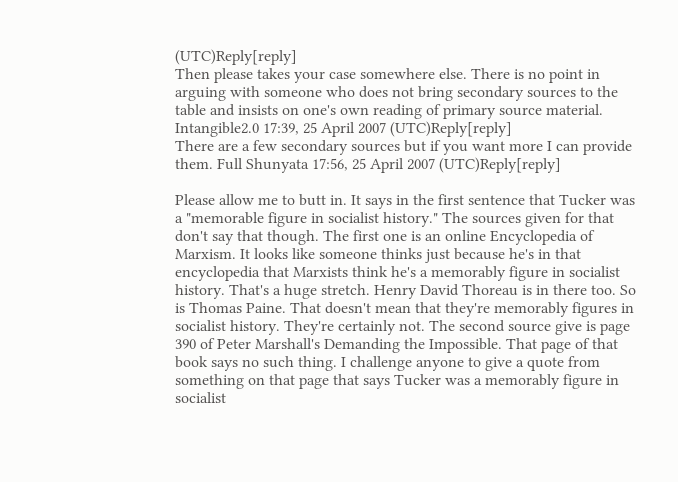(UTC)Reply[reply]
Then please takes your case somewhere else. There is no point in arguing with someone who does not bring secondary sources to the table and insists on one's own reading of primary source material. Intangible2.0 17:39, 25 April 2007 (UTC)Reply[reply]
There are a few secondary sources but if you want more I can provide them. Full Shunyata 17:56, 25 April 2007 (UTC)Reply[reply]

Please allow me to butt in. It says in the first sentence that Tucker was a "memorable figure in socialist history." The sources given for that don't say that though. The first one is an online Encyclopedia of Marxism. It looks like someone thinks just because he's in that encyclopedia that Marxists think he's a memorably figure in socialist history. That's a huge stretch. Henry David Thoreau is in there too. So is Thomas Paine. That doesn't mean that they're memorably figures in socialist history. They're certainly not. The second source give is page 390 of Peter Marshall's Demanding the Impossible. That page of that book says no such thing. I challenge anyone to give a quote from something on that page that says Tucker was a memorably figure in socialist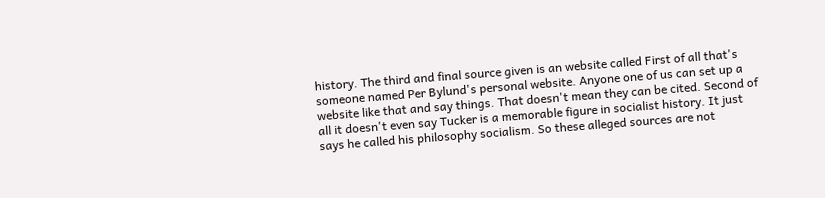history. The third and final source given is an website called First of all that's someone named Per Bylund's personal website. Anyone one of us can set up a website like that and say things. That doesn't mean they can be cited. Second of all it doesn't even say Tucker is a memorable figure in socialist history. It just says he called his philosophy socialism. So these alleged sources are not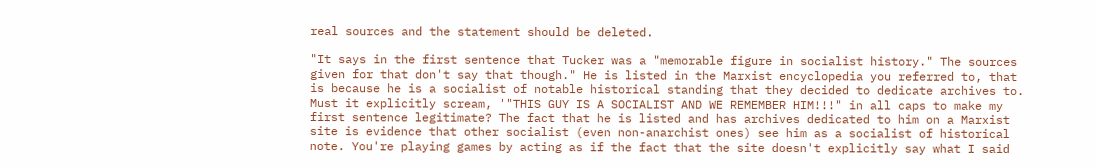real sources and the statement should be deleted.

"It says in the first sentence that Tucker was a "memorable figure in socialist history." The sources given for that don't say that though." He is listed in the Marxist encyclopedia you referred to, that is because he is a socialist of notable historical standing that they decided to dedicate archives to. Must it explicitly scream, '"THIS GUY IS A SOCIALIST AND WE REMEMBER HIM!!!" in all caps to make my first sentence legitimate? The fact that he is listed and has archives dedicated to him on a Marxist site is evidence that other socialist (even non-anarchist ones) see him as a socialist of historical note. You're playing games by acting as if the fact that the site doesn't explicitly say what I said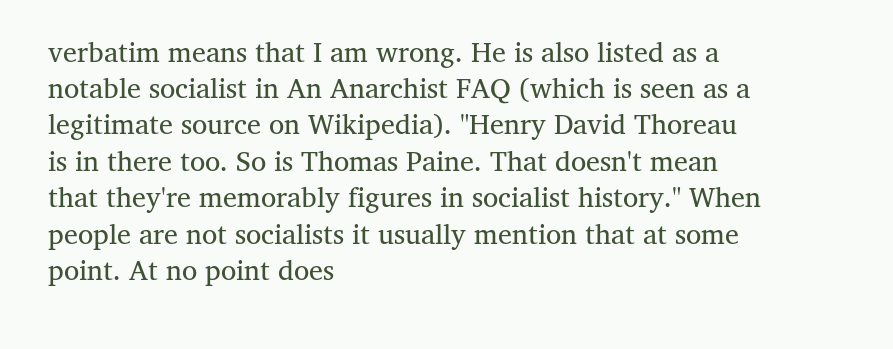verbatim means that I am wrong. He is also listed as a notable socialist in An Anarchist FAQ (which is seen as a legitimate source on Wikipedia). "Henry David Thoreau is in there too. So is Thomas Paine. That doesn't mean that they're memorably figures in socialist history." When people are not socialists it usually mention that at some point. At no point does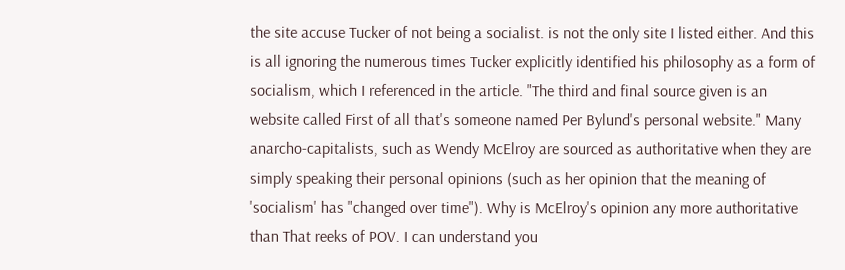the site accuse Tucker of not being a socialist. is not the only site I listed either. And this is all ignoring the numerous times Tucker explicitly identified his philosophy as a form of socialism, which I referenced in the article. "The third and final source given is an website called First of all that's someone named Per Bylund's personal website." Many anarcho-capitalists, such as Wendy McElroy are sourced as authoritative when they are simply speaking their personal opinions (such as her opinion that the meaning of 'socialism' has "changed over time"). Why is McElroy's opinion any more authoritative than That reeks of POV. I can understand you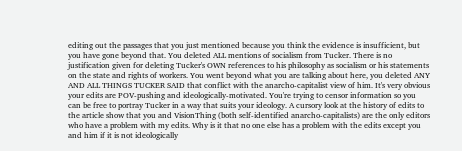editing out the passages that you just mentioned because you think the evidence is insufficient, but you have gone beyond that. You deleted ALL mentions of socialism from Tucker. There is no justification given for deleting Tucker's OWN references to his philosophy as socialism or his statements on the state and rights of workers. You went beyond what you are talking about here, you deleted ANY AND ALL THINGS TUCKER SAID that conflict with the anarcho-capitalist view of him. It's very obvious your edits are POV-pushing and ideologically-motivated. You're trying to censor information so you can be free to portray Tucker in a way that suits your ideology. A cursory look at the history of edits to the article show that you and VisionThing (both self-identified anarcho-capitalists) are the only editors who have a problem with my edits. Why is it that no one else has a problem with the edits except you and him if it is not ideologically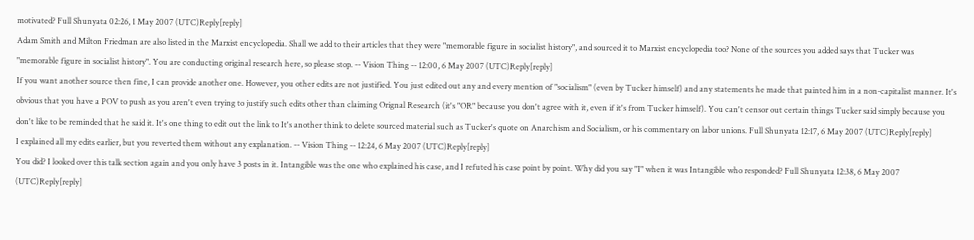motivated? Full Shunyata 02:26, 1 May 2007 (UTC)Reply[reply]
Adam Smith and Milton Friedman are also listed in the Marxist encyclopedia. Shall we add to their articles that they were "memorable figure in socialist history", and sourced it to Marxist encyclopedia too? None of the sources you added says that Tucker was "memorable figure in socialist history". You are conducting original research here, so please stop. -- Vision Thing -- 12:00, 6 May 2007 (UTC)Reply[reply]
If you want another source then fine, I can provide another one. However, you other edits are not justified. You just edited out any and every mention of "socialism" (even by Tucker himself) and any statements he made that painted him in a non-capitalist manner. It's obvious that you have a POV to push as you aren't even trying to justify such edits other than claiming Orignal Research (it's "OR" because you don't agree with it, even if it's from Tucker himself). You can't censor out certain things Tucker said simply because you don't like to be reminded that he said it. It's one thing to edit out the link to It's another think to delete sourced material such as Tucker's quote on Anarchism and Socialism, or his commentary on labor unions. Full Shunyata 12:17, 6 May 2007 (UTC)Reply[reply]
I explained all my edits earlier, but you reverted them without any explanation. -- Vision Thing -- 12:24, 6 May 2007 (UTC)Reply[reply]
You did? I looked over this talk section again and you only have 3 posts in it. Intangible was the one who explained his case, and I refuted his case point by point. Why did you say "I" when it was Intangible who responded? Full Shunyata 12:38, 6 May 2007 (UTC)Reply[reply]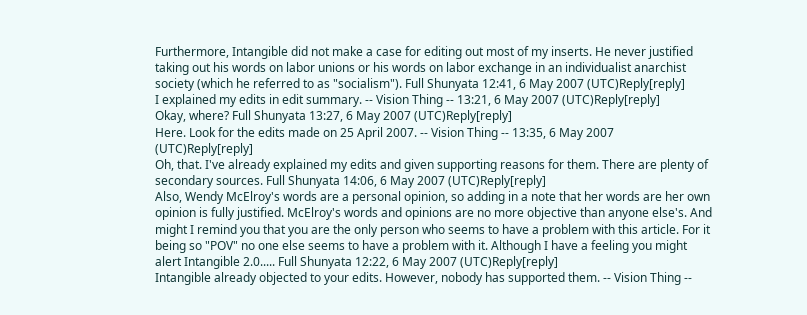Furthermore, Intangible did not make a case for editing out most of my inserts. He never justified taking out his words on labor unions or his words on labor exchange in an individualist anarchist society (which he referred to as "socialism"). Full Shunyata 12:41, 6 May 2007 (UTC)Reply[reply]
I explained my edits in edit summary. -- Vision Thing -- 13:21, 6 May 2007 (UTC)Reply[reply]
Okay, where? Full Shunyata 13:27, 6 May 2007 (UTC)Reply[reply]
Here. Look for the edits made on 25 April 2007. -- Vision Thing -- 13:35, 6 May 2007 (UTC)Reply[reply]
Oh, that. I've already explained my edits and given supporting reasons for them. There are plenty of secondary sources. Full Shunyata 14:06, 6 May 2007 (UTC)Reply[reply]
Also, Wendy McElroy's words are a personal opinion, so adding in a note that her words are her own opinion is fully justified. McElroy's words and opinions are no more objective than anyone else's. And might I remind you that you are the only person who seems to have a problem with this article. For it being so "POV" no one else seems to have a problem with it. Although I have a feeling you might alert Intangible 2.0..... Full Shunyata 12:22, 6 May 2007 (UTC)Reply[reply]
Intangible already objected to your edits. However, nobody has supported them. -- Vision Thing --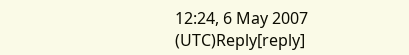12:24, 6 May 2007 (UTC)Reply[reply]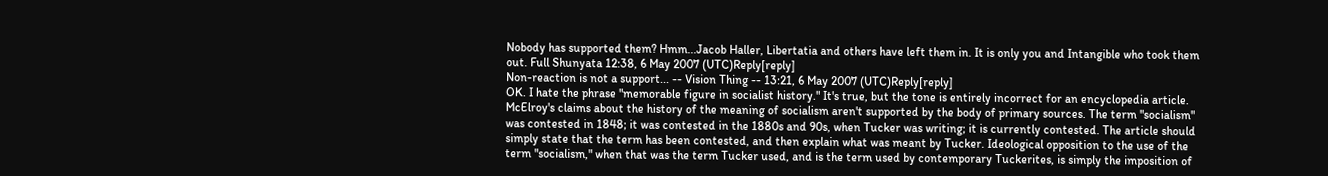Nobody has supported them? Hmm...Jacob Haller, Libertatia and others have left them in. It is only you and Intangible who took them out. Full Shunyata 12:38, 6 May 2007 (UTC)Reply[reply]
Non-reaction is not a support... -- Vision Thing -- 13:21, 6 May 2007 (UTC)Reply[reply]
OK. I hate the phrase "memorable figure in socialist history." It's true, but the tone is entirely incorrect for an encyclopedia article. McElroy's claims about the history of the meaning of socialism aren't supported by the body of primary sources. The term "socialism" was contested in 1848; it was contested in the 1880s and 90s, when Tucker was writing; it is currently contested. The article should simply state that the term has been contested, and then explain what was meant by Tucker. Ideological opposition to the use of the term "socialism," when that was the term Tucker used, and is the term used by contemporary Tuckerites, is simply the imposition of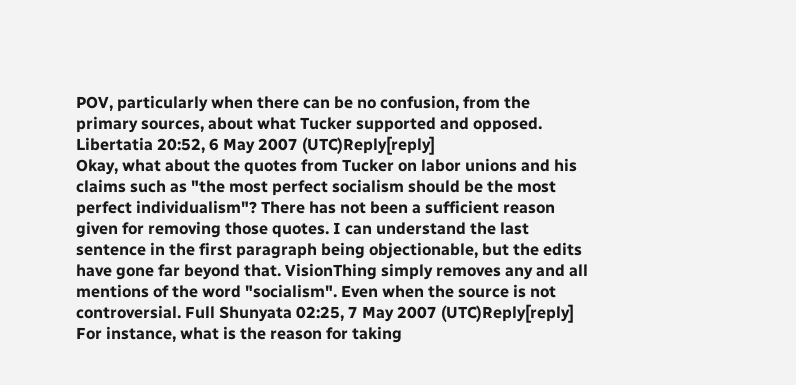POV, particularly when there can be no confusion, from the primary sources, about what Tucker supported and opposed. Libertatia 20:52, 6 May 2007 (UTC)Reply[reply]
Okay, what about the quotes from Tucker on labor unions and his claims such as "the most perfect socialism should be the most perfect individualism"? There has not been a sufficient reason given for removing those quotes. I can understand the last sentence in the first paragraph being objectionable, but the edits have gone far beyond that. VisionThing simply removes any and all mentions of the word "socialism". Even when the source is not controversial. Full Shunyata 02:25, 7 May 2007 (UTC)Reply[reply]
For instance, what is the reason for taking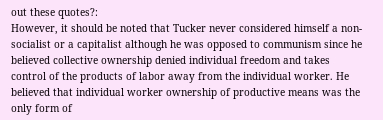out these quotes?:
However, it should be noted that Tucker never considered himself a non-socialist or a capitalist although he was opposed to communism since he believed collective ownership denied individual freedom and takes control of the products of labor away from the individual worker. He believed that individual worker ownership of productive means was the only form of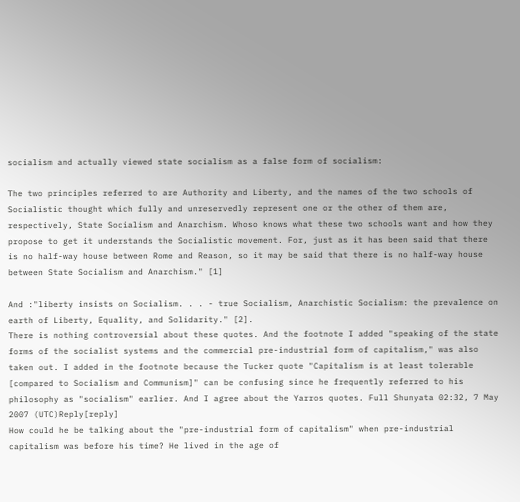socialism and actually viewed state socialism as a false form of socialism:

The two principles referred to are Authority and Liberty, and the names of the two schools of Socialistic thought which fully and unreservedly represent one or the other of them are, respectively, State Socialism and Anarchism. Whoso knows what these two schools want and how they propose to get it understands the Socialistic movement. For, just as it has been said that there is no half-way house between Rome and Reason, so it may be said that there is no half-way house between State Socialism and Anarchism." [1]

And :"liberty insists on Socialism. . . - true Socialism, Anarchistic Socialism: the prevalence on earth of Liberty, Equality, and Solidarity." [2].
There is nothing controversial about these quotes. And the footnote I added "speaking of the state forms of the socialist systems and the commercial pre-industrial form of capitalism," was also taken out. I added in the footnote because the Tucker quote "Capitalism is at least tolerable [compared to Socialism and Communism]" can be confusing since he frequently referred to his philosophy as "socialism" earlier. And I agree about the Yarros quotes. Full Shunyata 02:32, 7 May 2007 (UTC)Reply[reply]
How could he be talking about the "pre-industrial form of capitalism" when pre-industrial capitalism was before his time? He lived in the age of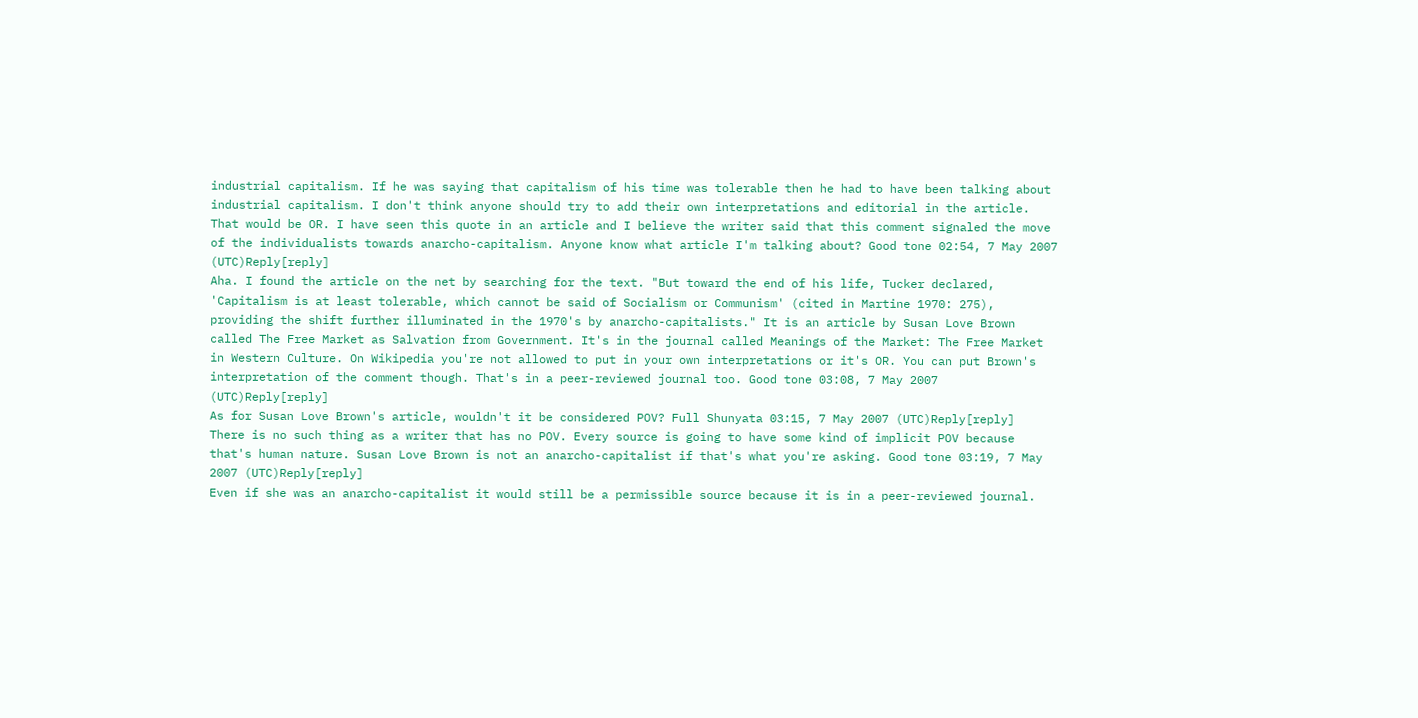industrial capitalism. If he was saying that capitalism of his time was tolerable then he had to have been talking about industrial capitalism. I don't think anyone should try to add their own interpretations and editorial in the article. That would be OR. I have seen this quote in an article and I believe the writer said that this comment signaled the move of the individualists towards anarcho-capitalism. Anyone know what article I'm talking about? Good tone 02:54, 7 May 2007 (UTC)Reply[reply]
Aha. I found the article on the net by searching for the text. "But toward the end of his life, Tucker declared, 'Capitalism is at least tolerable, which cannot be said of Socialism or Communism' (cited in Martine 1970: 275), providing the shift further illuminated in the 1970's by anarcho-capitalists." It is an article by Susan Love Brown called The Free Market as Salvation from Government. It's in the journal called Meanings of the Market: The Free Market in Western Culture. On Wikipedia you're not allowed to put in your own interpretations or it's OR. You can put Brown's interpretation of the comment though. That's in a peer-reviewed journal too. Good tone 03:08, 7 May 2007 (UTC)Reply[reply]
As for Susan Love Brown's article, wouldn't it be considered POV? Full Shunyata 03:15, 7 May 2007 (UTC)Reply[reply]
There is no such thing as a writer that has no POV. Every source is going to have some kind of implicit POV because that's human nature. Susan Love Brown is not an anarcho-capitalist if that's what you're asking. Good tone 03:19, 7 May 2007 (UTC)Reply[reply]
Even if she was an anarcho-capitalist it would still be a permissible source because it is in a peer-reviewed journal.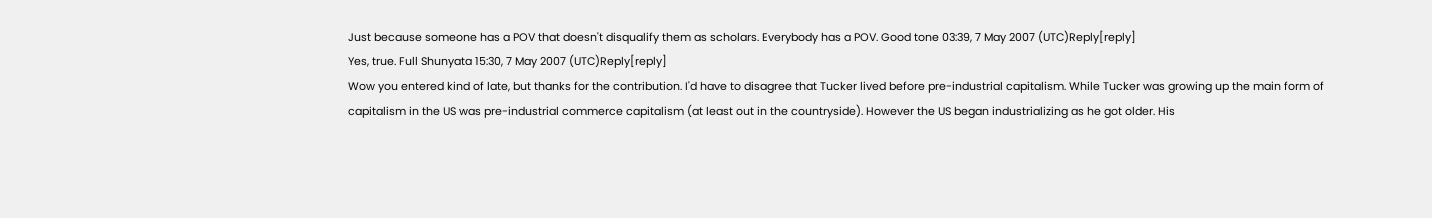Just because someone has a POV that doesn't disqualify them as scholars. Everybody has a POV. Good tone 03:39, 7 May 2007 (UTC)Reply[reply]
Yes, true. Full Shunyata 15:30, 7 May 2007 (UTC)Reply[reply]
Wow you entered kind of late, but thanks for the contribution. I'd have to disagree that Tucker lived before pre-industrial capitalism. While Tucker was growing up the main form of capitalism in the US was pre-industrial commerce capitalism (at least out in the countryside). However the US began industrializing as he got older. His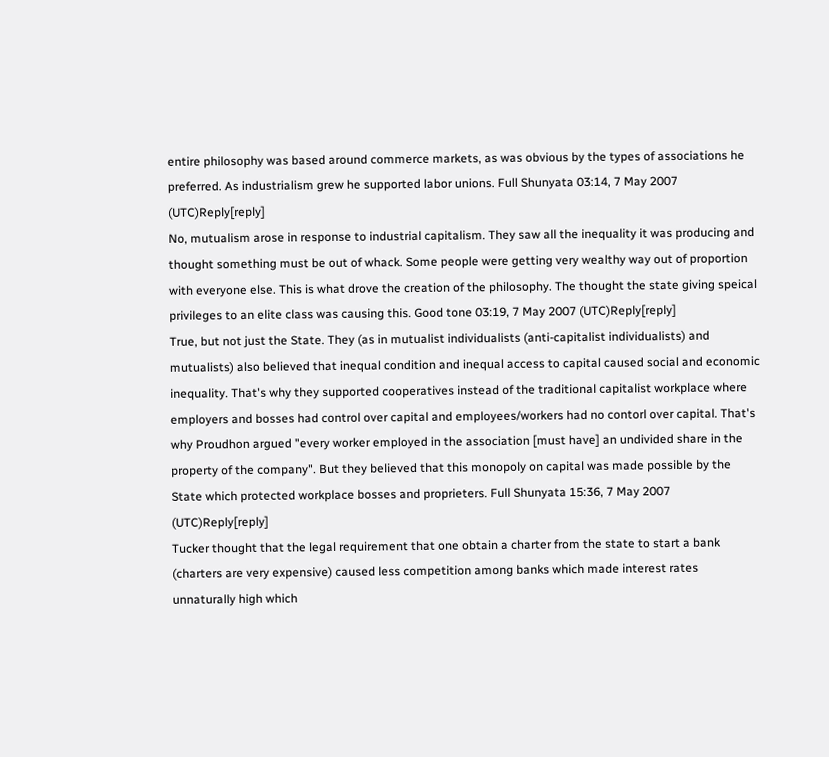entire philosophy was based around commerce markets, as was obvious by the types of associations he preferred. As industrialism grew he supported labor unions. Full Shunyata 03:14, 7 May 2007 (UTC)Reply[reply]
No, mutualism arose in response to industrial capitalism. They saw all the inequality it was producing and thought something must be out of whack. Some people were getting very wealthy way out of proportion with everyone else. This is what drove the creation of the philosophy. The thought the state giving speical privileges to an elite class was causing this. Good tone 03:19, 7 May 2007 (UTC)Reply[reply]
True, but not just the State. They (as in mutualist individualists (anti-capitalist individualists) and mutualists) also believed that inequal condition and inequal access to capital caused social and economic inequality. That's why they supported cooperatives instead of the traditional capitalist workplace where employers and bosses had control over capital and employees/workers had no contorl over capital. That's why Proudhon argued "every worker employed in the association [must have] an undivided share in the property of the company". But they believed that this monopoly on capital was made possible by the State which protected workplace bosses and proprieters. Full Shunyata 15:36, 7 May 2007 (UTC)Reply[reply]
Tucker thought that the legal requirement that one obtain a charter from the state to start a bank (charters are very expensive) caused less competition among banks which made interest rates unnaturally high which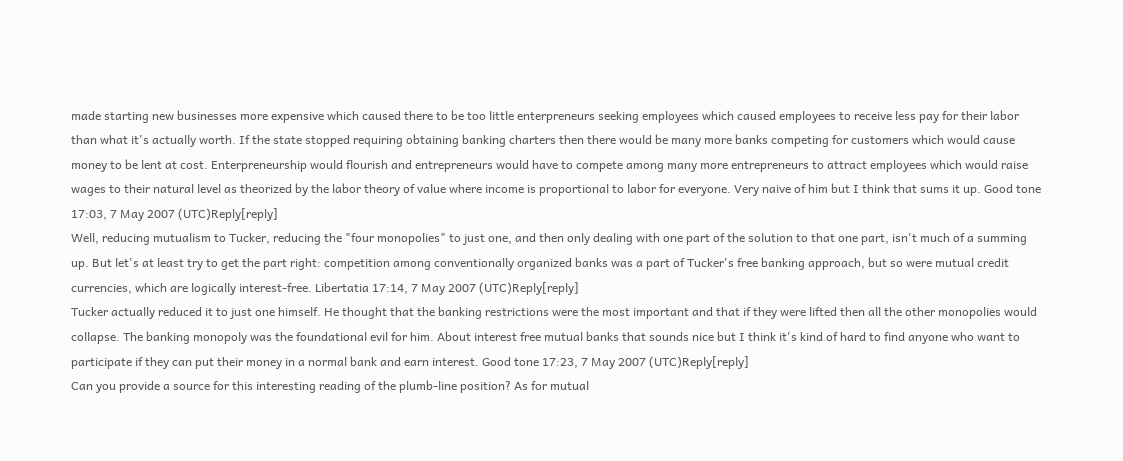made starting new businesses more expensive which caused there to be too little enterpreneurs seeking employees which caused employees to receive less pay for their labor than what it's actually worth. If the state stopped requiring obtaining banking charters then there would be many more banks competing for customers which would cause money to be lent at cost. Enterpreneurship would flourish and entrepreneurs would have to compete among many more entrepreneurs to attract employees which would raise wages to their natural level as theorized by the labor theory of value where income is proportional to labor for everyone. Very naive of him but I think that sums it up. Good tone 17:03, 7 May 2007 (UTC)Reply[reply]
Well, reducing mutualism to Tucker, reducing the "four monopolies" to just one, and then only dealing with one part of the solution to that one part, isn't much of a summing up. But let's at least try to get the part right: competition among conventionally organized banks was a part of Tucker's free banking approach, but so were mutual credit currencies, which are logically interest-free. Libertatia 17:14, 7 May 2007 (UTC)Reply[reply]
Tucker actually reduced it to just one himself. He thought that the banking restrictions were the most important and that if they were lifted then all the other monopolies would collapse. The banking monopoly was the foundational evil for him. About interest free mutual banks that sounds nice but I think it's kind of hard to find anyone who want to participate if they can put their money in a normal bank and earn interest. Good tone 17:23, 7 May 2007 (UTC)Reply[reply]
Can you provide a source for this interesting reading of the plumb-line position? As for mutual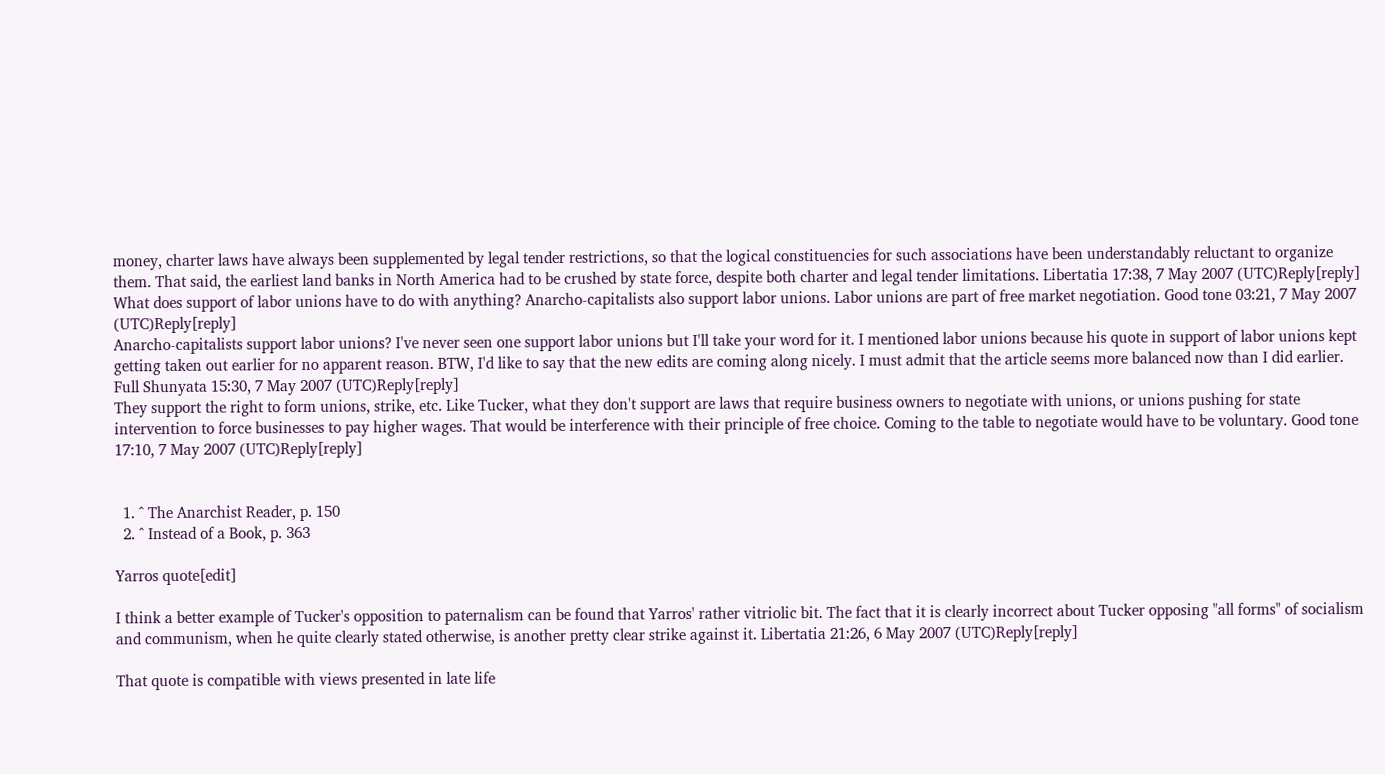money, charter laws have always been supplemented by legal tender restrictions, so that the logical constituencies for such associations have been understandably reluctant to organize them. That said, the earliest land banks in North America had to be crushed by state force, despite both charter and legal tender limitations. Libertatia 17:38, 7 May 2007 (UTC)Reply[reply]
What does support of labor unions have to do with anything? Anarcho-capitalists also support labor unions. Labor unions are part of free market negotiation. Good tone 03:21, 7 May 2007 (UTC)Reply[reply]
Anarcho-capitalists support labor unions? I've never seen one support labor unions but I'll take your word for it. I mentioned labor unions because his quote in support of labor unions kept getting taken out earlier for no apparent reason. BTW, I'd like to say that the new edits are coming along nicely. I must admit that the article seems more balanced now than I did earlier. Full Shunyata 15:30, 7 May 2007 (UTC)Reply[reply]
They support the right to form unions, strike, etc. Like Tucker, what they don't support are laws that require business owners to negotiate with unions, or unions pushing for state intervention to force businesses to pay higher wages. That would be interference with their principle of free choice. Coming to the table to negotiate would have to be voluntary. Good tone 17:10, 7 May 2007 (UTC)Reply[reply]


  1. ^ The Anarchist Reader, p. 150
  2. ^ Instead of a Book, p. 363

Yarros quote[edit]

I think a better example of Tucker's opposition to paternalism can be found that Yarros' rather vitriolic bit. The fact that it is clearly incorrect about Tucker opposing "all forms" of socialism and communism, when he quite clearly stated otherwise, is another pretty clear strike against it. Libertatia 21:26, 6 May 2007 (UTC)Reply[reply]

That quote is compatible with views presented in late life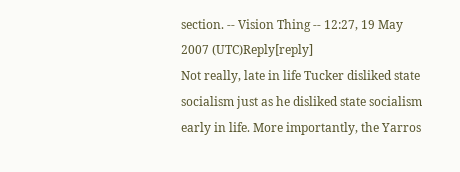section. -- Vision Thing -- 12:27, 19 May 2007 (UTC)Reply[reply]
Not really, late in life Tucker disliked state socialism just as he disliked state socialism early in life. More importantly, the Yarros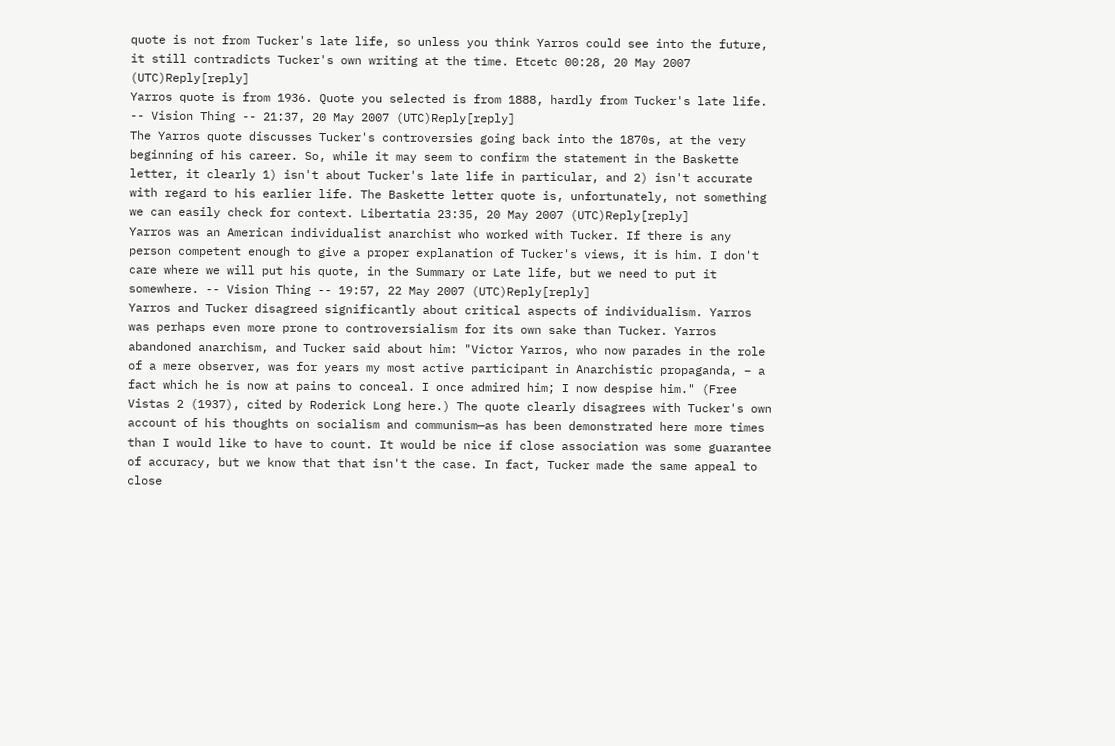quote is not from Tucker's late life, so unless you think Yarros could see into the future, it still contradicts Tucker's own writing at the time. Etcetc 00:28, 20 May 2007 (UTC)Reply[reply]
Yarros quote is from 1936. Quote you selected is from 1888, hardly from Tucker's late life. -- Vision Thing -- 21:37, 20 May 2007 (UTC)Reply[reply]
The Yarros quote discusses Tucker's controversies going back into the 1870s, at the very beginning of his career. So, while it may seem to confirm the statement in the Baskette letter, it clearly 1) isn't about Tucker's late life in particular, and 2) isn't accurate with regard to his earlier life. The Baskette letter quote is, unfortunately, not something we can easily check for context. Libertatia 23:35, 20 May 2007 (UTC)Reply[reply]
Yarros was an American individualist anarchist who worked with Tucker. If there is any person competent enough to give a proper explanation of Tucker's views, it is him. I don't care where we will put his quote, in the Summary or Late life, but we need to put it somewhere. -- Vision Thing -- 19:57, 22 May 2007 (UTC)Reply[reply]
Yarros and Tucker disagreed significantly about critical aspects of individualism. Yarros was perhaps even more prone to controversialism for its own sake than Tucker. Yarros abandoned anarchism, and Tucker said about him: "Victor Yarros, who now parades in the role of a mere observer, was for years my most active participant in Anarchistic propaganda, – a fact which he is now at pains to conceal. I once admired him; I now despise him." (Free Vistas 2 (1937), cited by Roderick Long here.) The quote clearly disagrees with Tucker's own account of his thoughts on socialism and communism—as has been demonstrated here more times than I would like to have to count. It would be nice if close association was some guarantee of accuracy, but we know that that isn't the case. In fact, Tucker made the same appeal to close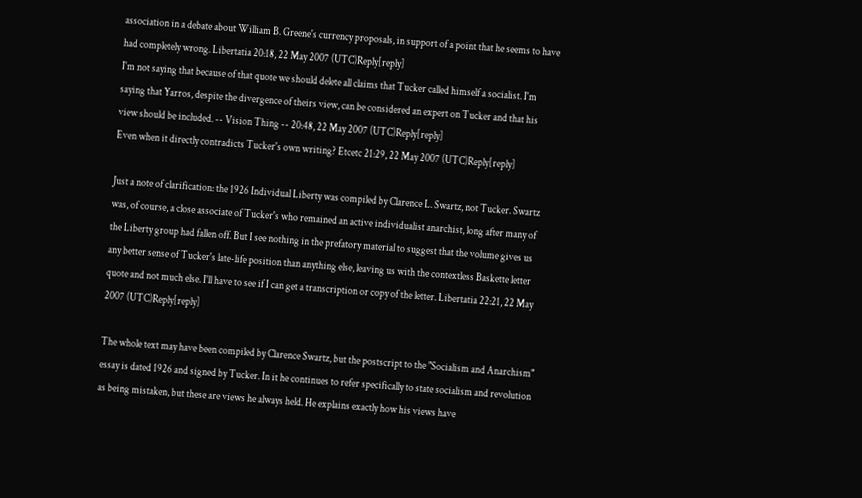association in a debate about William B. Greene's currency proposals, in support of a point that he seems to have had completely wrong. Libertatia 20:18, 22 May 2007 (UTC)Reply[reply]
I'm not saying that because of that quote we should delete all claims that Tucker called himself a socialist. I'm saying that Yarros, despite the divergence of theirs view, can be considered an expert on Tucker and that his view should be included. -- Vision Thing -- 20:48, 22 May 2007 (UTC)Reply[reply]
Even when it directly contradicts Tucker's own writing? Etcetc 21:29, 22 May 2007 (UTC)Reply[reply]

Just a note of clarification: the 1926 Individual Liberty was compiled by Clarence L. Swartz, not Tucker. Swartz was, of course, a close associate of Tucker's who remained an active individualist anarchist, long after many of the Liberty group had fallen off. But I see nothing in the prefatory material to suggest that the volume gives us any better sense of Tucker's late-life position than anything else, leaving us with the contextless Baskette letter quote and not much else. I'll have to see if I can get a transcription or copy of the letter. Libertatia 22:21, 22 May 2007 (UTC)Reply[reply]

The whole text may have been compiled by Clarence Swartz, but the postscript to the "Socialism and Anarchism" essay is dated 1926 and signed by Tucker. In it he continues to refer specifically to state socialism and revolution as being mistaken, but these are views he always held. He explains exactly how his views have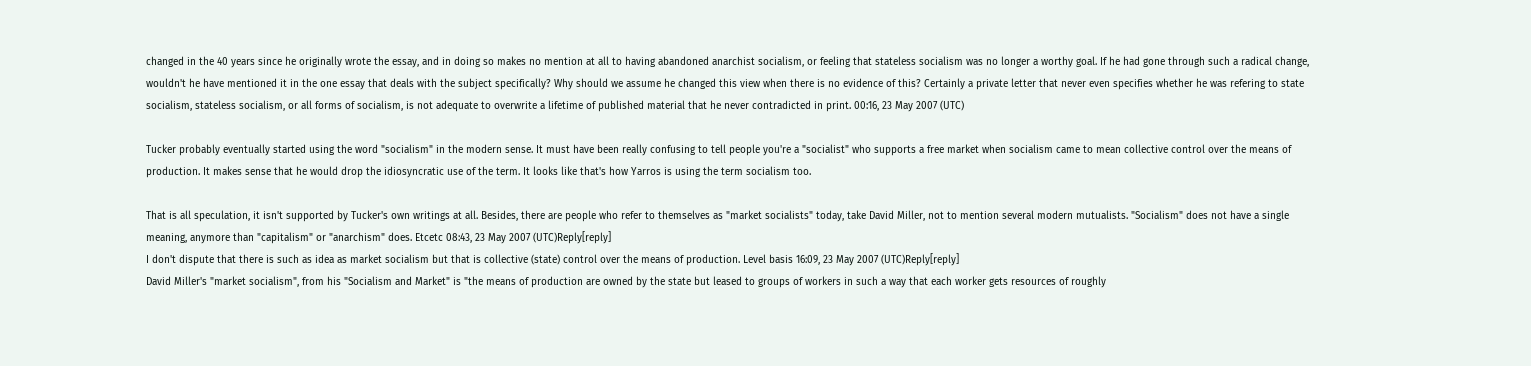changed in the 40 years since he originally wrote the essay, and in doing so makes no mention at all to having abandoned anarchist socialism, or feeling that stateless socialism was no longer a worthy goal. If he had gone through such a radical change, wouldn't he have mentioned it in the one essay that deals with the subject specifically? Why should we assume he changed this view when there is no evidence of this? Certainly a private letter that never even specifies whether he was refering to state socialism, stateless socialism, or all forms of socialism, is not adequate to overwrite a lifetime of published material that he never contradicted in print. 00:16, 23 May 2007 (UTC)

Tucker probably eventually started using the word "socialism" in the modern sense. It must have been really confusing to tell people you're a "socialist" who supports a free market when socialism came to mean collective control over the means of production. It makes sense that he would drop the idiosyncratic use of the term. It looks like that's how Yarros is using the term socialism too.

That is all speculation, it isn't supported by Tucker's own writings at all. Besides, there are people who refer to themselves as "market socialists" today, take David Miller, not to mention several modern mutualists. "Socialism" does not have a single meaning, anymore than "capitalism" or "anarchism" does. Etcetc 08:43, 23 May 2007 (UTC)Reply[reply]
I don't dispute that there is such as idea as market socialism but that is collective (state) control over the means of production. Level basis 16:09, 23 May 2007 (UTC)Reply[reply]
David Miller's "market socialism", from his "Socialism and Market" is "the means of production are owned by the state but leased to groups of workers in such a way that each worker gets resources of roughly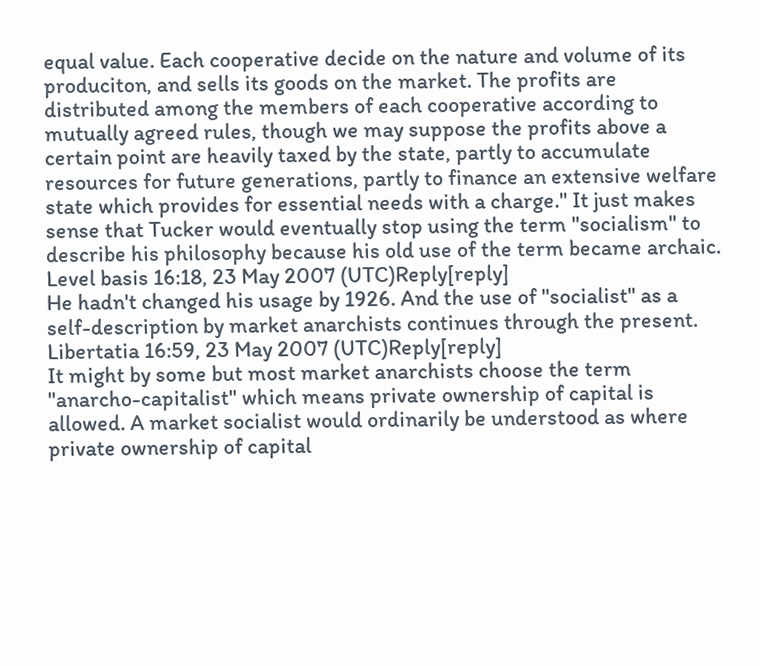equal value. Each cooperative decide on the nature and volume of its produciton, and sells its goods on the market. The profits are distributed among the members of each cooperative according to mutually agreed rules, though we may suppose the profits above a certain point are heavily taxed by the state, partly to accumulate resources for future generations, partly to finance an extensive welfare state which provides for essential needs with a charge." It just makes sense that Tucker would eventually stop using the term "socialism" to describe his philosophy because his old use of the term became archaic. Level basis 16:18, 23 May 2007 (UTC)Reply[reply]
He hadn't changed his usage by 1926. And the use of "socialist" as a self-description by market anarchists continues through the present. Libertatia 16:59, 23 May 2007 (UTC)Reply[reply]
It might by some but most market anarchists choose the term "anarcho-capitalist" which means private ownership of capital is allowed. A market socialist would ordinarily be understood as where private ownership of capital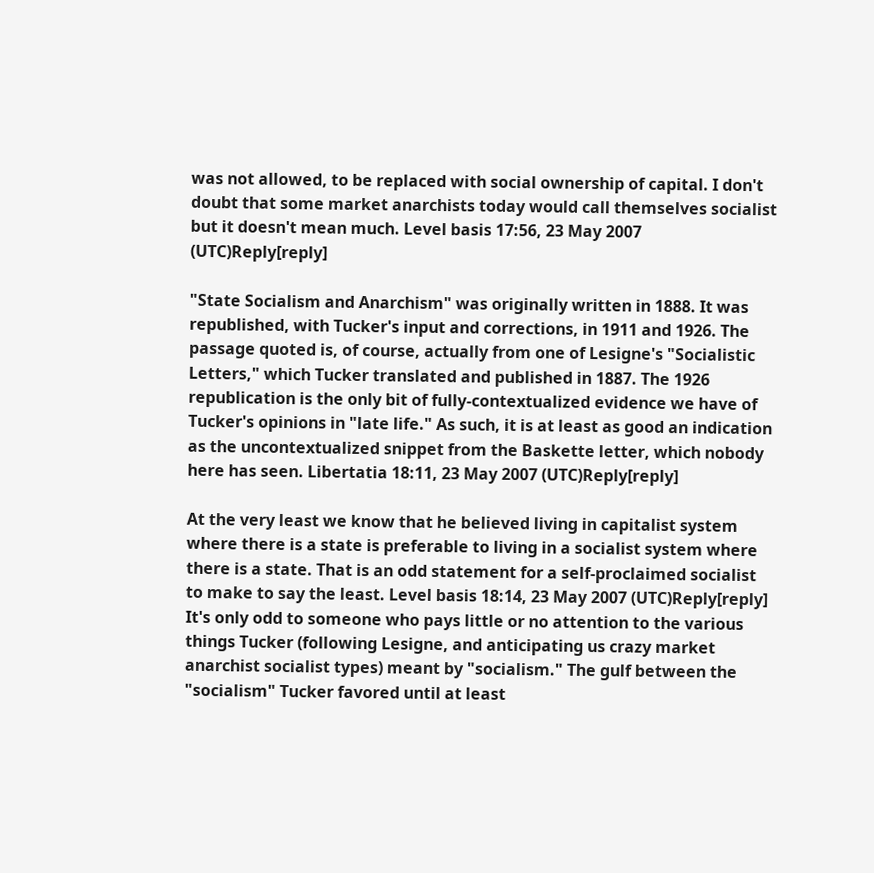was not allowed, to be replaced with social ownership of capital. I don't doubt that some market anarchists today would call themselves socialist but it doesn't mean much. Level basis 17:56, 23 May 2007 (UTC)Reply[reply]

"State Socialism and Anarchism" was originally written in 1888. It was republished, with Tucker's input and corrections, in 1911 and 1926. The passage quoted is, of course, actually from one of Lesigne's "Socialistic Letters," which Tucker translated and published in 1887. The 1926 republication is the only bit of fully-contextualized evidence we have of Tucker's opinions in "late life." As such, it is at least as good an indication as the uncontextualized snippet from the Baskette letter, which nobody here has seen. Libertatia 18:11, 23 May 2007 (UTC)Reply[reply]

At the very least we know that he believed living in capitalist system where there is a state is preferable to living in a socialist system where there is a state. That is an odd statement for a self-proclaimed socialist to make to say the least. Level basis 18:14, 23 May 2007 (UTC)Reply[reply]
It's only odd to someone who pays little or no attention to the various things Tucker (following Lesigne, and anticipating us crazy market anarchist socialist types) meant by "socialism." The gulf between the "socialism" Tucker favored until at least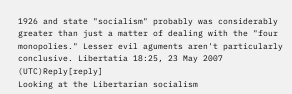1926 and state "socialism" probably was considerably greater than just a matter of dealing with the "four monopolies." Lesser evil aguments aren't particularly conclusive. Libertatia 18:25, 23 May 2007 (UTC)Reply[reply]
Looking at the Libertarian socialism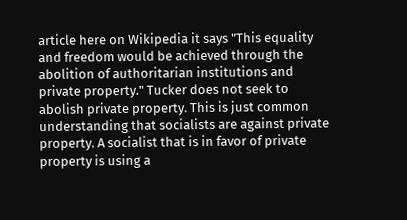article here on Wikipedia it says "This equality and freedom would be achieved through the abolition of authoritarian institutions and private property." Tucker does not seek to abolish private property. This is just common understanding that socialists are against private property. A socialist that is in favor of private property is using a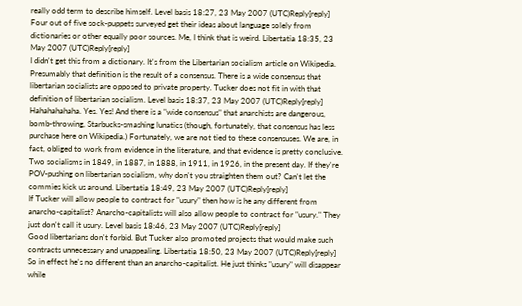really odd term to describe himself. Level basis 18:27, 23 May 2007 (UTC)Reply[reply]
Four out of five sock-puppets surveyed get their ideas about language solely from dictionaries or other equally poor sources. Me, I think that is weird. Libertatia 18:35, 23 May 2007 (UTC)Reply[reply]
I didn't get this from a dictionary. It's from the Libertarian socialism article on Wikipedia. Presumably that definition is the result of a consensus. There is a wide consensus that libertarian socialists are opposed to private property. Tucker does not fit in with that definition of libertarian socialism. Level basis 18:37, 23 May 2007 (UTC)Reply[reply]
Hahahahahaha. Yes. Yes! And there is a "wide consensus" that anarchists are dangerous, bomb-throwing, Starbucks-smashing lunatics (though, fortunately, that consensus has less purchase here on Wikipedia.) Fortunately, we are not tied to these consensuses. We are, in fact, obliged to work from evidence in the literature, and that evidence is pretty conclusive. Two socialisms in 1849, in 1887, in 1888, in 1911, in 1926, in the present day. If they're POV-pushing on libertarian socialism, why don't you straighten them out? Can't let the commies kick us around. Libertatia 18:49, 23 May 2007 (UTC)Reply[reply]
If Tucker will allow people to contract for "usury" then how is he any different from anarcho-capitalist? Anarcho-capitalists will also allow people to contract for "usury." They just don't call it usury. Level basis 18:46, 23 May 2007 (UTC)Reply[reply]
Good libertarians don't forbid. But Tucker also promoted projects that would make such contracts unnecessary and unappealing. Libertatia 18:50, 23 May 2007 (UTC)Reply[reply]
So in effect he's no different than an anarcho-capitalist. He just thinks "usury" will disappear while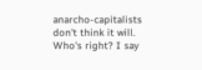anarcho-capitalists don't think it will. Who's right? I say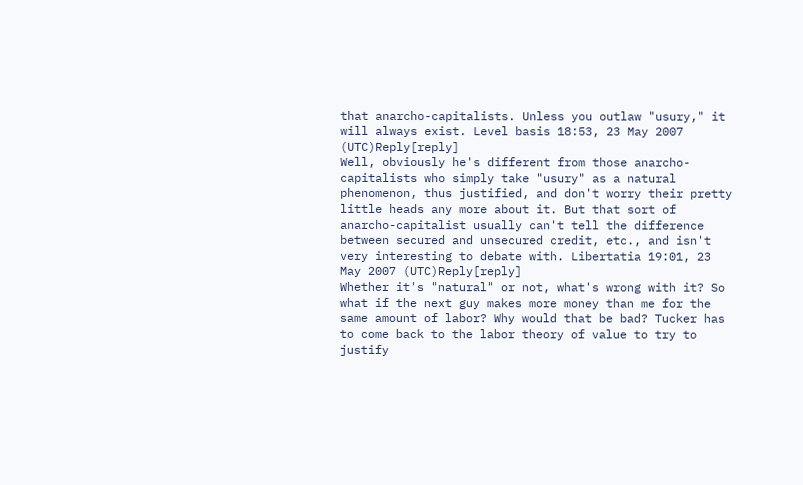that anarcho-capitalists. Unless you outlaw "usury," it will always exist. Level basis 18:53, 23 May 2007 (UTC)Reply[reply]
Well, obviously he's different from those anarcho-capitalists who simply take "usury" as a natural phenomenon, thus justified, and don't worry their pretty little heads any more about it. But that sort of anarcho-capitalist usually can't tell the difference between secured and unsecured credit, etc., and isn't very interesting to debate with. Libertatia 19:01, 23 May 2007 (UTC)Reply[reply]
Whether it's "natural" or not, what's wrong with it? So what if the next guy makes more money than me for the same amount of labor? Why would that be bad? Tucker has to come back to the labor theory of value to try to justify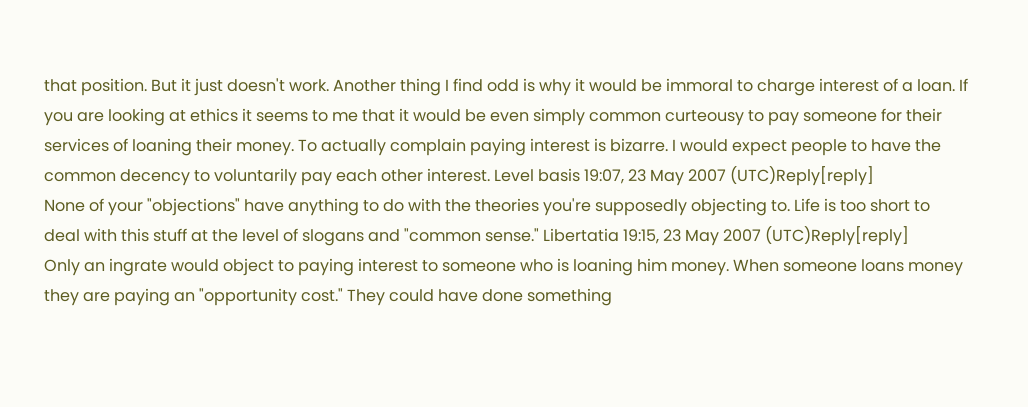that position. But it just doesn't work. Another thing I find odd is why it would be immoral to charge interest of a loan. If you are looking at ethics it seems to me that it would be even simply common curteousy to pay someone for their services of loaning their money. To actually complain paying interest is bizarre. I would expect people to have the common decency to voluntarily pay each other interest. Level basis 19:07, 23 May 2007 (UTC)Reply[reply]
None of your "objections" have anything to do with the theories you're supposedly objecting to. Life is too short to deal with this stuff at the level of slogans and "common sense." Libertatia 19:15, 23 May 2007 (UTC)Reply[reply]
Only an ingrate would object to paying interest to someone who is loaning him money. When someone loans money they are paying an "opportunity cost." They could have done something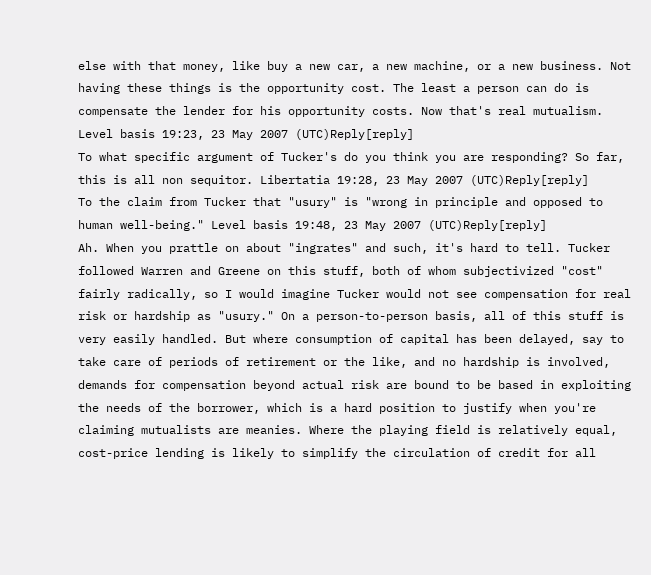else with that money, like buy a new car, a new machine, or a new business. Not having these things is the opportunity cost. The least a person can do is compensate the lender for his opportunity costs. Now that's real mutualism. Level basis 19:23, 23 May 2007 (UTC)Reply[reply]
To what specific argument of Tucker's do you think you are responding? So far, this is all non sequitor. Libertatia 19:28, 23 May 2007 (UTC)Reply[reply]
To the claim from Tucker that "usury" is "wrong in principle and opposed to human well-being." Level basis 19:48, 23 May 2007 (UTC)Reply[reply]
Ah. When you prattle on about "ingrates" and such, it's hard to tell. Tucker followed Warren and Greene on this stuff, both of whom subjectivized "cost" fairly radically, so I would imagine Tucker would not see compensation for real risk or hardship as "usury." On a person-to-person basis, all of this stuff is very easily handled. But where consumption of capital has been delayed, say to take care of periods of retirement or the like, and no hardship is involved, demands for compensation beyond actual risk are bound to be based in exploiting the needs of the borrower, which is a hard position to justify when you're claiming mutualists are meanies. Where the playing field is relatively equal, cost-price lending is likely to simplify the circulation of credit for all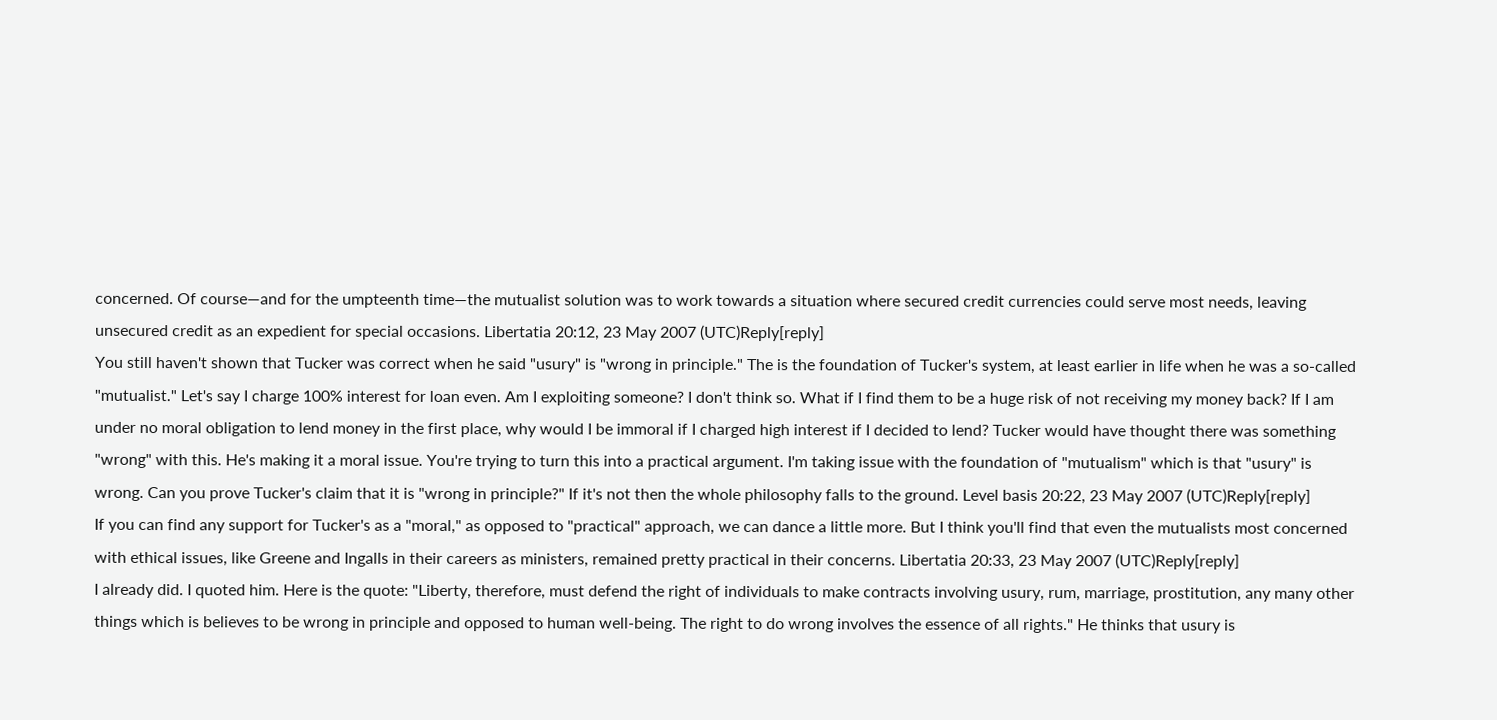concerned. Of course—and for the umpteenth time—the mutualist solution was to work towards a situation where secured credit currencies could serve most needs, leaving unsecured credit as an expedient for special occasions. Libertatia 20:12, 23 May 2007 (UTC)Reply[reply]
You still haven't shown that Tucker was correct when he said "usury" is "wrong in principle." The is the foundation of Tucker's system, at least earlier in life when he was a so-called "mutualist." Let's say I charge 100% interest for loan even. Am I exploiting someone? I don't think so. What if I find them to be a huge risk of not receiving my money back? If I am under no moral obligation to lend money in the first place, why would I be immoral if I charged high interest if I decided to lend? Tucker would have thought there was something "wrong" with this. He's making it a moral issue. You're trying to turn this into a practical argument. I'm taking issue with the foundation of "mutualism" which is that "usury" is wrong. Can you prove Tucker's claim that it is "wrong in principle?" If it's not then the whole philosophy falls to the ground. Level basis 20:22, 23 May 2007 (UTC)Reply[reply]
If you can find any support for Tucker's as a "moral," as opposed to "practical" approach, we can dance a little more. But I think you'll find that even the mutualists most concerned with ethical issues, like Greene and Ingalls in their careers as ministers, remained pretty practical in their concerns. Libertatia 20:33, 23 May 2007 (UTC)Reply[reply]
I already did. I quoted him. Here is the quote: "Liberty, therefore, must defend the right of individuals to make contracts involving usury, rum, marriage, prostitution, any many other things which is believes to be wrong in principle and opposed to human well-being. The right to do wrong involves the essence of all rights." He thinks that usury is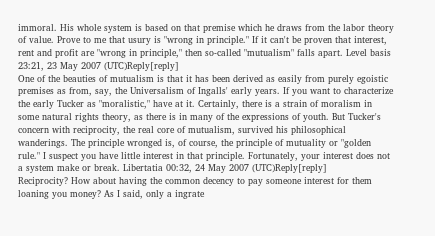immoral. His whole system is based on that premise which he draws from the labor theory of value. Prove to me that usury is "wrong in principle." If it can't be proven that interest, rent and profit are "wrong in principle," then so-called "mutualism" falls apart. Level basis 23:21, 23 May 2007 (UTC)Reply[reply]
One of the beauties of mutualism is that it has been derived as easily from purely egoistic premises as from, say, the Universalism of Ingalls' early years. If you want to characterize the early Tucker as "moralistic," have at it. Certainly, there is a strain of moralism in some natural rights theory, as there is in many of the expressions of youth. But Tucker's concern with reciprocity, the real core of mutualism, survived his philosophical wanderings. The principle wronged is, of course, the principle of mutuality or "golden rule." I suspect you have little interest in that principle. Fortunately, your interest does not a system make or break. Libertatia 00:32, 24 May 2007 (UTC)Reply[reply]
Reciprocity? How about having the common decency to pay someone interest for them loaning you money? As I said, only a ingrate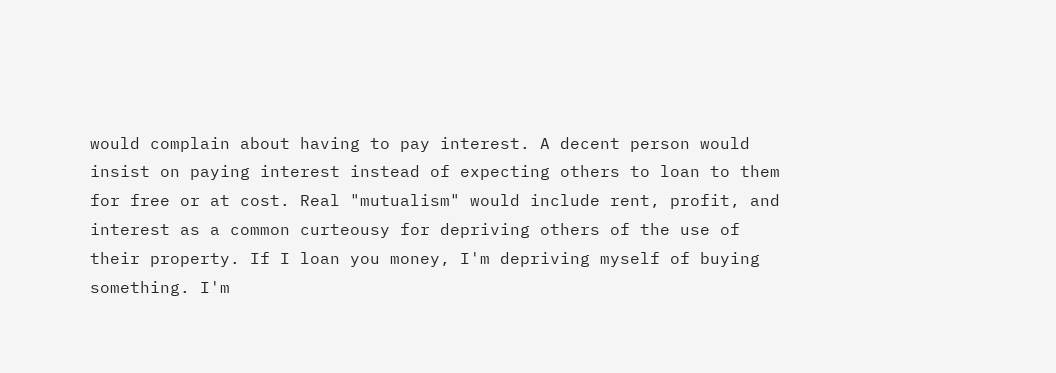would complain about having to pay interest. A decent person would insist on paying interest instead of expecting others to loan to them for free or at cost. Real "mutualism" would include rent, profit, and interest as a common curteousy for depriving others of the use of their property. If I loan you money, I'm depriving myself of buying something. I'm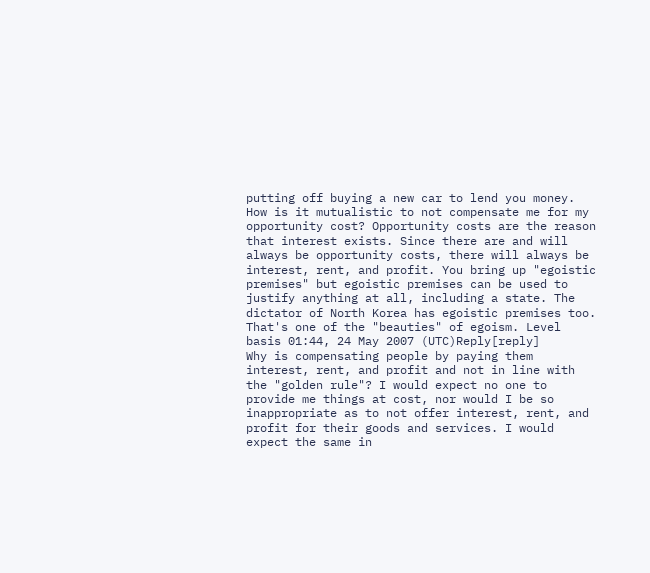putting off buying a new car to lend you money. How is it mutualistic to not compensate me for my opportunity cost? Opportunity costs are the reason that interest exists. Since there are and will always be opportunity costs, there will always be interest, rent, and profit. You bring up "egoistic premises" but egoistic premises can be used to justify anything at all, including a state. The dictator of North Korea has egoistic premises too. That's one of the "beauties" of egoism. Level basis 01:44, 24 May 2007 (UTC)Reply[reply]
Why is compensating people by paying them interest, rent, and profit and not in line with the "golden rule"? I would expect no one to provide me things at cost, nor would I be so inappropriate as to not offer interest, rent, and profit for their goods and services. I would expect the same in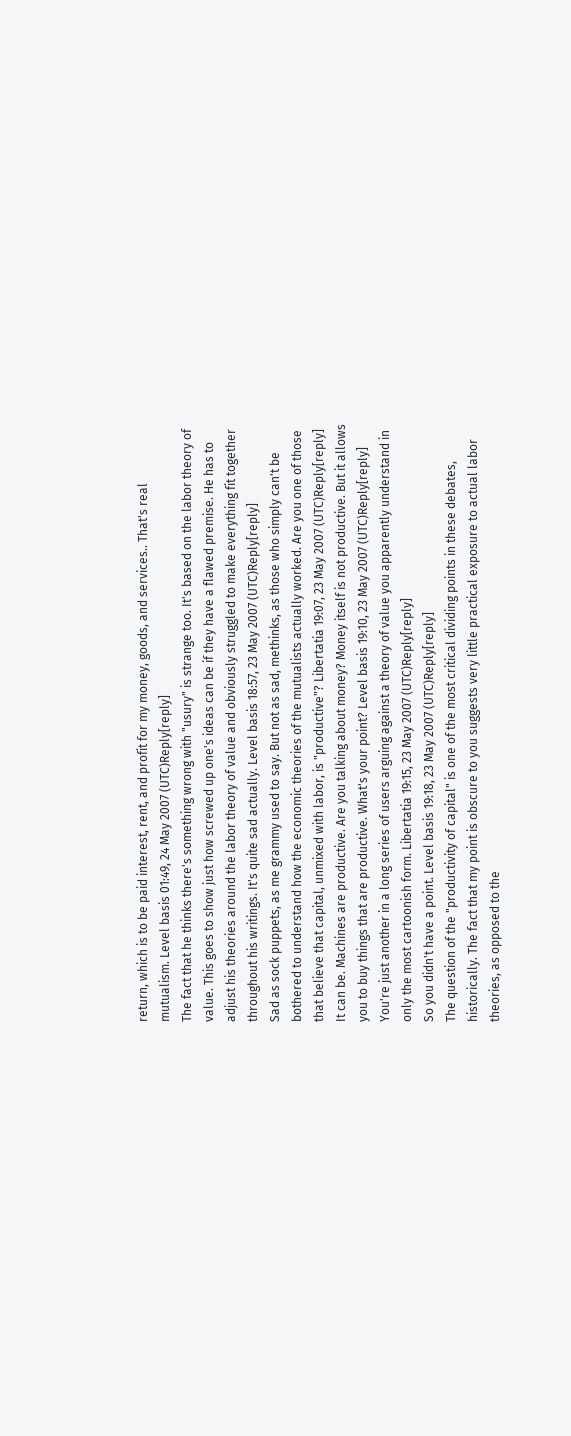return, which is to be paid interest, rent, and profit for my money, goods, and services.. That's real mutualism. Level basis 01:49, 24 May 2007 (UTC)Reply[reply]
The fact that he thinks there's something wrong with "usury" is strange too. It's based on the labor theory of value. This goes to show just how screwed up one's ideas can be if they have a flawed premise. He has to adjust his theories around the labor theory of value and obviously struggled to make everything fit together throughout his writings. It's quite sad actually. Level basis 18:57, 23 May 2007 (UTC)Reply[reply]
Sad as sock puppets, as me grammy used to say. But not as sad, methinks, as those who simply can't be bothered to understand how the economic theories of the mutualists actually worked. Are you one of those that believe that capital, unmixed with labor, is "productive"? Libertatia 19:07, 23 May 2007 (UTC)Reply[reply]
It can be. Machines are productive. Are you talking about money? Money itself is not productive. But it allows you to buy things that are productive. What's your point? Level basis 19:10, 23 May 2007 (UTC)Reply[reply]
You're just another in a long series of users arguing against a theory of value you apparently understand in only the most cartoonish form. Libertatia 19:15, 23 May 2007 (UTC)Reply[reply]
So you didn't have a point. Level basis 19:18, 23 May 2007 (UTC)Reply[reply]
The question of the "productivity of capital" is one of the most critical dividing points in these debates, historically. The fact that my point is obscure to you suggests very little practical exposure to actual labor theories, as opposed to the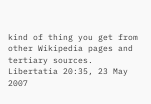kind of thing you get from other Wikipedia pages and tertiary sources. Libertatia 20:35, 23 May 2007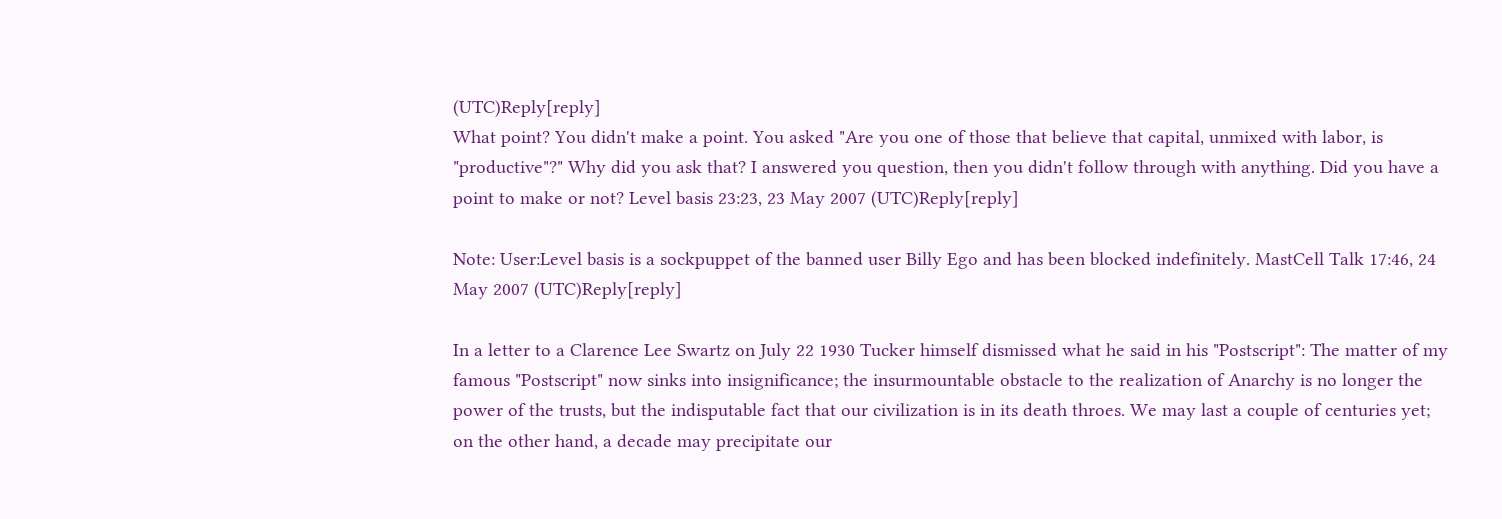(UTC)Reply[reply]
What point? You didn't make a point. You asked "Are you one of those that believe that capital, unmixed with labor, is "productive"?" Why did you ask that? I answered you question, then you didn't follow through with anything. Did you have a point to make or not? Level basis 23:23, 23 May 2007 (UTC)Reply[reply]

Note: User:Level basis is a sockpuppet of the banned user Billy Ego and has been blocked indefinitely. MastCell Talk 17:46, 24 May 2007 (UTC)Reply[reply]

In a letter to a Clarence Lee Swartz on July 22 1930 Tucker himself dismissed what he said in his "Postscript": The matter of my famous "Postscript" now sinks into insignificance; the insurmountable obstacle to the realization of Anarchy is no longer the power of the trusts, but the indisputable fact that our civilization is in its death throes. We may last a couple of centuries yet; on the other hand, a decade may precipitate our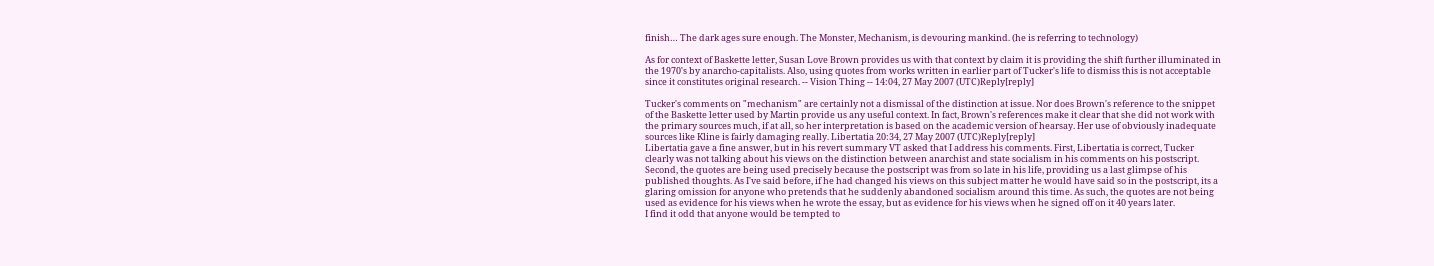finish… The dark ages sure enough. The Monster, Mechanism, is devouring mankind. (he is referring to technology)

As for context of Baskette letter, Susan Love Brown provides us with that context by claim it is providing the shift further illuminated in the 1970's by anarcho-capitalists. Also, using quotes from works written in earlier part of Tucker's life to dismiss this is not acceptable since it constitutes original research. -- Vision Thing -- 14:04, 27 May 2007 (UTC)Reply[reply]

Tucker's comments on "mechanism" are certainly not a dismissal of the distinction at issue. Nor does Brown's reference to the snippet of the Baskette letter used by Martin provide us any useful context. In fact, Brown's references make it clear that she did not work with the primary sources much, if at all, so her interpretation is based on the academic version of hearsay. Her use of obviously inadequate sources like Kline is fairly damaging really. Libertatia 20:34, 27 May 2007 (UTC)Reply[reply]
Libertatia gave a fine answer, but in his revert summary VT asked that I address his comments. First, Libertatia is correct, Tucker clearly was not talking about his views on the distinction between anarchist and state socialism in his comments on his postscript. Second, the quotes are being used precisely because the postscript was from so late in his life, providing us a last glimpse of his published thoughts. As I've said before, if he had changed his views on this subject matter he would have said so in the postscript, its a glaring omission for anyone who pretends that he suddenly abandoned socialism around this time. As such, the quotes are not being used as evidence for his views when he wrote the essay, but as evidence for his views when he signed off on it 40 years later.
I find it odd that anyone would be tempted to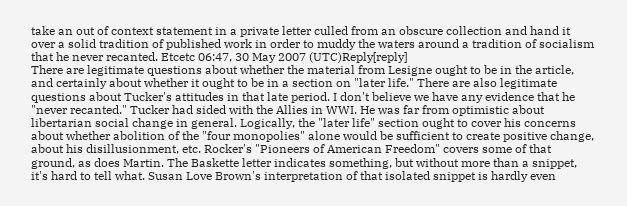take an out of context statement in a private letter culled from an obscure collection and hand it over a solid tradition of published work in order to muddy the waters around a tradition of socialism that he never recanted. Etcetc 06:47, 30 May 2007 (UTC)Reply[reply]
There are legitimate questions about whether the material from Lesigne ought to be in the article, and certainly about whether it ought to be in a section on "later life." There are also legitimate questions about Tucker's attitudes in that late period. I don't believe we have any evidence that he "never recanted." Tucker had sided with the Allies in WWI. He was far from optimistic about libertarian social change in general. Logically, the "later life" section ought to cover his concerns about whether abolition of the "four monopolies" alone would be sufficient to create positive change, about his disillusionment, etc. Rocker's "Pioneers of American Freedom" covers some of that ground, as does Martin. The Baskette letter indicates something, but without more than a snippet, it's hard to tell what. Susan Love Brown's interpretation of that isolated snippet is hardly even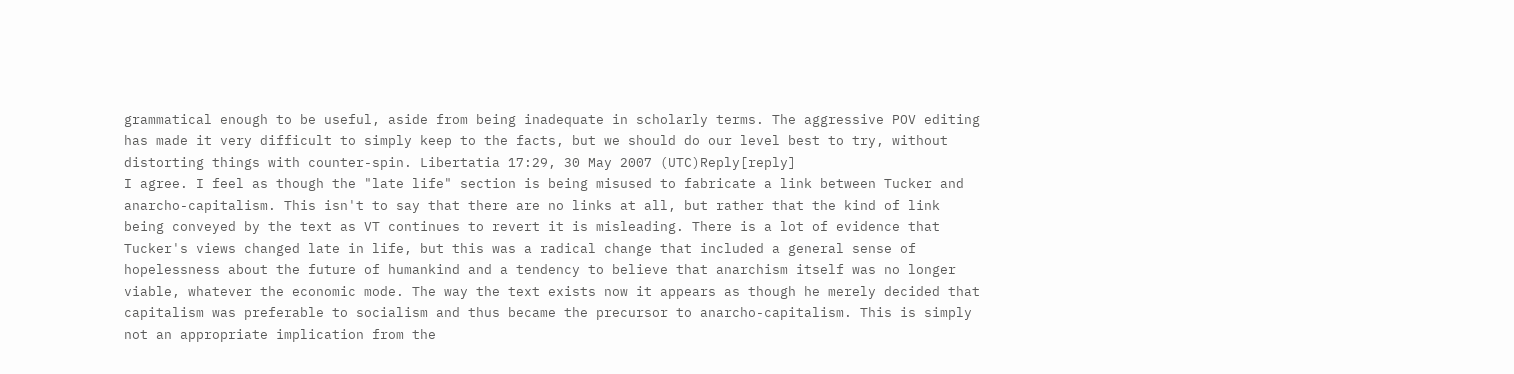grammatical enough to be useful, aside from being inadequate in scholarly terms. The aggressive POV editing has made it very difficult to simply keep to the facts, but we should do our level best to try, without distorting things with counter-spin. Libertatia 17:29, 30 May 2007 (UTC)Reply[reply]
I agree. I feel as though the "late life" section is being misused to fabricate a link between Tucker and anarcho-capitalism. This isn't to say that there are no links at all, but rather that the kind of link being conveyed by the text as VT continues to revert it is misleading. There is a lot of evidence that Tucker's views changed late in life, but this was a radical change that included a general sense of hopelessness about the future of humankind and a tendency to believe that anarchism itself was no longer viable, whatever the economic mode. The way the text exists now it appears as though he merely decided that capitalism was preferable to socialism and thus became the precursor to anarcho-capitalism. This is simply not an appropriate implication from the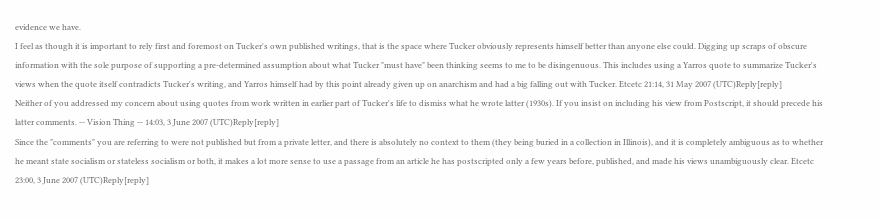evidence we have.
I feel as though it is important to rely first and foremost on Tucker's own published writings, that is the space where Tucker obviously represents himself better than anyone else could. Digging up scraps of obscure information with the sole purpose of supporting a pre-determined assumption about what Tucker "must have" been thinking seems to me to be disingenuous. This includes using a Yarros quote to summarize Tucker's views when the quote itself contradicts Tucker's writing, and Yarros himself had by this point already given up on anarchism and had a big falling out with Tucker. Etcetc 21:14, 31 May 2007 (UTC)Reply[reply]
Neither of you addressed my concern about using quotes from work written in earlier part of Tucker's life to dismiss what he wrote latter (1930s). If you insist on including his view from Postscript, it should precede his latter comments. -- Vision Thing -- 14:03, 3 June 2007 (UTC)Reply[reply]
Since the "comments" you are referring to were not published but from a private letter, and there is absolutely no context to them (they being buried in a collection in Illinois), and it is completely ambiguous as to whether he meant state socialism or stateless socialism or both, it makes a lot more sense to use a passage from an article he has postscripted only a few years before, published, and made his views unambiguously clear. Etcetc 23:00, 3 June 2007 (UTC)Reply[reply]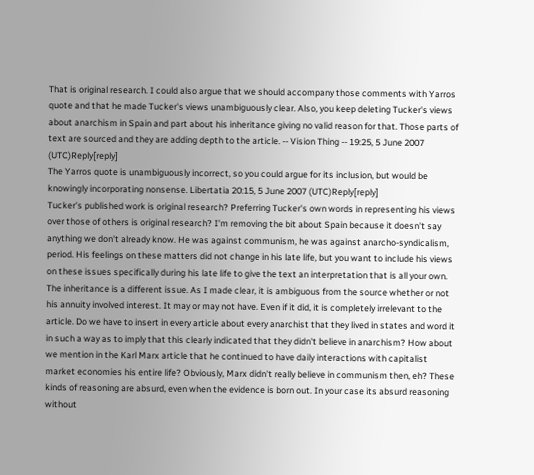That is original research. I could also argue that we should accompany those comments with Yarros quote and that he made Tucker's views unambiguously clear. Also, you keep deleting Tucker's views about anarchism in Spain and part about his inheritance giving no valid reason for that. Those parts of text are sourced and they are adding depth to the article. -- Vision Thing -- 19:25, 5 June 2007 (UTC)Reply[reply]
The Yarros quote is unambiguously incorrect, so you could argue for its inclusion, but would be knowingly incorporating nonsense. Libertatia 20:15, 5 June 2007 (UTC)Reply[reply]
Tucker's published work is original research? Preferring Tucker's own words in representing his views over those of others is original research? I'm removing the bit about Spain because it doesn't say anything we don't already know. He was against communism, he was against anarcho-syndicalism, period. His feelings on these matters did not change in his late life, but you want to include his views on these issues specifically during his late life to give the text an interpretation that is all your own.
The inheritance is a different issue. As I made clear, it is ambiguous from the source whether or not his annuity involved interest. It may or may not have. Even if it did, it is completely irrelevant to the article. Do we have to insert in every article about every anarchist that they lived in states and word it in such a way as to imply that this clearly indicated that they didn't believe in anarchism? How about we mention in the Karl Marx article that he continued to have daily interactions with capitalist market economies his entire life? Obviously, Marx didn't really believe in communism then, eh? These kinds of reasoning are absurd, even when the evidence is born out. In your case its absurd reasoning without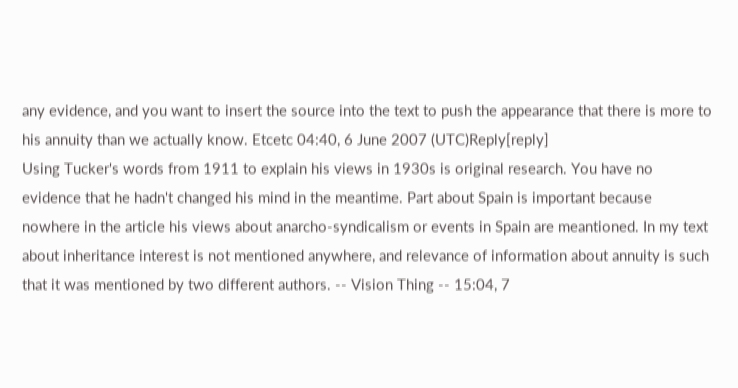any evidence, and you want to insert the source into the text to push the appearance that there is more to his annuity than we actually know. Etcetc 04:40, 6 June 2007 (UTC)Reply[reply]
Using Tucker's words from 1911 to explain his views in 1930s is original research. You have no evidence that he hadn't changed his mind in the meantime. Part about Spain is important because nowhere in the article his views about anarcho-syndicalism or events in Spain are meantioned. In my text about inheritance interest is not mentioned anywhere, and relevance of information about annuity is such that it was mentioned by two different authors. -- Vision Thing -- 15:04, 7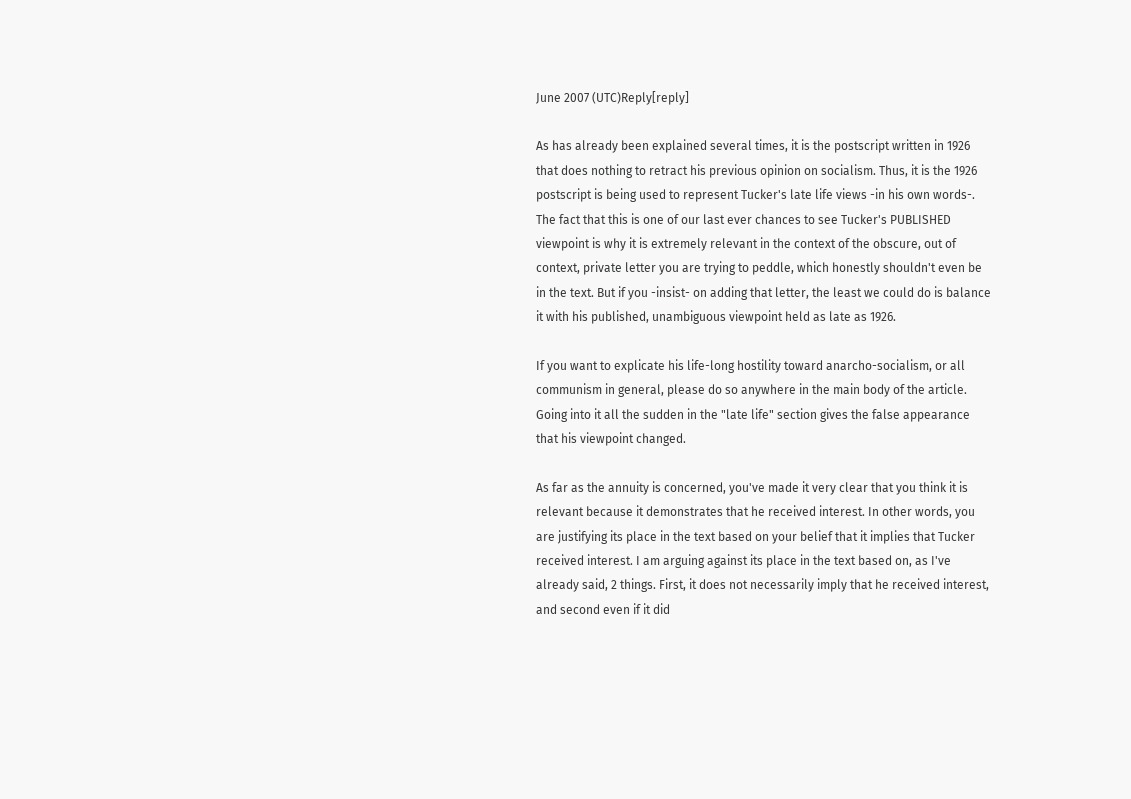June 2007 (UTC)Reply[reply]

As has already been explained several times, it is the postscript written in 1926 that does nothing to retract his previous opinion on socialism. Thus, it is the 1926 postscript is being used to represent Tucker's late life views -in his own words-. The fact that this is one of our last ever chances to see Tucker's PUBLISHED viewpoint is why it is extremely relevant in the context of the obscure, out of context, private letter you are trying to peddle, which honestly shouldn't even be in the text. But if you -insist- on adding that letter, the least we could do is balance it with his published, unambiguous viewpoint held as late as 1926.

If you want to explicate his life-long hostility toward anarcho-socialism, or all communism in general, please do so anywhere in the main body of the article. Going into it all the sudden in the "late life" section gives the false appearance that his viewpoint changed.

As far as the annuity is concerned, you've made it very clear that you think it is relevant because it demonstrates that he received interest. In other words, you are justifying its place in the text based on your belief that it implies that Tucker received interest. I am arguing against its place in the text based on, as I've already said, 2 things. First, it does not necessarily imply that he received interest, and second even if it did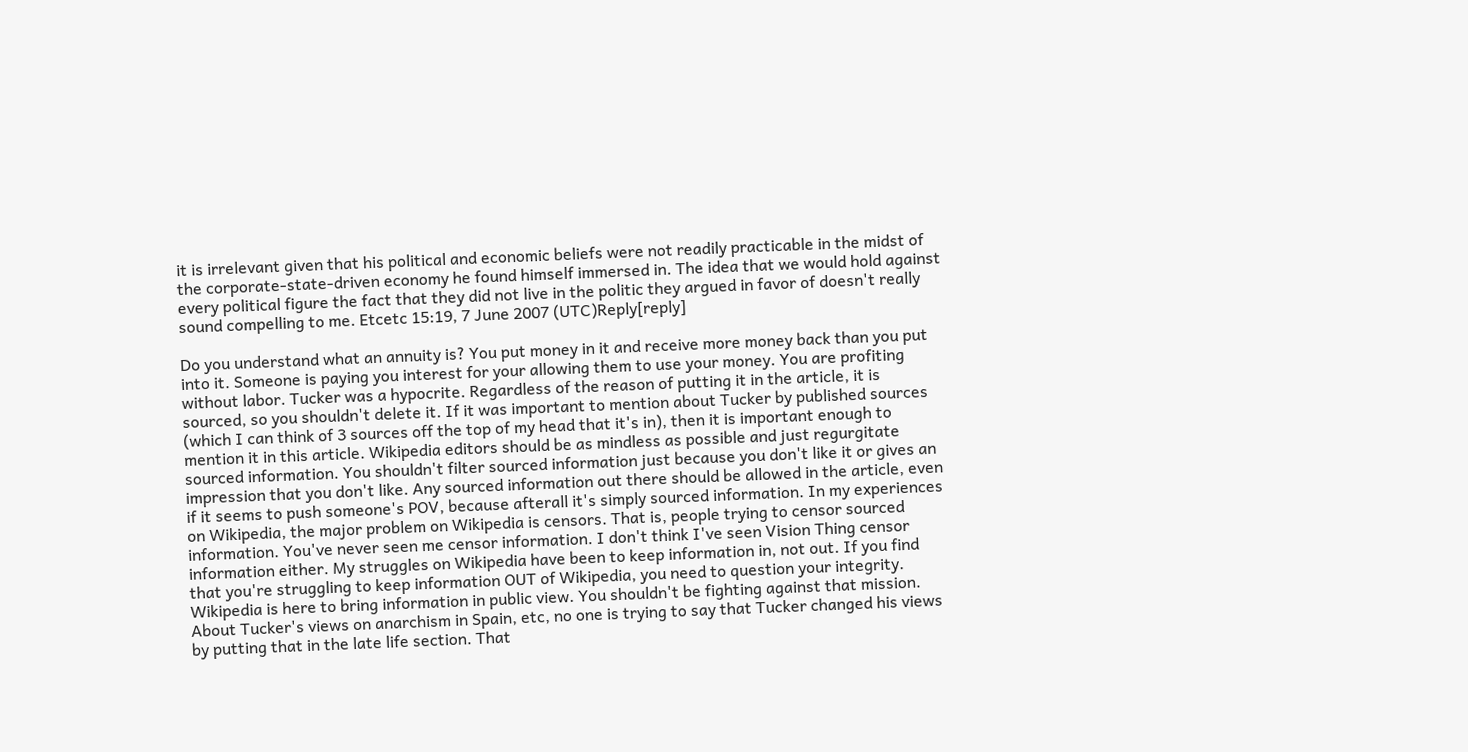it is irrelevant given that his political and economic beliefs were not readily practicable in the midst of the corporate-state-driven economy he found himself immersed in. The idea that we would hold against every political figure the fact that they did not live in the politic they argued in favor of doesn't really sound compelling to me. Etcetc 15:19, 7 June 2007 (UTC)Reply[reply]

Do you understand what an annuity is? You put money in it and receive more money back than you put into it. Someone is paying you interest for your allowing them to use your money. You are profiting without labor. Tucker was a hypocrite. Regardless of the reason of putting it in the article, it is sourced, so you shouldn't delete it. If it was important to mention about Tucker by published sources (which I can think of 3 sources off the top of my head that it's in), then it is important enough to mention it in this article. Wikipedia editors should be as mindless as possible and just regurgitate sourced information. You shouldn't filter sourced information just because you don't like it or gives an impression that you don't like. Any sourced information out there should be allowed in the article, even if it seems to push someone's POV, because afterall it's simply sourced information. In my experiences on Wikipedia, the major problem on Wikipedia is censors. That is, people trying to censor sourced information. You've never seen me censor information. I don't think I've seen Vision Thing censor information either. My struggles on Wikipedia have been to keep information in, not out. If you find that you're struggling to keep information OUT of Wikipedia, you need to question your integrity. Wikipedia is here to bring information in public view. You shouldn't be fighting against that mission. About Tucker's views on anarchism in Spain, etc, no one is trying to say that Tucker changed his views by putting that in the late life section. That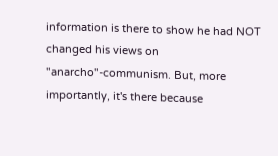information is there to show he had NOT changed his views on "anarcho"-communism. But, more importantly, it's there because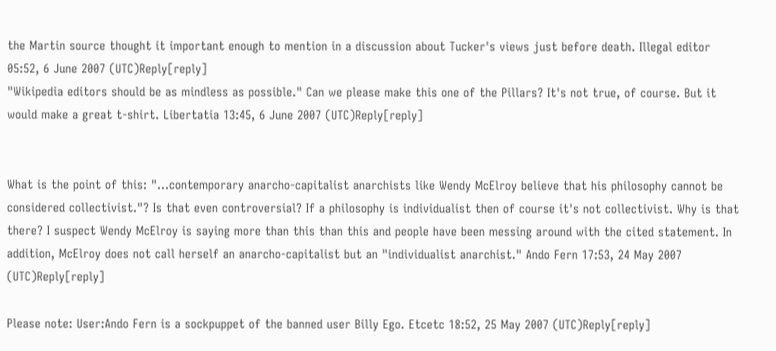the Martin source thought it important enough to mention in a discussion about Tucker's views just before death. Illegal editor 05:52, 6 June 2007 (UTC)Reply[reply]
"Wikipedia editors should be as mindless as possible." Can we please make this one of the Pillars? It's not true, of course. But it would make a great t-shirt. Libertatia 13:45, 6 June 2007 (UTC)Reply[reply]


What is the point of this: "...contemporary anarcho-capitalist anarchists like Wendy McElroy believe that his philosophy cannot be considered collectivist."? Is that even controversial? If a philosophy is individualist then of course it's not collectivist. Why is that there? I suspect Wendy McElroy is saying more than this than this and people have been messing around with the cited statement. In addition, McElroy does not call herself an anarcho-capitalist but an "individualist anarchist." Ando Fern 17:53, 24 May 2007 (UTC)Reply[reply]

Please note: User:Ando Fern is a sockpuppet of the banned user Billy Ego. Etcetc 18:52, 25 May 2007 (UTC)Reply[reply]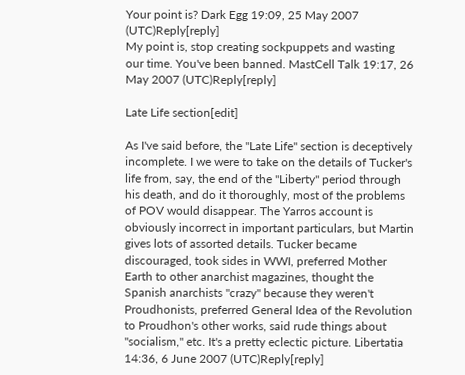Your point is? Dark Egg 19:09, 25 May 2007 (UTC)Reply[reply]
My point is, stop creating sockpuppets and wasting our time. You've been banned. MastCell Talk 19:17, 26 May 2007 (UTC)Reply[reply]

Late Life section[edit]

As I've said before, the "Late Life" section is deceptively incomplete. I we were to take on the details of Tucker's life from, say, the end of the "Liberty" period through his death, and do it thoroughly, most of the problems of POV would disappear. The Yarros account is obviously incorrect in important particulars, but Martin gives lots of assorted details. Tucker became discouraged, took sides in WWI, preferred Mother Earth to other anarchist magazines, thought the Spanish anarchists "crazy" because they weren't Proudhonists, preferred General Idea of the Revolution to Proudhon's other works, said rude things about "socialism," etc. It's a pretty eclectic picture. Libertatia 14:36, 6 June 2007 (UTC)Reply[reply]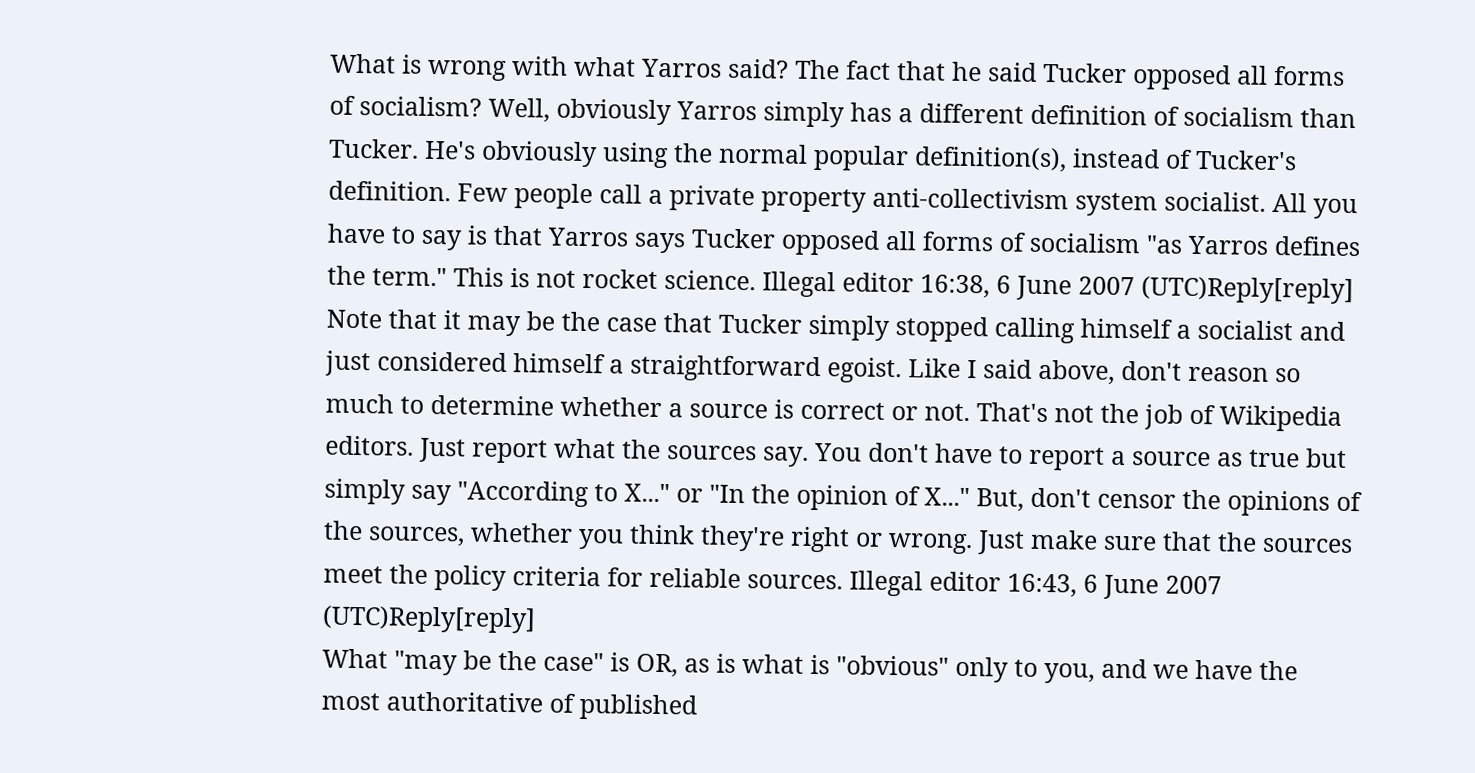What is wrong with what Yarros said? The fact that he said Tucker opposed all forms of socialism? Well, obviously Yarros simply has a different definition of socialism than Tucker. He's obviously using the normal popular definition(s), instead of Tucker's definition. Few people call a private property anti-collectivism system socialist. All you have to say is that Yarros says Tucker opposed all forms of socialism "as Yarros defines the term." This is not rocket science. Illegal editor 16:38, 6 June 2007 (UTC)Reply[reply]
Note that it may be the case that Tucker simply stopped calling himself a socialist and just considered himself a straightforward egoist. Like I said above, don't reason so much to determine whether a source is correct or not. That's not the job of Wikipedia editors. Just report what the sources say. You don't have to report a source as true but simply say "According to X..." or "In the opinion of X..." But, don't censor the opinions of the sources, whether you think they're right or wrong. Just make sure that the sources meet the policy criteria for reliable sources. Illegal editor 16:43, 6 June 2007 (UTC)Reply[reply]
What "may be the case" is OR, as is what is "obvious" only to you, and we have the most authoritative of published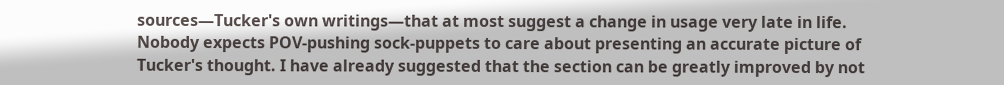sources—Tucker's own writings—that at most suggest a change in usage very late in life. Nobody expects POV-pushing sock-puppets to care about presenting an accurate picture of Tucker's thought. I have already suggested that the section can be greatly improved by not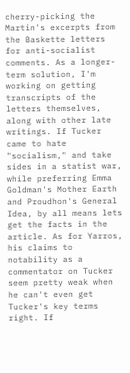cherry-picking the Martin's excerpts from the Baskette letters for anti-socialist comments. As a longer-term solution, I'm working on getting transcripts of the letters themselves, along with other late writings. If Tucker came to hate "socialism," and take sides in a statist war, while preferring Emma Goldman's Mother Earth and Proudhon's General Idea, by all means lets get the facts in the article. As for Yarros, his claims to notability as a commentator on Tucker seem pretty weak when he can't even get Tucker's key terms right. If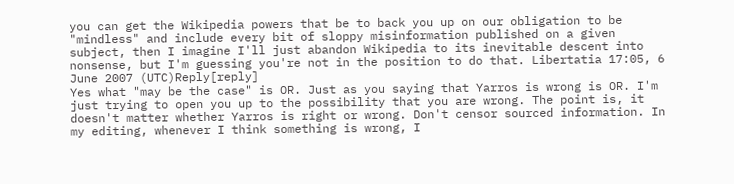you can get the Wikipedia powers that be to back you up on our obligation to be "mindless" and include every bit of sloppy misinformation published on a given subject, then I imagine I'll just abandon Wikipedia to its inevitable descent into nonsense, but I'm guessing you're not in the position to do that. Libertatia 17:05, 6 June 2007 (UTC)Reply[reply]
Yes what "may be the case" is OR. Just as you saying that Yarros is wrong is OR. I'm just trying to open you up to the possibility that you are wrong. The point is, it doesn't matter whether Yarros is right or wrong. Don't censor sourced information. In my editing, whenever I think something is wrong, I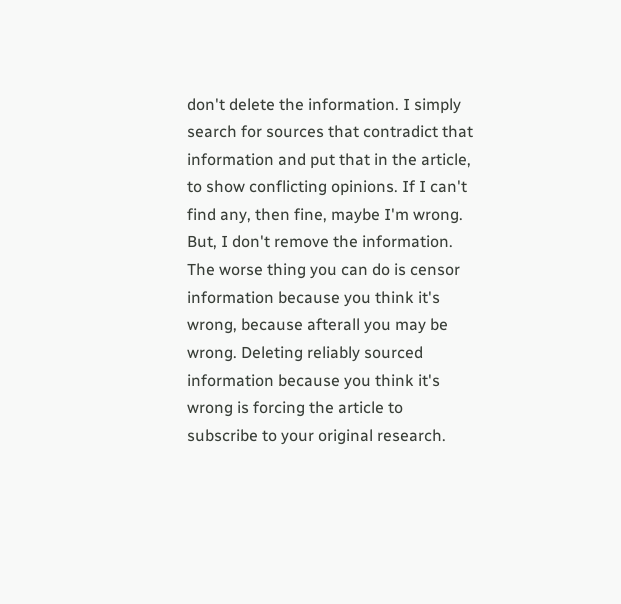don't delete the information. I simply search for sources that contradict that information and put that in the article, to show conflicting opinions. If I can't find any, then fine, maybe I'm wrong. But, I don't remove the information. The worse thing you can do is censor information because you think it's wrong, because afterall you may be wrong. Deleting reliably sourced information because you think it's wrong is forcing the article to subscribe to your original research.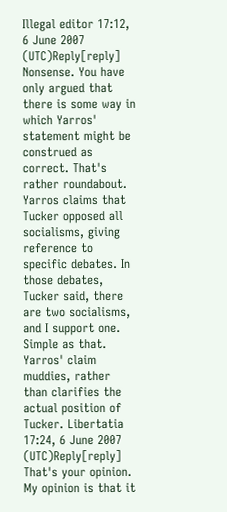Illegal editor 17:12, 6 June 2007 (UTC)Reply[reply]
Nonsense. You have only argued that there is some way in which Yarros' statement might be construed as correct. That's rather roundabout. Yarros claims that Tucker opposed all socialisms, giving reference to specific debates. In those debates, Tucker said, there are two socialisms, and I support one. Simple as that. Yarros' claim muddies, rather than clarifies the actual position of Tucker. Libertatia 17:24, 6 June 2007 (UTC)Reply[reply]
That's your opinion. My opinion is that it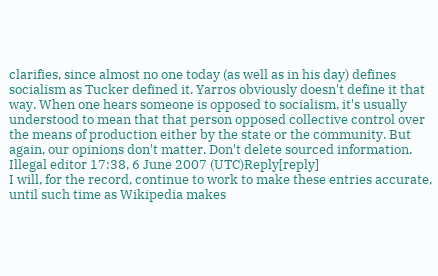clarifies, since almost no one today (as well as in his day) defines socialism as Tucker defined it. Yarros obviously doesn't define it that way. When one hears someone is opposed to socialism, it's usually understood to mean that that person opposed collective control over the means of production either by the state or the community. But again, our opinions don't matter. Don't delete sourced information. Illegal editor 17:38, 6 June 2007 (UTC)Reply[reply]
I will, for the record, continue to work to make these entries accurate, until such time as Wikipedia makes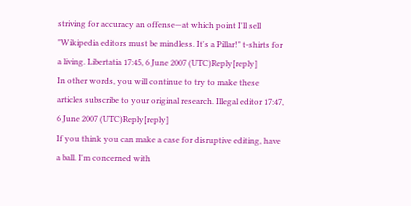striving for accuracy an offense—at which point I'll sell "Wikipedia editors must be mindless. It's a Pillar!" t-shirts for a living. Libertatia 17:45, 6 June 2007 (UTC)Reply[reply]
In other words, you will continue to try to make these articles subscribe to your original research. Illegal editor 17:47, 6 June 2007 (UTC)Reply[reply]
If you think you can make a case for disruptive editing, have a ball. I'm concerned with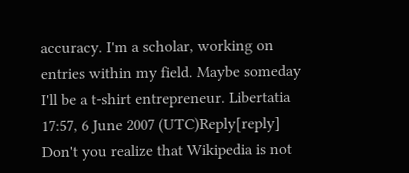accuracy. I'm a scholar, working on entries within my field. Maybe someday I'll be a t-shirt entrepreneur. Libertatia 17:57, 6 June 2007 (UTC)Reply[reply]
Don't you realize that Wikipedia is not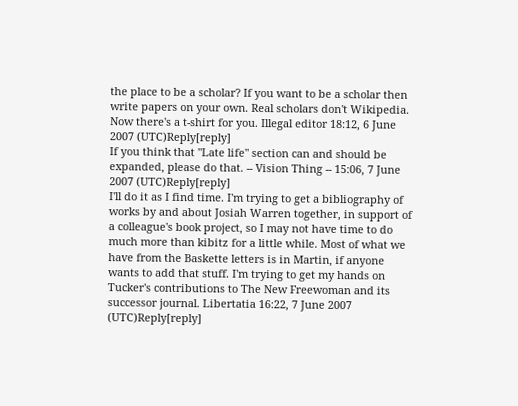the place to be a scholar? If you want to be a scholar then write papers on your own. Real scholars don't Wikipedia. Now there's a t-shirt for you. Illegal editor 18:12, 6 June 2007 (UTC)Reply[reply]
If you think that "Late life" section can and should be expanded, please do that. -- Vision Thing -- 15:06, 7 June 2007 (UTC)Reply[reply]
I'll do it as I find time. I'm trying to get a bibliography of works by and about Josiah Warren together, in support of a colleague's book project, so I may not have time to do much more than kibitz for a little while. Most of what we have from the Baskette letters is in Martin, if anyone wants to add that stuff. I'm trying to get my hands on Tucker's contributions to The New Freewoman and its successor journal. Libertatia 16:22, 7 June 2007 (UTC)Reply[reply]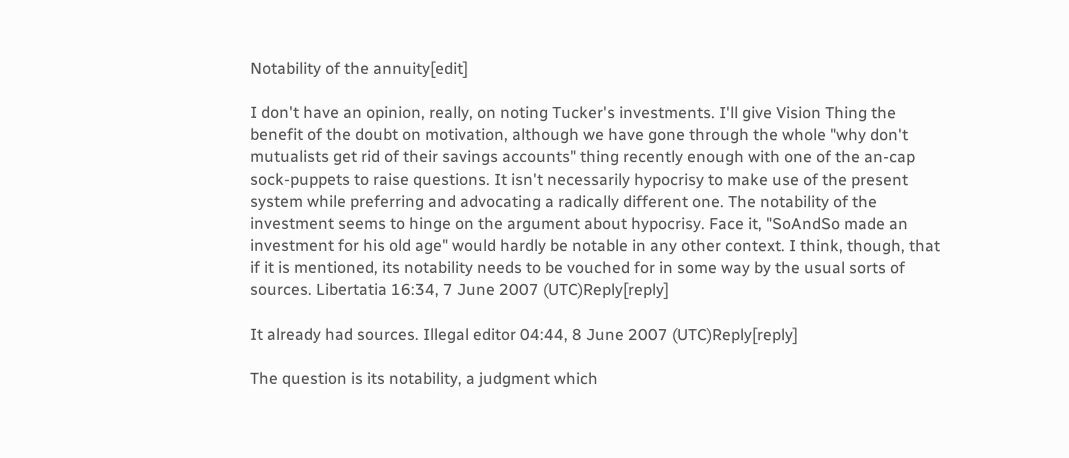Notability of the annuity[edit]

I don't have an opinion, really, on noting Tucker's investments. I'll give Vision Thing the benefit of the doubt on motivation, although we have gone through the whole "why don't mutualists get rid of their savings accounts" thing recently enough with one of the an-cap sock-puppets to raise questions. It isn't necessarily hypocrisy to make use of the present system while preferring and advocating a radically different one. The notability of the investment seems to hinge on the argument about hypocrisy. Face it, "SoAndSo made an investment for his old age" would hardly be notable in any other context. I think, though, that if it is mentioned, its notability needs to be vouched for in some way by the usual sorts of sources. Libertatia 16:34, 7 June 2007 (UTC)Reply[reply]

It already had sources. Illegal editor 04:44, 8 June 2007 (UTC)Reply[reply]

The question is its notability, a judgment which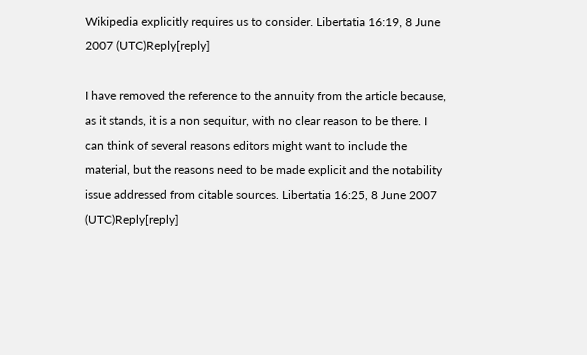Wikipedia explicitly requires us to consider. Libertatia 16:19, 8 June 2007 (UTC)Reply[reply]

I have removed the reference to the annuity from the article because, as it stands, it is a non sequitur, with no clear reason to be there. I can think of several reasons editors might want to include the material, but the reasons need to be made explicit and the notability issue addressed from citable sources. Libertatia 16:25, 8 June 2007 (UTC)Reply[reply]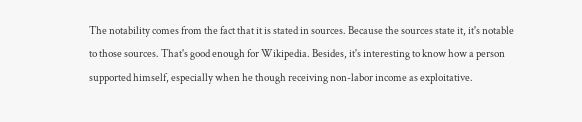The notability comes from the fact that it is stated in sources. Because the sources state it, it's notable to those sources. That's good enough for Wikipedia. Besides, it's interesting to know how a person supported himself, especially when he though receiving non-labor income as exploitative.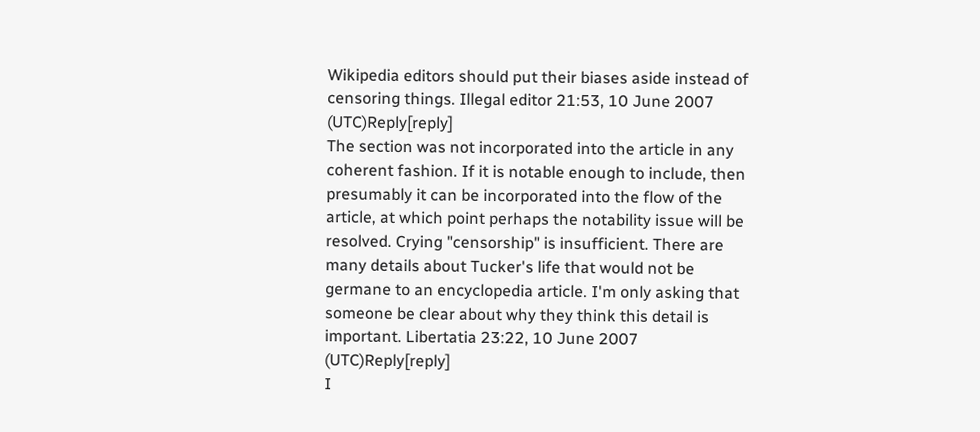Wikipedia editors should put their biases aside instead of censoring things. Illegal editor 21:53, 10 June 2007 (UTC)Reply[reply]
The section was not incorporated into the article in any coherent fashion. If it is notable enough to include, then presumably it can be incorporated into the flow of the article, at which point perhaps the notability issue will be resolved. Crying "censorship" is insufficient. There are many details about Tucker's life that would not be germane to an encyclopedia article. I'm only asking that someone be clear about why they think this detail is important. Libertatia 23:22, 10 June 2007 (UTC)Reply[reply]
I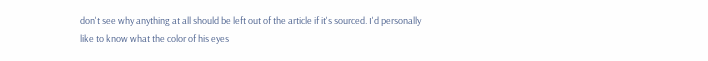don't see why anything at all should be left out of the article if it's sourced. I'd personally like to know what the color of his eyes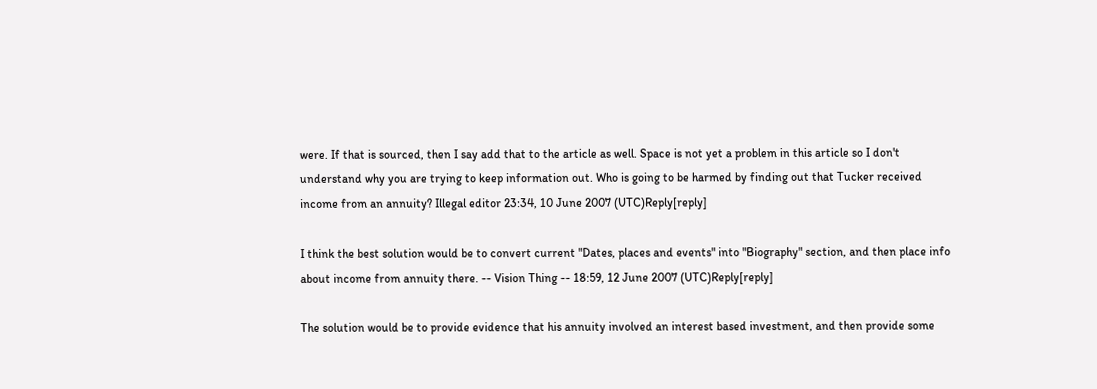were. If that is sourced, then I say add that to the article as well. Space is not yet a problem in this article so I don't understand why you are trying to keep information out. Who is going to be harmed by finding out that Tucker received income from an annuity? Illegal editor 23:34, 10 June 2007 (UTC)Reply[reply]

I think the best solution would be to convert current "Dates, places and events" into "Biography" section, and then place info about income from annuity there. -- Vision Thing -- 18:59, 12 June 2007 (UTC)Reply[reply]

The solution would be to provide evidence that his annuity involved an interest based investment, and then provide some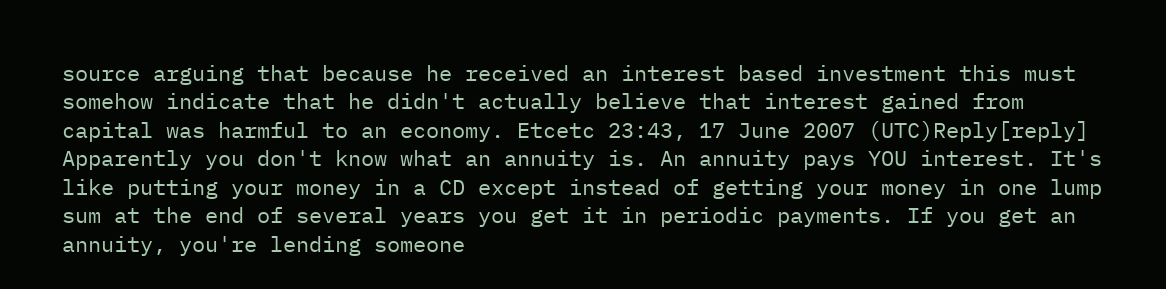source arguing that because he received an interest based investment this must somehow indicate that he didn't actually believe that interest gained from capital was harmful to an economy. Etcetc 23:43, 17 June 2007 (UTC)Reply[reply]
Apparently you don't know what an annuity is. An annuity pays YOU interest. It's like putting your money in a CD except instead of getting your money in one lump sum at the end of several years you get it in periodic payments. If you get an annuity, you're lending someone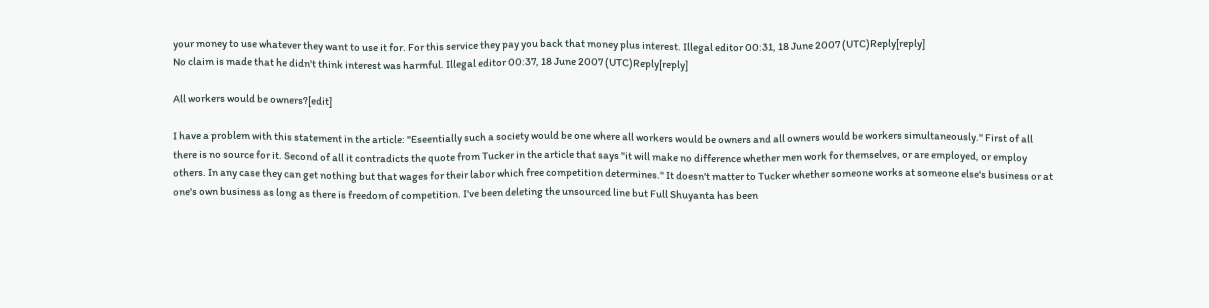your money to use whatever they want to use it for. For this service they pay you back that money plus interest. Illegal editor 00:31, 18 June 2007 (UTC)Reply[reply]
No claim is made that he didn't think interest was harmful. Illegal editor 00:37, 18 June 2007 (UTC)Reply[reply]

All workers would be owners?[edit]

I have a problem with this statement in the article: "Eseentially such a society would be one where all workers would be owners and all owners would be workers simultaneously." First of all there is no source for it. Second of all it contradicts the quote from Tucker in the article that says "it will make no difference whether men work for themselves, or are employed, or employ others. In any case they can get nothing but that wages for their labor which free competition determines." It doesn't matter to Tucker whether someone works at someone else's business or at one's own business as long as there is freedom of competition. I've been deleting the unsourced line but Full Shuyanta has been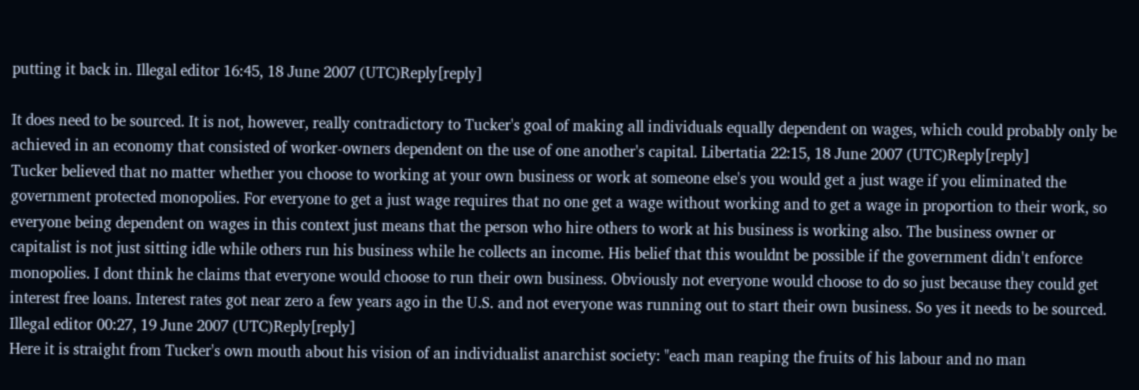putting it back in. Illegal editor 16:45, 18 June 2007 (UTC)Reply[reply]

It does need to be sourced. It is not, however, really contradictory to Tucker's goal of making all individuals equally dependent on wages, which could probably only be achieved in an economy that consisted of worker-owners dependent on the use of one another's capital. Libertatia 22:15, 18 June 2007 (UTC)Reply[reply]
Tucker believed that no matter whether you choose to working at your own business or work at someone else's you would get a just wage if you eliminated the government protected monopolies. For everyone to get a just wage requires that no one get a wage without working and to get a wage in proportion to their work, so everyone being dependent on wages in this context just means that the person who hire others to work at his business is working also. The business owner or capitalist is not just sitting idle while others run his business while he collects an income. His belief that this wouldnt be possible if the government didn't enforce monopolies. I dont think he claims that everyone would choose to run their own business. Obviously not everyone would choose to do so just because they could get interest free loans. Interest rates got near zero a few years ago in the U.S. and not everyone was running out to start their own business. So yes it needs to be sourced. Illegal editor 00:27, 19 June 2007 (UTC)Reply[reply]
Here it is straight from Tucker's own mouth about his vision of an individualist anarchist society: "each man reaping the fruits of his labour and no man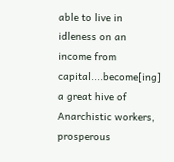able to live in idleness on an income from capital....become[ing] a great hive of Anarchistic workers, prosperous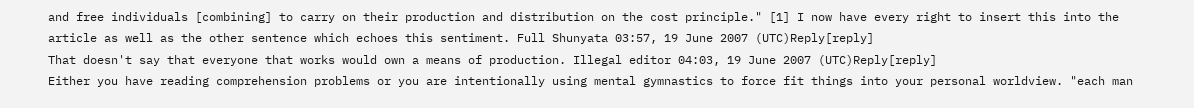and free individuals [combining] to carry on their production and distribution on the cost principle." [1] I now have every right to insert this into the article as well as the other sentence which echoes this sentiment. Full Shunyata 03:57, 19 June 2007 (UTC)Reply[reply]
That doesn't say that everyone that works would own a means of production. Illegal editor 04:03, 19 June 2007 (UTC)Reply[reply]
Either you have reading comprehension problems or you are intentionally using mental gymnastics to force fit things into your personal worldview. "each man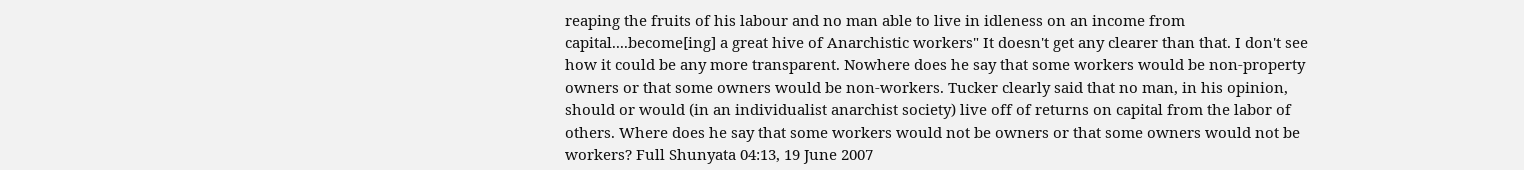reaping the fruits of his labour and no man able to live in idleness on an income from capital....become[ing] a great hive of Anarchistic workers" It doesn't get any clearer than that. I don't see how it could be any more transparent. Nowhere does he say that some workers would be non-property owners or that some owners would be non-workers. Tucker clearly said that no man, in his opinion, should or would (in an individualist anarchist society) live off of returns on capital from the labor of others. Where does he say that some workers would not be owners or that some owners would not be workers? Full Shunyata 04:13, 19 June 2007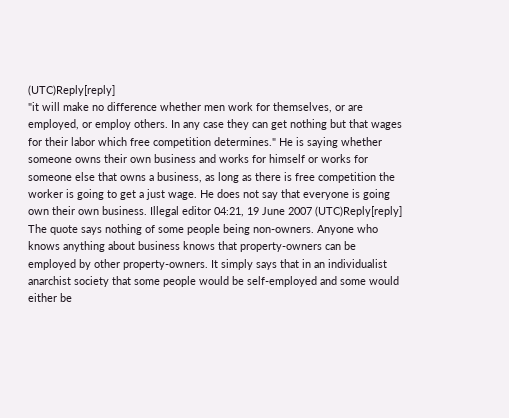(UTC)Reply[reply]
"it will make no difference whether men work for themselves, or are employed, or employ others. In any case they can get nothing but that wages for their labor which free competition determines." He is saying whether someone owns their own business and works for himself or works for someone else that owns a business, as long as there is free competition the worker is going to get a just wage. He does not say that everyone is going own their own business. Illegal editor 04:21, 19 June 2007 (UTC)Reply[reply]
The quote says nothing of some people being non-owners. Anyone who knows anything about business knows that property-owners can be employed by other property-owners. It simply says that in an individualist anarchist society that some people would be self-employed and some would either be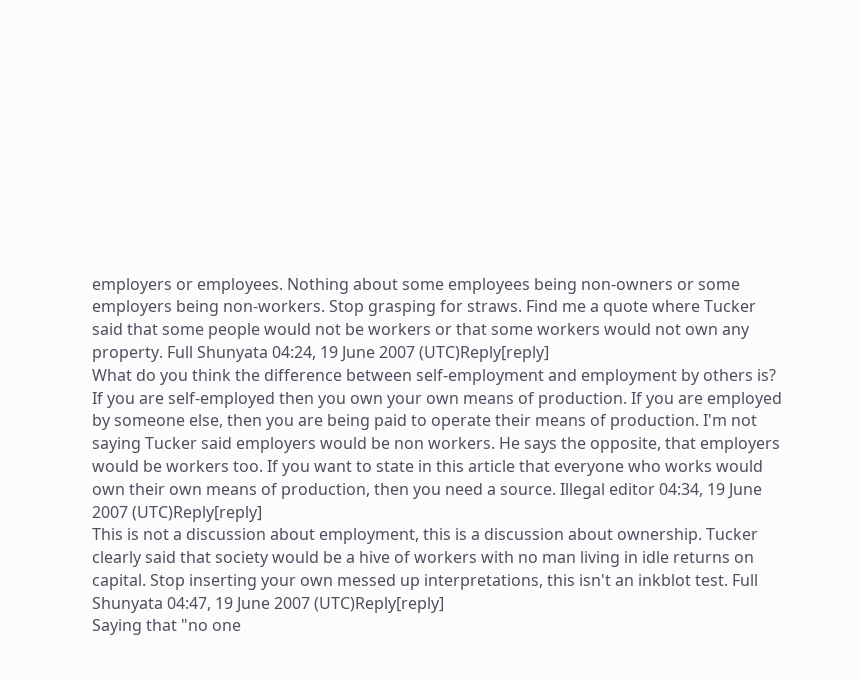employers or employees. Nothing about some employees being non-owners or some employers being non-workers. Stop grasping for straws. Find me a quote where Tucker said that some people would not be workers or that some workers would not own any property. Full Shunyata 04:24, 19 June 2007 (UTC)Reply[reply]
What do you think the difference between self-employment and employment by others is? If you are self-employed then you own your own means of production. If you are employed by someone else, then you are being paid to operate their means of production. I'm not saying Tucker said employers would be non workers. He says the opposite, that employers would be workers too. If you want to state in this article that everyone who works would own their own means of production, then you need a source. Illegal editor 04:34, 19 June 2007 (UTC)Reply[reply]
This is not a discussion about employment, this is a discussion about ownership. Tucker clearly said that society would be a hive of workers with no man living in idle returns on capital. Stop inserting your own messed up interpretations, this isn't an inkblot test. Full Shunyata 04:47, 19 June 2007 (UTC)Reply[reply]
Saying that "no one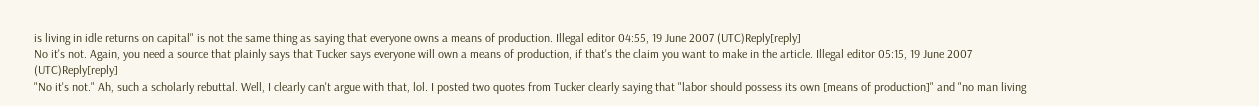is living in idle returns on capital" is not the same thing as saying that everyone owns a means of production. Illegal editor 04:55, 19 June 2007 (UTC)Reply[reply]
No it's not. Again, you need a source that plainly says that Tucker says everyone will own a means of production, if that's the claim you want to make in the article. Illegal editor 05:15, 19 June 2007 (UTC)Reply[reply]
"No it's not." Ah, such a scholarly rebuttal. Well, I clearly can't argue with that, lol. I posted two quotes from Tucker clearly saying that "labor should possess its own [means of production]" and "no man living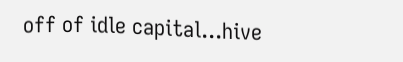off of idle capital...hive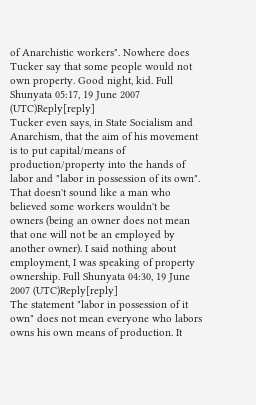of Anarchistic workers". Nowhere does Tucker say that some people would not own property. Good night, kid. Full Shunyata 05:17, 19 June 2007 (UTC)Reply[reply]
Tucker even says, in State Socialism and Anarchism, that the aim of his movement is to put capital/means of production/property into the hands of labor and "labor in possession of its own". That doesn't sound like a man who believed some workers wouldn't be owners (being an owner does not mean that one will not be an employed by another owner). I said nothing about employment, I was speaking of property ownership. Full Shunyata 04:30, 19 June 2007 (UTC)Reply[reply]
The statement "labor in possession of it own" does not mean everyone who labors owns his own means of production. It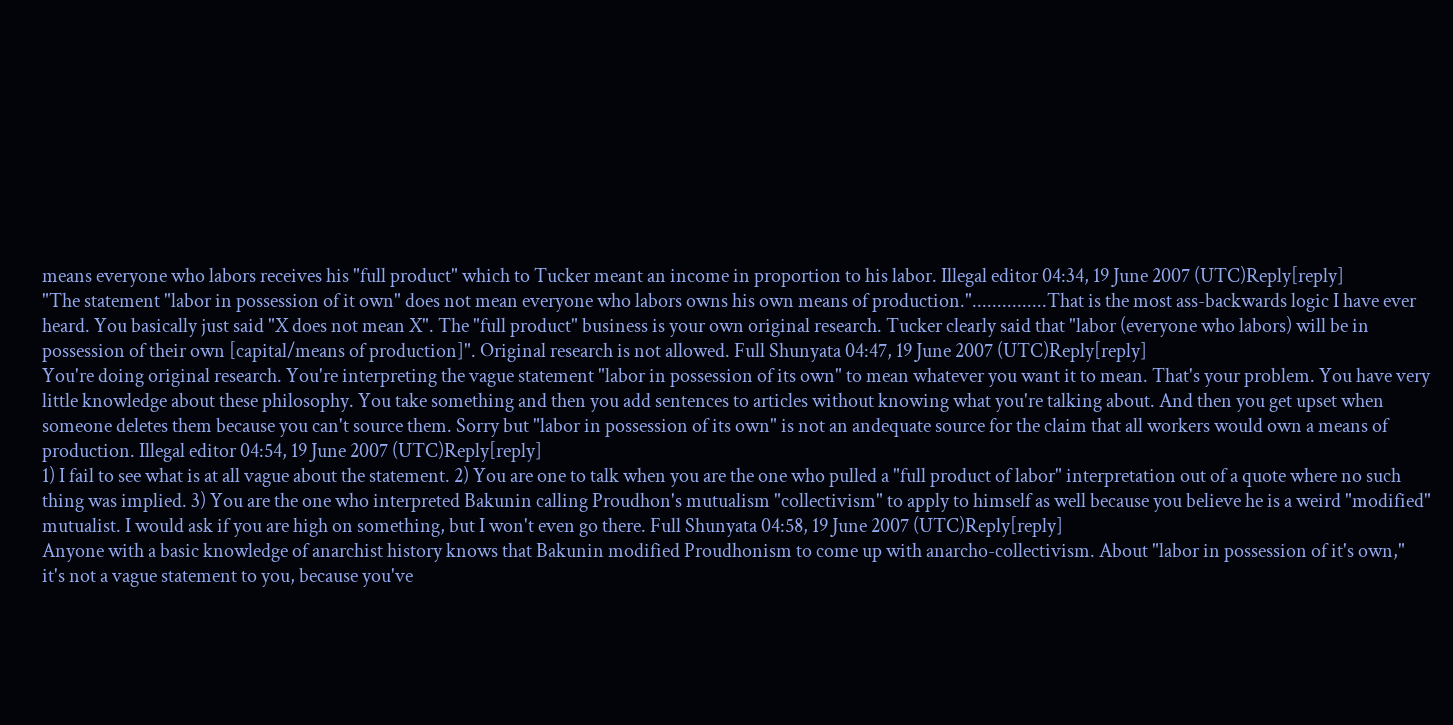means everyone who labors receives his "full product" which to Tucker meant an income in proportion to his labor. Illegal editor 04:34, 19 June 2007 (UTC)Reply[reply]
"The statement "labor in possession of it own" does not mean everyone who labors owns his own means of production."...............That is the most ass-backwards logic I have ever heard. You basically just said "X does not mean X". The "full product" business is your own original research. Tucker clearly said that "labor (everyone who labors) will be in possession of their own [capital/means of production]". Original research is not allowed. Full Shunyata 04:47, 19 June 2007 (UTC)Reply[reply]
You're doing original research. You're interpreting the vague statement "labor in possession of its own" to mean whatever you want it to mean. That's your problem. You have very little knowledge about these philosophy. You take something and then you add sentences to articles without knowing what you're talking about. And then you get upset when someone deletes them because you can't source them. Sorry but "labor in possession of its own" is not an andequate source for the claim that all workers would own a means of production. Illegal editor 04:54, 19 June 2007 (UTC)Reply[reply]
1) I fail to see what is at all vague about the statement. 2) You are one to talk when you are the one who pulled a "full product of labor" interpretation out of a quote where no such thing was implied. 3) You are the one who interpreted Bakunin calling Proudhon's mutualism "collectivism" to apply to himself as well because you believe he is a weird "modified" mutualist. I would ask if you are high on something, but I won't even go there. Full Shunyata 04:58, 19 June 2007 (UTC)Reply[reply]
Anyone with a basic knowledge of anarchist history knows that Bakunin modified Proudhonism to come up with anarcho-collectivism. About "labor in possession of it's own," it's not a vague statement to you, because you've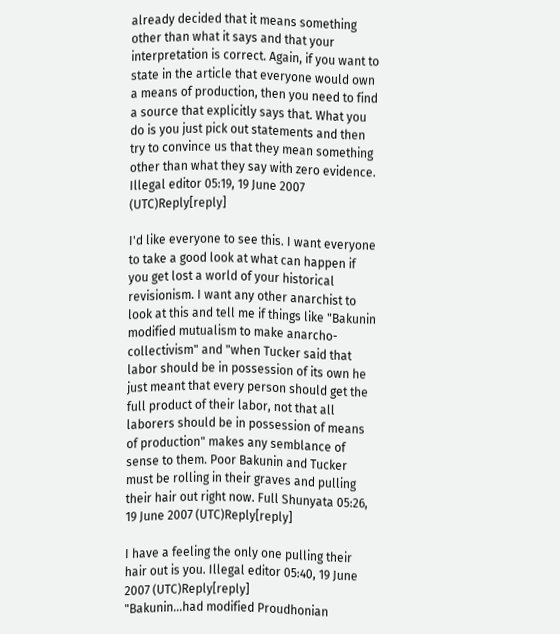already decided that it means something other than what it says and that your interpretation is correct. Again, if you want to state in the article that everyone would own a means of production, then you need to find a source that explicitly says that. What you do is you just pick out statements and then try to convince us that they mean something other than what they say with zero evidence. Illegal editor 05:19, 19 June 2007 (UTC)Reply[reply]

I'd like everyone to see this. I want everyone to take a good look at what can happen if you get lost a world of your historical revisionism. I want any other anarchist to look at this and tell me if things like "Bakunin modified mutualism to make anarcho-collectivism" and "when Tucker said that labor should be in possession of its own he just meant that every person should get the full product of their labor, not that all laborers should be in possession of means of production" makes any semblance of sense to them. Poor Bakunin and Tucker must be rolling in their graves and pulling their hair out right now. Full Shunyata 05:26, 19 June 2007 (UTC)Reply[reply]

I have a feeling the only one pulling their hair out is you. Illegal editor 05:40, 19 June 2007 (UTC)Reply[reply]
"Bakunin...had modified Proudhonian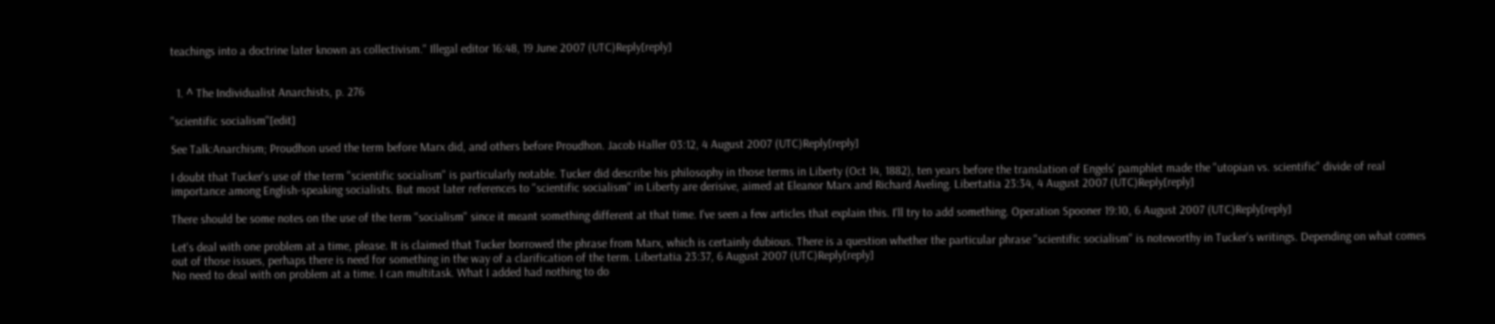teachings into a doctrine later known as collectivism." Illegal editor 16:48, 19 June 2007 (UTC)Reply[reply]


  1. ^ The Individualist Anarchists, p. 276

"scientific socialism"[edit]

See Talk:Anarchism; Proudhon used the term before Marx did, and others before Proudhon. Jacob Haller 03:12, 4 August 2007 (UTC)Reply[reply]

I doubt that Tucker's use of the term "scientific socialism" is particularly notable. Tucker did describe his philosophy in those terms in Liberty (Oct 14, 1882), ten years before the translation of Engels' pamphlet made the "utopian vs. scientific" divide of real importance among English-speaking socialists. But most later references to "scientific socialism" in Liberty are derisive, aimed at Eleanor Marx and Richard Aveling. Libertatia 23:34, 4 August 2007 (UTC)Reply[reply]

There should be some notes on the use of the term "socialism" since it meant something different at that time. I've seen a few articles that explain this. I'll try to add something. Operation Spooner 19:10, 6 August 2007 (UTC)Reply[reply]

Let's deal with one problem at a time, please. It is claimed that Tucker borrowed the phrase from Marx, which is certainly dubious. There is a question whether the particular phrase "scientific socialism" is noteworthy in Tucker's writings. Depending on what comes out of those issues, perhaps there is need for something in the way of a clarification of the term. Libertatia 23:37, 6 August 2007 (UTC)Reply[reply]
No need to deal with on problem at a time. I can multitask. What I added had nothing to do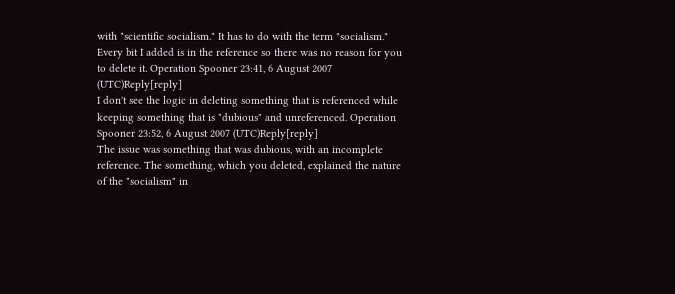with "scientific socialism." It has to do with the term "socialism." Every bit I added is in the reference so there was no reason for you to delete it. Operation Spooner 23:41, 6 August 2007 (UTC)Reply[reply]
I don't see the logic in deleting something that is referenced while keeping something that is "dubious" and unreferenced. Operation Spooner 23:52, 6 August 2007 (UTC)Reply[reply]
The issue was something that was dubious, with an incomplete reference. The something, which you deleted, explained the nature of the "socialism" in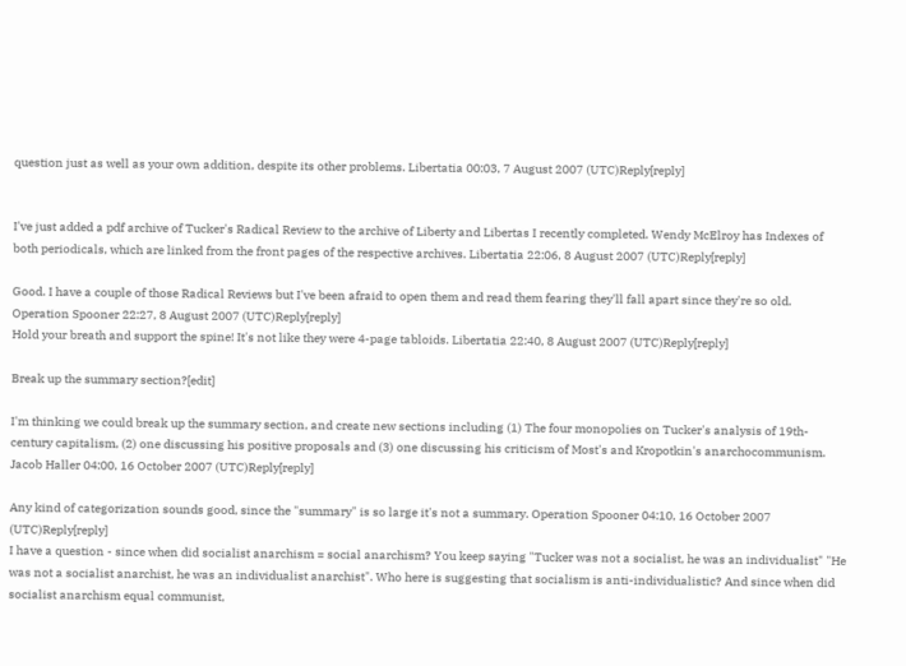question just as well as your own addition, despite its other problems. Libertatia 00:03, 7 August 2007 (UTC)Reply[reply]


I've just added a pdf archive of Tucker's Radical Review to the archive of Liberty and Libertas I recently completed. Wendy McElroy has Indexes of both periodicals, which are linked from the front pages of the respective archives. Libertatia 22:06, 8 August 2007 (UTC)Reply[reply]

Good. I have a couple of those Radical Reviews but I've been afraid to open them and read them fearing they'll fall apart since they're so old. Operation Spooner 22:27, 8 August 2007 (UTC)Reply[reply]
Hold your breath and support the spine! It's not like they were 4-page tabloids. Libertatia 22:40, 8 August 2007 (UTC)Reply[reply]

Break up the summary section?[edit]

I'm thinking we could break up the summary section, and create new sections including (1) The four monopolies on Tucker's analysis of 19th-century capitalism, (2) one discussing his positive proposals and (3) one discussing his criticism of Most's and Kropotkin's anarchocommunism. Jacob Haller 04:00, 16 October 2007 (UTC)Reply[reply]

Any kind of categorization sounds good, since the "summary" is so large it's not a summary. Operation Spooner 04:10, 16 October 2007 (UTC)Reply[reply]
I have a question - since when did socialist anarchism = social anarchism? You keep saying "Tucker was not a socialist, he was an individualist" "He was not a socialist anarchist, he was an individualist anarchist". Who here is suggesting that socialism is anti-individualistic? And since when did socialist anarchism equal communist,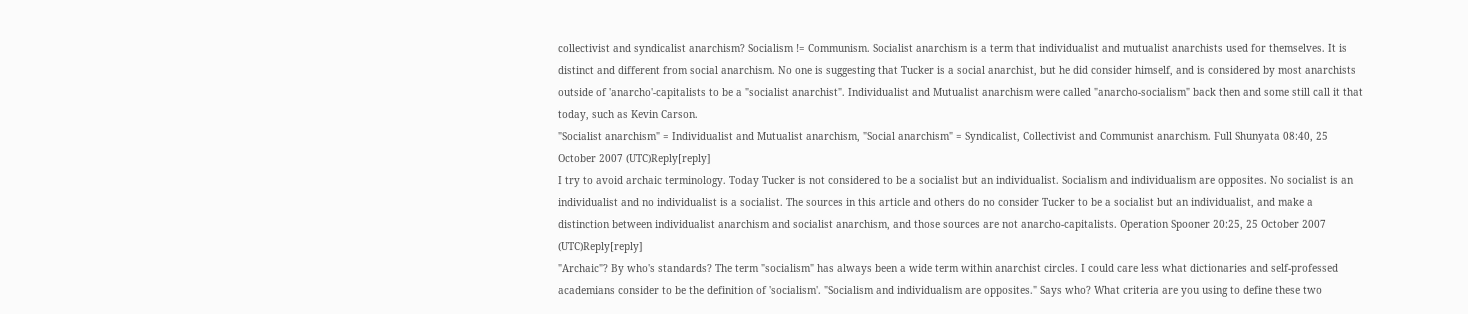collectivist and syndicalist anarchism? Socialism != Communism. Socialist anarchism is a term that individualist and mutualist anarchists used for themselves. It is distinct and different from social anarchism. No one is suggesting that Tucker is a social anarchist, but he did consider himself, and is considered by most anarchists outside of 'anarcho'-capitalists to be a "socialist anarchist". Individualist and Mutualist anarchism were called "anarcho-socialism" back then and some still call it that today, such as Kevin Carson.
"Socialist anarchism" = Individualist and Mutualist anarchism, "Social anarchism" = Syndicalist, Collectivist and Communist anarchism. Full Shunyata 08:40, 25 October 2007 (UTC)Reply[reply]
I try to avoid archaic terminology. Today Tucker is not considered to be a socialist but an individualist. Socialism and individualism are opposites. No socialist is an individualist and no individualist is a socialist. The sources in this article and others do no consider Tucker to be a socialist but an individualist, and make a distinction between individualist anarchism and socialist anarchism, and those sources are not anarcho-capitalists. Operation Spooner 20:25, 25 October 2007 (UTC)Reply[reply]
"Archaic"? By who's standards? The term "socialism" has always been a wide term within anarchist circles. I could care less what dictionaries and self-professed academians consider to be the definition of 'socialism'. "Socialism and individualism are opposites." Says who? What criteria are you using to define these two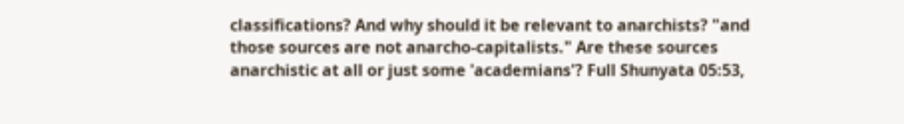classifications? And why should it be relevant to anarchists? "and those sources are not anarcho-capitalists." Are these sources anarchistic at all or just some 'academians'? Full Shunyata 05:53,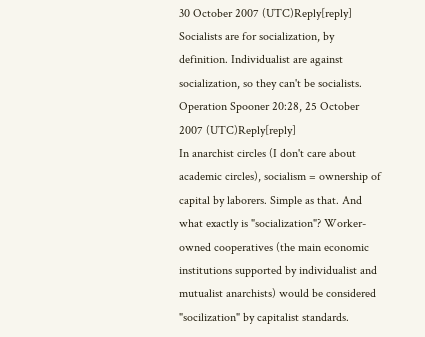30 October 2007 (UTC)Reply[reply]
Socialists are for socialization, by definition. Individualist are against socialization, so they can't be socialists. Operation Spooner 20:28, 25 October 2007 (UTC)Reply[reply]
In anarchist circles (I don't care about academic circles), socialism = ownership of capital by laborers. Simple as that. And what exactly is "socialization"? Worker-owned cooperatives (the main economic institutions supported by individualist and mutualist anarchists) would be considered "socilization" by capitalist standards.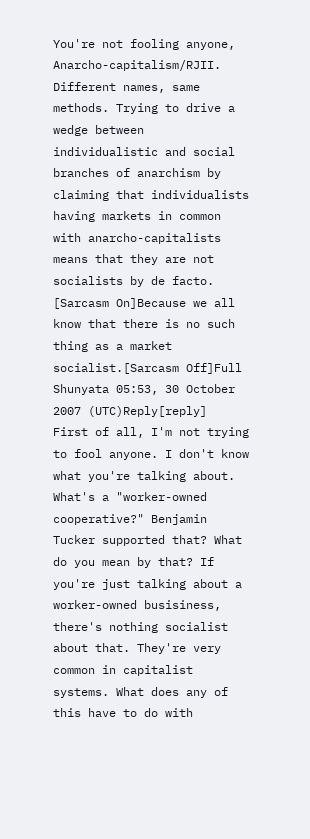You're not fooling anyone, Anarcho-capitalism/RJII. Different names, same methods. Trying to drive a wedge between individualistic and social branches of anarchism by claiming that individualists having markets in common with anarcho-capitalists means that they are not socialists by de facto. [Sarcasm On]Because we all know that there is no such thing as a market socialist.[Sarcasm Off]Full Shunyata 05:53, 30 October 2007 (UTC)Reply[reply]
First of all, I'm not trying to fool anyone. I don't know what you're talking about. What's a "worker-owned cooperative?" Benjamin Tucker supported that? What do you mean by that? If you're just talking about a worker-owned busisiness, there's nothing socialist about that. They're very common in capitalist systems. What does any of this have to do with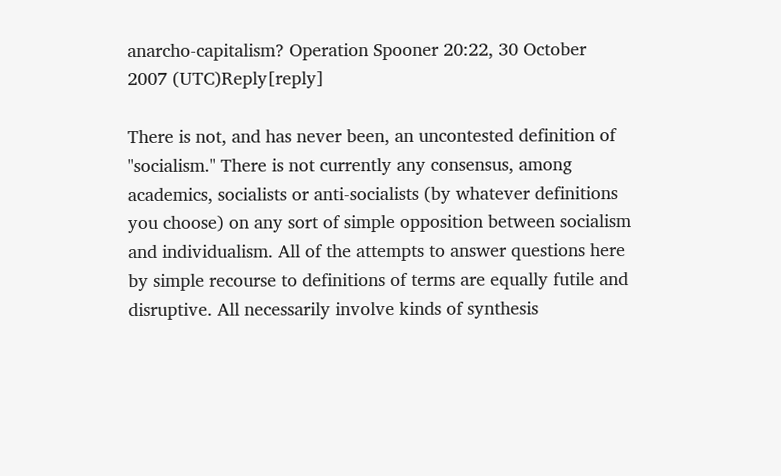anarcho-capitalism? Operation Spooner 20:22, 30 October 2007 (UTC)Reply[reply]

There is not, and has never been, an uncontested definition of "socialism." There is not currently any consensus, among academics, socialists or anti-socialists (by whatever definitions you choose) on any sort of simple opposition between socialism and individualism. All of the attempts to answer questions here by simple recourse to definitions of terms are equally futile and disruptive. All necessarily involve kinds of synthesis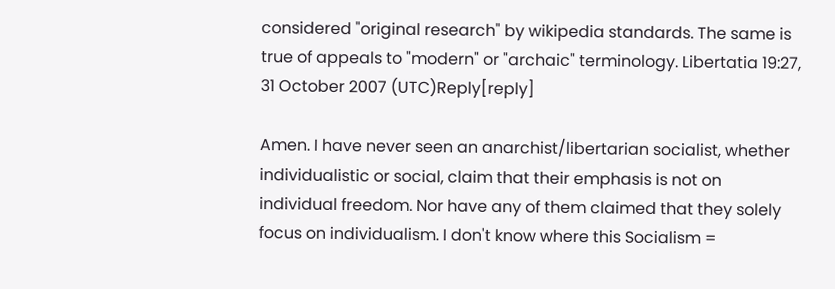considered "original research" by wikipedia standards. The same is true of appeals to "modern" or "archaic" terminology. Libertatia 19:27, 31 October 2007 (UTC)Reply[reply]

Amen. I have never seen an anarchist/libertarian socialist, whether individualistic or social, claim that their emphasis is not on individual freedom. Nor have any of them claimed that they solely focus on individualism. I don't know where this Socialism =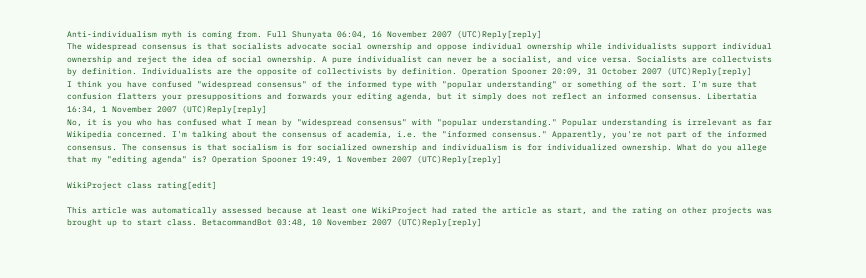Anti-individualism myth is coming from. Full Shunyata 06:04, 16 November 2007 (UTC)Reply[reply]
The widespread consensus is that socialists advocate social ownership and oppose individual ownership while individualists support individual ownership and reject the idea of social ownership. A pure individualist can never be a socialist, and vice versa. Socialists are collectvists by definition. Individualists are the opposite of collectivists by definition. Operation Spooner 20:09, 31 October 2007 (UTC)Reply[reply]
I think you have confused "widespread consensus" of the informed type with "popular understanding" or something of the sort. I'm sure that confusion flatters your presuppositions and forwards your editing agenda, but it simply does not reflect an informed consensus. Libertatia 16:34, 1 November 2007 (UTC)Reply[reply]
No, it is you who has confused what I mean by "widespread consensus" with "popular understanding." Popular understanding is irrelevant as far Wikipedia concerned. I'm talking about the consensus of academia, i.e. the "informed consensus." Apparently, you're not part of the informed consensus. The consensus is that socialism is for socialized ownership and individualism is for individualized ownership. What do you allege that my "editing agenda" is? Operation Spooner 19:49, 1 November 2007 (UTC)Reply[reply]

WikiProject class rating[edit]

This article was automatically assessed because at least one WikiProject had rated the article as start, and the rating on other projects was brought up to start class. BetacommandBot 03:48, 10 November 2007 (UTC)Reply[reply]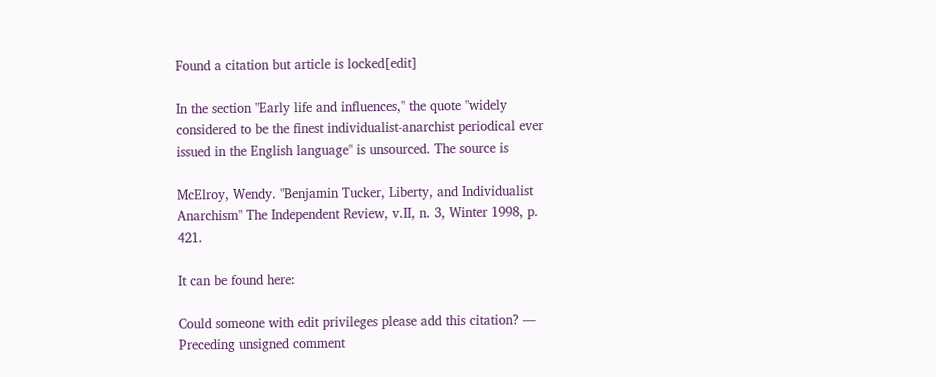Found a citation but article is locked[edit]

In the section "Early life and influences," the quote "widely considered to be the finest individualist-anarchist periodical ever issued in the English language" is unsourced. The source is

McElroy, Wendy. "Benjamin Tucker, Liberty, and Individualist Anarchism" The Independent Review, v.II, n. 3, Winter 1998, p. 421.

It can be found here:

Could someone with edit privileges please add this citation? — Preceding unsigned comment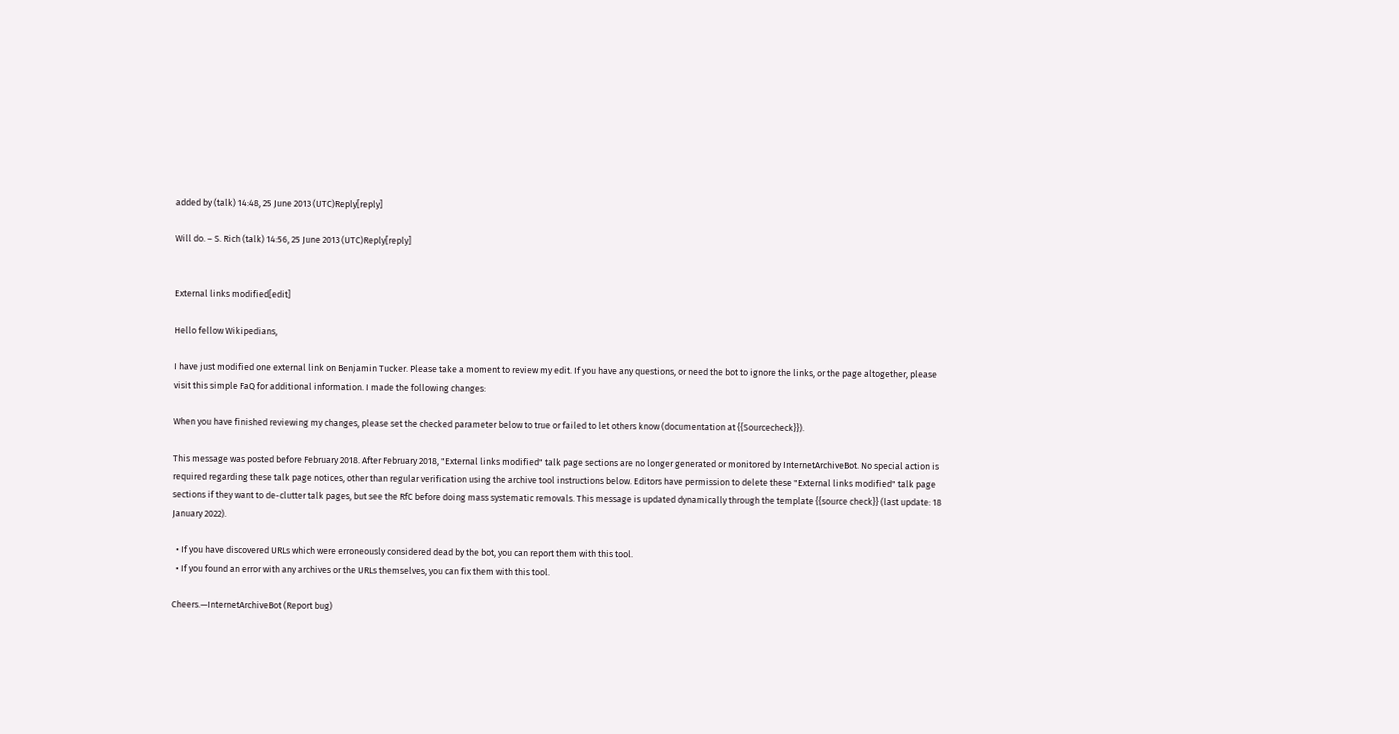added by (talk) 14:48, 25 June 2013 (UTC)Reply[reply]

Will do. – S. Rich (talk) 14:56, 25 June 2013 (UTC)Reply[reply]


External links modified[edit]

Hello fellow Wikipedians,

I have just modified one external link on Benjamin Tucker. Please take a moment to review my edit. If you have any questions, or need the bot to ignore the links, or the page altogether, please visit this simple FaQ for additional information. I made the following changes:

When you have finished reviewing my changes, please set the checked parameter below to true or failed to let others know (documentation at {{Sourcecheck}}).

This message was posted before February 2018. After February 2018, "External links modified" talk page sections are no longer generated or monitored by InternetArchiveBot. No special action is required regarding these talk page notices, other than regular verification using the archive tool instructions below. Editors have permission to delete these "External links modified" talk page sections if they want to de-clutter talk pages, but see the RfC before doing mass systematic removals. This message is updated dynamically through the template {{source check}} (last update: 18 January 2022).

  • If you have discovered URLs which were erroneously considered dead by the bot, you can report them with this tool.
  • If you found an error with any archives or the URLs themselves, you can fix them with this tool.

Cheers.—InternetArchiveBot (Report bug)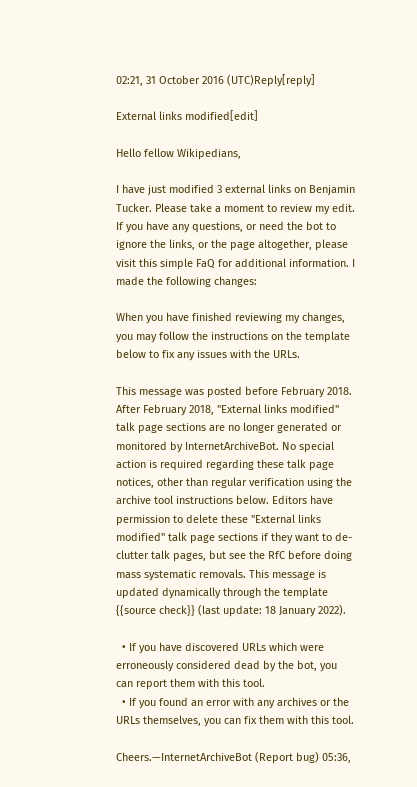02:21, 31 October 2016 (UTC)Reply[reply]

External links modified[edit]

Hello fellow Wikipedians,

I have just modified 3 external links on Benjamin Tucker. Please take a moment to review my edit. If you have any questions, or need the bot to ignore the links, or the page altogether, please visit this simple FaQ for additional information. I made the following changes:

When you have finished reviewing my changes, you may follow the instructions on the template below to fix any issues with the URLs.

This message was posted before February 2018. After February 2018, "External links modified" talk page sections are no longer generated or monitored by InternetArchiveBot. No special action is required regarding these talk page notices, other than regular verification using the archive tool instructions below. Editors have permission to delete these "External links modified" talk page sections if they want to de-clutter talk pages, but see the RfC before doing mass systematic removals. This message is updated dynamically through the template {{source check}} (last update: 18 January 2022).

  • If you have discovered URLs which were erroneously considered dead by the bot, you can report them with this tool.
  • If you found an error with any archives or the URLs themselves, you can fix them with this tool.

Cheers.—InternetArchiveBot (Report bug) 05:36,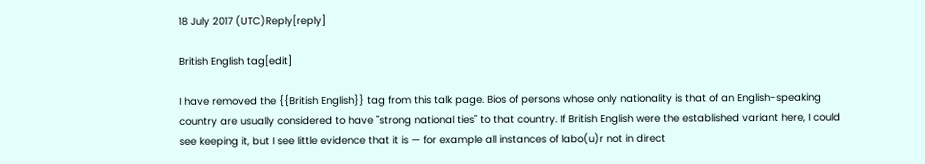18 July 2017 (UTC)Reply[reply]

British English tag[edit]

I have removed the {{British English}} tag from this talk page. Bios of persons whose only nationality is that of an English-speaking country are usually considered to have "strong national ties" to that country. If British English were the established variant here, I could see keeping it, but I see little evidence that it is — for example all instances of labo(u)r not in direct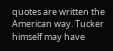quotes are written the American way. Tucker himself may have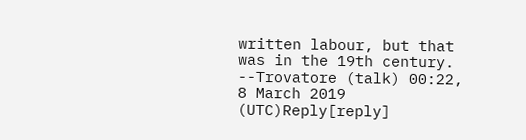written labour, but that was in the 19th century. --Trovatore (talk) 00:22, 8 March 2019 (UTC)Reply[reply]